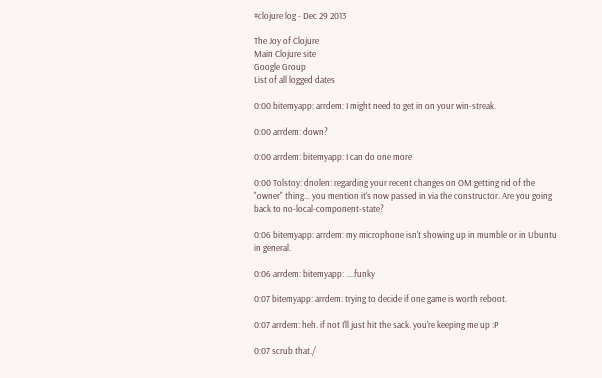#clojure log - Dec 29 2013

The Joy of Clojure
Main Clojure site
Google Group
List of all logged dates

0:00 bitemyapp: arrdem: I might need to get in on your win-streak.

0:00 arrdem: down?

0:00 arrdem: bitemyapp: I can do one more

0:00 Tolstoy: dnolen: regarding your recent changes on OM getting rid of the "owner" thing... you mention it's now passed in via the constructor. Are you going back to no-local-component-state?

0:06 bitemyapp: arrdem: my microphone isn't showing up in mumble or in Ubuntu in general.

0:06 arrdem: bitemyapp: ....funky

0:07 bitemyapp: arrdem: trying to decide if one game is worth reboot.

0:07 arrdem: heh. if not I'll just hit the sack. you're keeping me up :P

0:07 scrub that./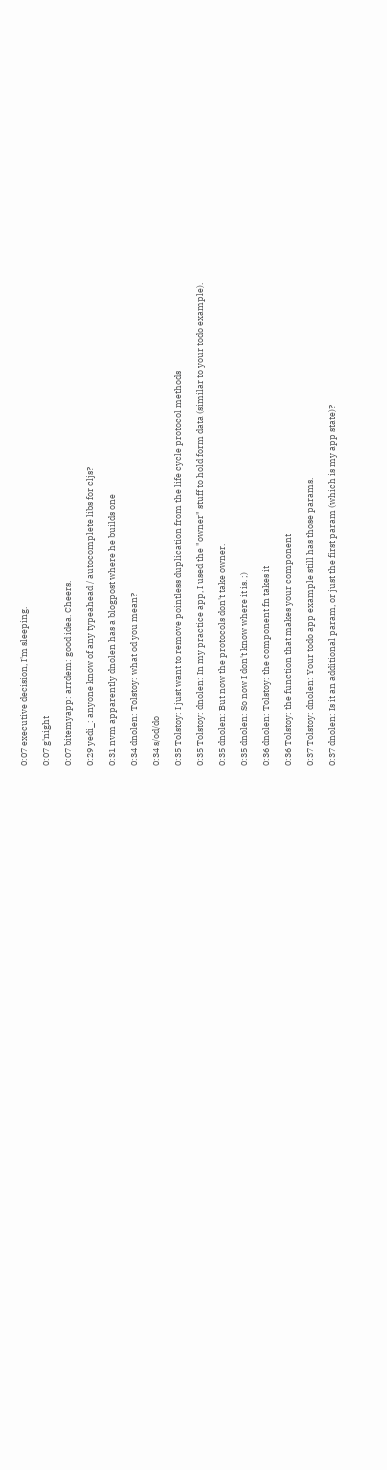0:07 executive decision, I'm sleeping.

0:07 g'night

0:07 bitemyapp: arrdem: good idea. Cheers.

0:29 yedi_: anyone know of any typeahead / autocomplete libs for cljs?

0:31 nvm apparently dnolen has a blogpost where he builds one

0:34 dnolen: Tolstoy: what od you mean?

0:34 s/od/do

0:35 Tolstoy: I just want to remove pointless duplication from the life cycle protocol methods

0:35 Tolstoy: dnolen: In my practice app, I used the "owner" stuff to hold form data (similar to your todo example).

0:35 dnolen: But now the protocols don't take owner.

0:35 dnolen: So now I don't know where it is. ;)

0:36 dnolen: Tolstoy: the component fn takes it

0:36 Tolstoy: the function that makes your component

0:37 Tolstoy: dnolen: Your todo app example still has those params.

0:37 dnolen: Is it an additional param, or just the first param (which is my app state)?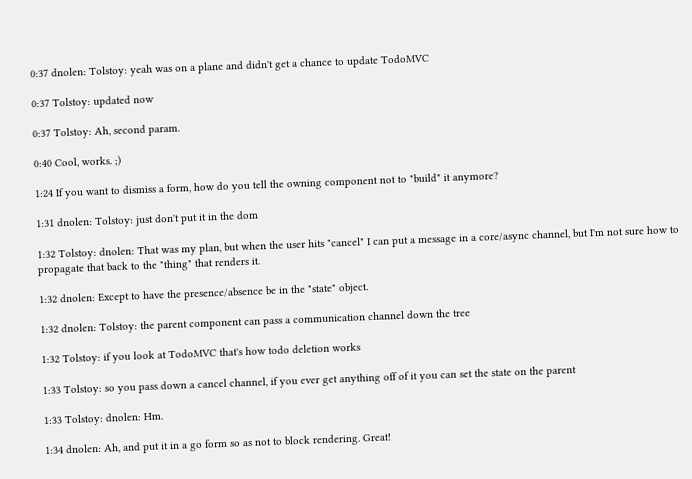0:37 dnolen: Tolstoy: yeah was on a plane and didn't get a chance to update TodoMVC

0:37 Tolstoy: updated now

0:37 Tolstoy: Ah, second param.

0:40 Cool, works. ;)

1:24 If you want to dismiss a form, how do you tell the owning component not to "build" it anymore?

1:31 dnolen: Tolstoy: just don't put it in the dom

1:32 Tolstoy: dnolen: That was my plan, but when the user hits "cancel" I can put a message in a core/async channel, but I'm not sure how to propagate that back to the "thing" that renders it.

1:32 dnolen: Except to have the presence/absence be in the "state" object.

1:32 dnolen: Tolstoy: the parent component can pass a communication channel down the tree

1:32 Tolstoy: if you look at TodoMVC that's how todo deletion works

1:33 Tolstoy: so you pass down a cancel channel, if you ever get anything off of it you can set the state on the parent

1:33 Tolstoy: dnolen: Hm.

1:34 dnolen: Ah, and put it in a go form so as not to block rendering. Great!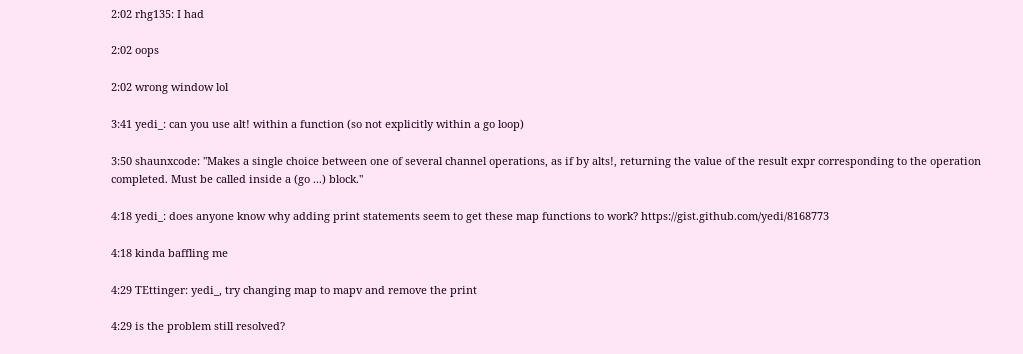2:02 rhg135: I had

2:02 oops

2:02 wrong window lol

3:41 yedi_: can you use alt! within a function (so not explicitly within a go loop)

3:50 shaunxcode: "Makes a single choice between one of several channel operations, as if by alts!, returning the value of the result expr corresponding to the operation completed. Must be called inside a (go ...) block."

4:18 yedi_: does anyone know why adding print statements seem to get these map functions to work? https://gist.github.com/yedi/8168773

4:18 kinda baffling me

4:29 TEttinger: yedi_, try changing map to mapv and remove the print

4:29 is the problem still resolved?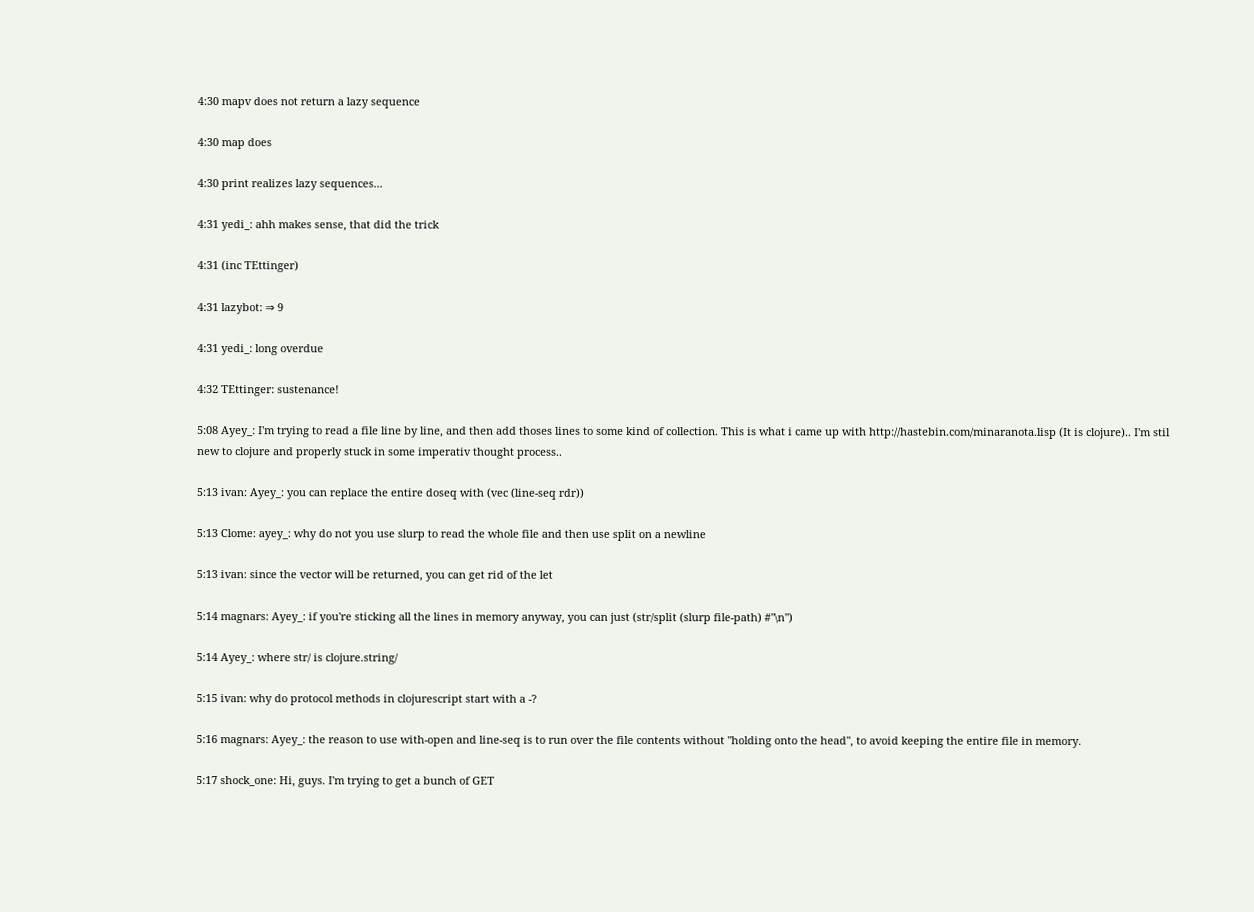4:30 mapv does not return a lazy sequence

4:30 map does

4:30 print realizes lazy sequences...

4:31 yedi_: ahh makes sense, that did the trick

4:31 (inc TEttinger)

4:31 lazybot: ⇒ 9

4:31 yedi_: long overdue

4:32 TEttinger: sustenance!

5:08 Ayey_: I'm trying to read a file line by line, and then add thoses lines to some kind of collection. This is what i came up with http://hastebin.com/minaranota.lisp (It is clojure).. I'm stil new to clojure and properly stuck in some imperativ thought process..

5:13 ivan: Ayey_: you can replace the entire doseq with (vec (line-seq rdr))

5:13 Clome: ayey_: why do not you use slurp to read the whole file and then use split on a newline

5:13 ivan: since the vector will be returned, you can get rid of the let

5:14 magnars: Ayey_: if you're sticking all the lines in memory anyway, you can just (str/split (slurp file-path) #"\n")

5:14 Ayey_: where str/ is clojure.string/

5:15 ivan: why do protocol methods in clojurescript start with a -?

5:16 magnars: Ayey_: the reason to use with-open and line-seq is to run over the file contents without "holding onto the head", to avoid keeping the entire file in memory.

5:17 shock_one: Hi, guys. I'm trying to get a bunch of GET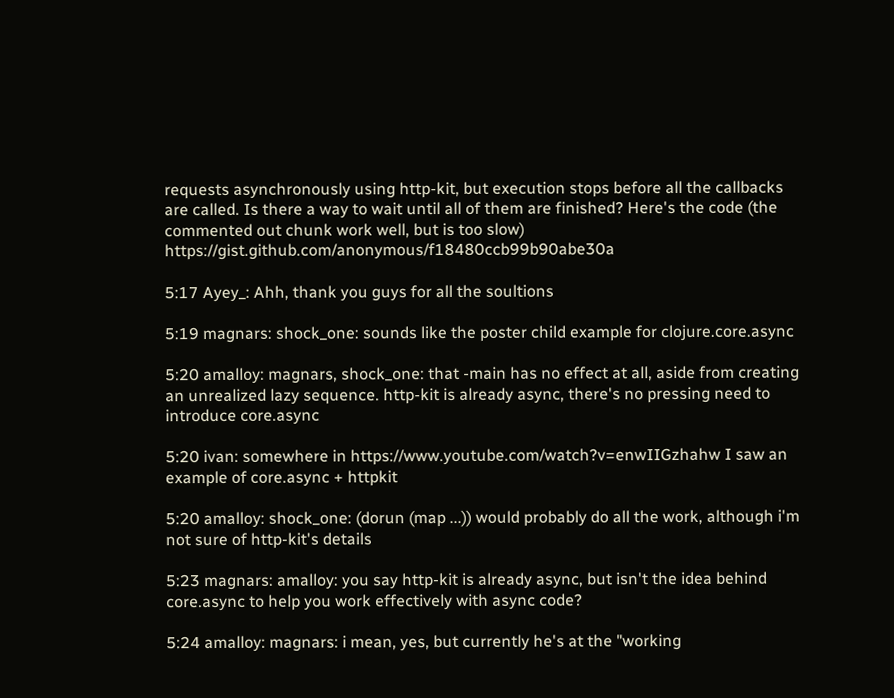requests asynchronously using http-kit, but execution stops before all the callbacks are called. Is there a way to wait until all of them are finished? Here's the code (the commented out chunk work well, but is too slow) https://gist.github.com/anonymous/f18480ccb99b90abe30a

5:17 Ayey_: Ahh, thank you guys for all the soultions

5:19 magnars: shock_one: sounds like the poster child example for clojure.core.async

5:20 amalloy: magnars, shock_one: that -main has no effect at all, aside from creating an unrealized lazy sequence. http-kit is already async, there's no pressing need to introduce core.async

5:20 ivan: somewhere in https://www.youtube.com/watch?v=enwIIGzhahw I saw an example of core.async + httpkit

5:20 amalloy: shock_one: (dorun (map ...)) would probably do all the work, although i'm not sure of http-kit's details

5:23 magnars: amalloy: you say http-kit is already async, but isn't the idea behind core.async to help you work effectively with async code?

5:24 amalloy: magnars: i mean, yes, but currently he's at the "working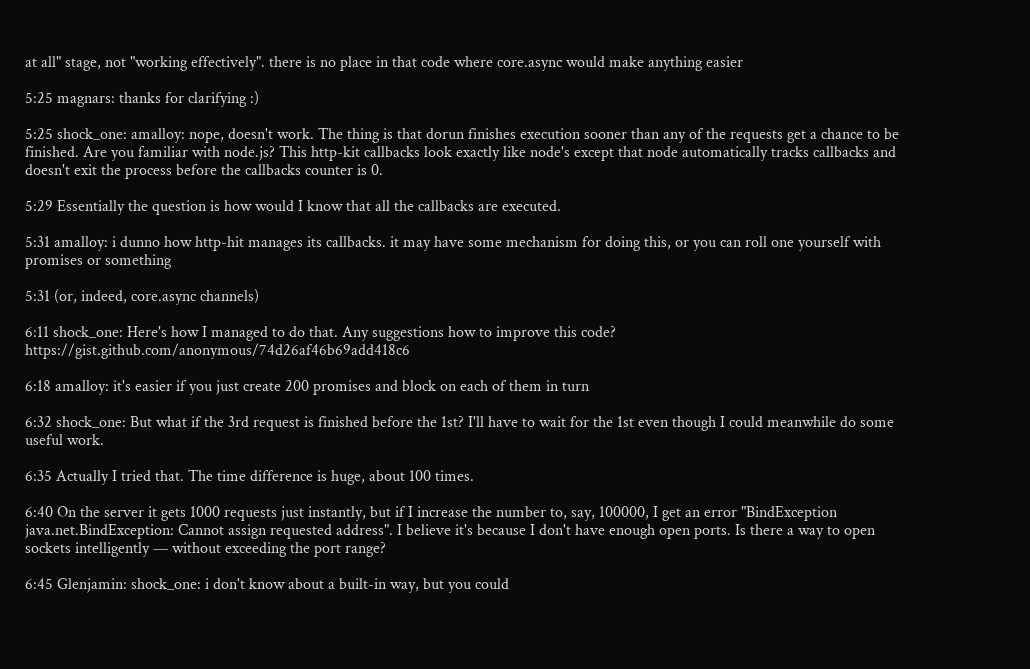at all" stage, not "working effectively". there is no place in that code where core.async would make anything easier

5:25 magnars: thanks for clarifying :)

5:25 shock_one: amalloy: nope, doesn't work. The thing is that dorun finishes execution sooner than any of the requests get a chance to be finished. Are you familiar with node.js? This http-kit callbacks look exactly like node's except that node automatically tracks callbacks and doesn't exit the process before the callbacks counter is 0.

5:29 Essentially the question is how would I know that all the callbacks are executed.

5:31 amalloy: i dunno how http-hit manages its callbacks. it may have some mechanism for doing this, or you can roll one yourself with promises or something

5:31 (or, indeed, core.async channels)

6:11 shock_one: Here's how I managed to do that. Any suggestions how to improve this code? https://gist.github.com/anonymous/74d26af46b69add418c6

6:18 amalloy: it's easier if you just create 200 promises and block on each of them in turn

6:32 shock_one: But what if the 3rd request is finished before the 1st? I'll have to wait for the 1st even though I could meanwhile do some useful work.

6:35 Actually I tried that. The time difference is huge, about 100 times.

6:40 On the server it gets 1000 requests just instantly, but if I increase the number to, say, 100000, I get an error "BindException java.net.BindException: Cannot assign requested address". I believe it's because I don't have enough open ports. Is there a way to open sockets intelligently — without exceeding the port range?

6:45 Glenjamin: shock_one: i don't know about a built-in way, but you could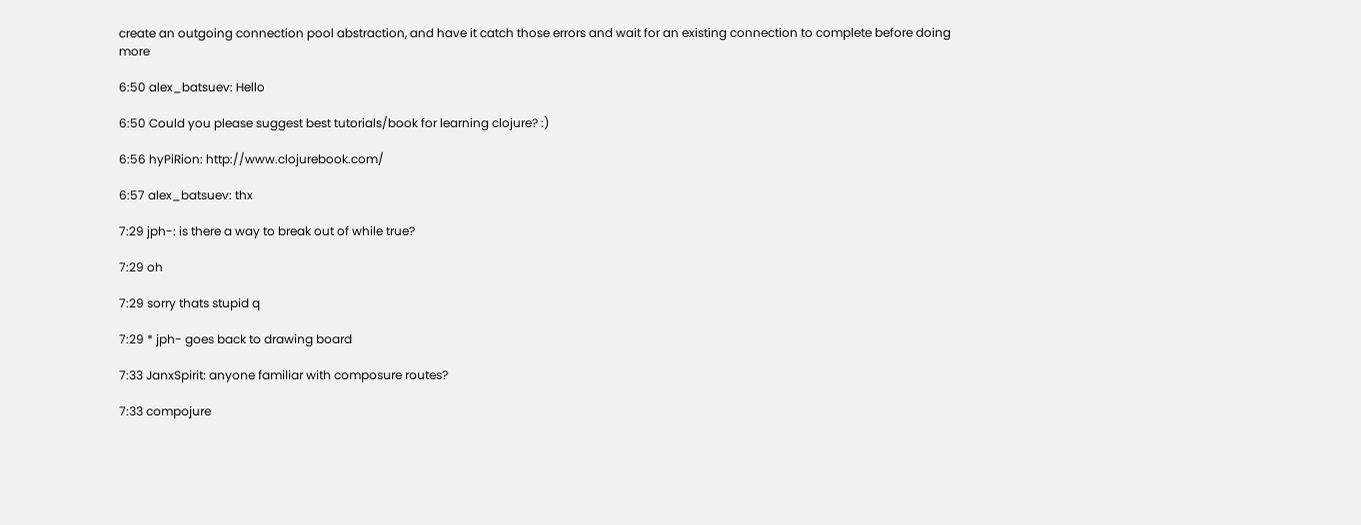create an outgoing connection pool abstraction, and have it catch those errors and wait for an existing connection to complete before doing more

6:50 alex_batsuev: Hello

6:50 Could you please suggest best tutorials/book for learning clojure? :)

6:56 hyPiRion: http://www.clojurebook.com/

6:57 alex_batsuev: thx

7:29 jph-: is there a way to break out of while true?

7:29 oh

7:29 sorry thats stupid q

7:29 * jph- goes back to drawing board

7:33 JanxSpirit: anyone familiar with composure routes?

7:33 compojure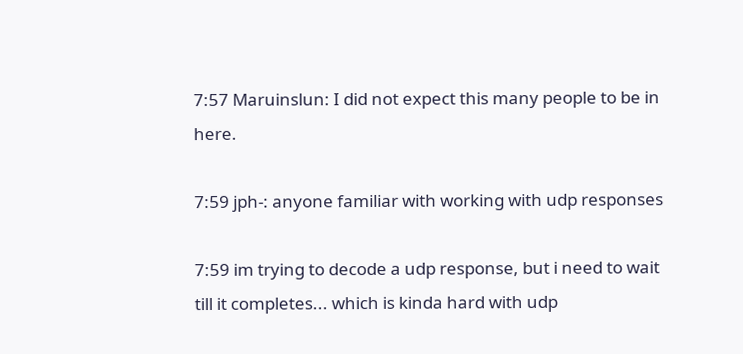7:57 Maruinslun: I did not expect this many people to be in here.

7:59 jph-: anyone familiar with working with udp responses

7:59 im trying to decode a udp response, but i need to wait till it completes... which is kinda hard with udp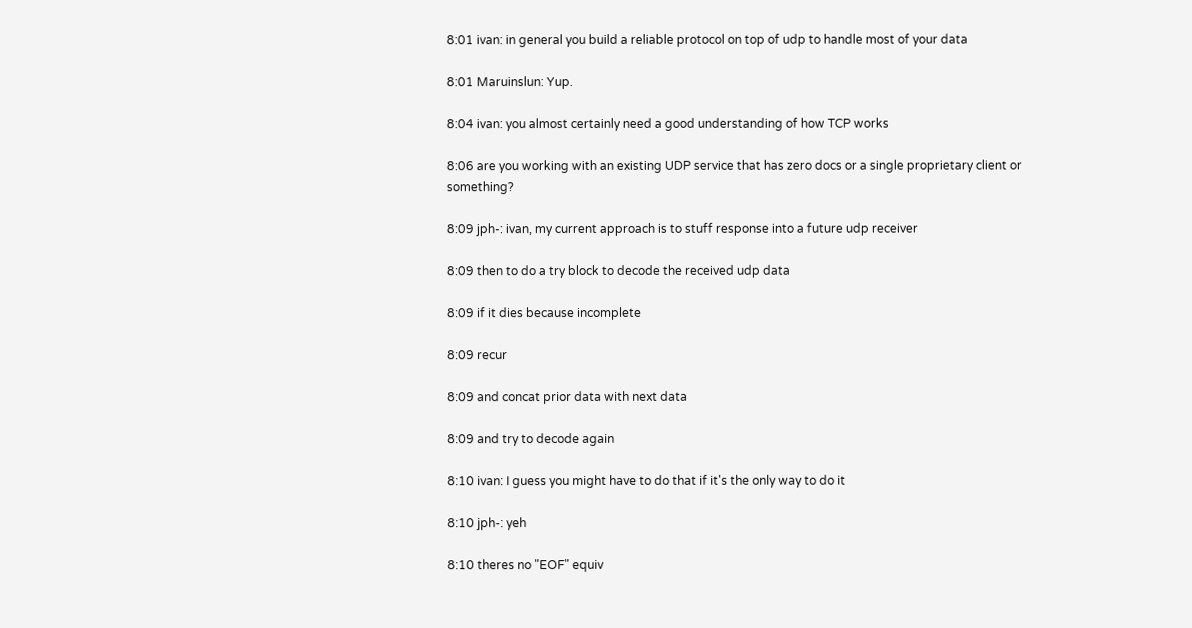8:01 ivan: in general you build a reliable protocol on top of udp to handle most of your data

8:01 Maruinslun: Yup.

8:04 ivan: you almost certainly need a good understanding of how TCP works

8:06 are you working with an existing UDP service that has zero docs or a single proprietary client or something?

8:09 jph-: ivan, my current approach is to stuff response into a future udp receiver

8:09 then to do a try block to decode the received udp data

8:09 if it dies because incomplete

8:09 recur

8:09 and concat prior data with next data

8:09 and try to decode again

8:10 ivan: I guess you might have to do that if it's the only way to do it

8:10 jph-: yeh

8:10 theres no "EOF" equiv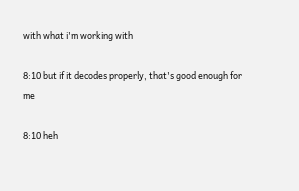with what i'm working with

8:10 but if it decodes properly, that's good enough for me

8:10 heh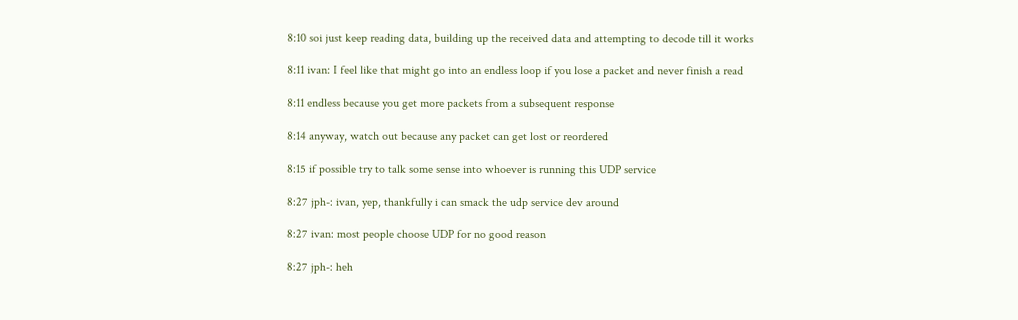8:10 soi just keep reading data, building up the received data and attempting to decode till it works

8:11 ivan: I feel like that might go into an endless loop if you lose a packet and never finish a read

8:11 endless because you get more packets from a subsequent response

8:14 anyway, watch out because any packet can get lost or reordered

8:15 if possible try to talk some sense into whoever is running this UDP service

8:27 jph-: ivan, yep, thankfully i can smack the udp service dev around

8:27 ivan: most people choose UDP for no good reason

8:27 jph-: heh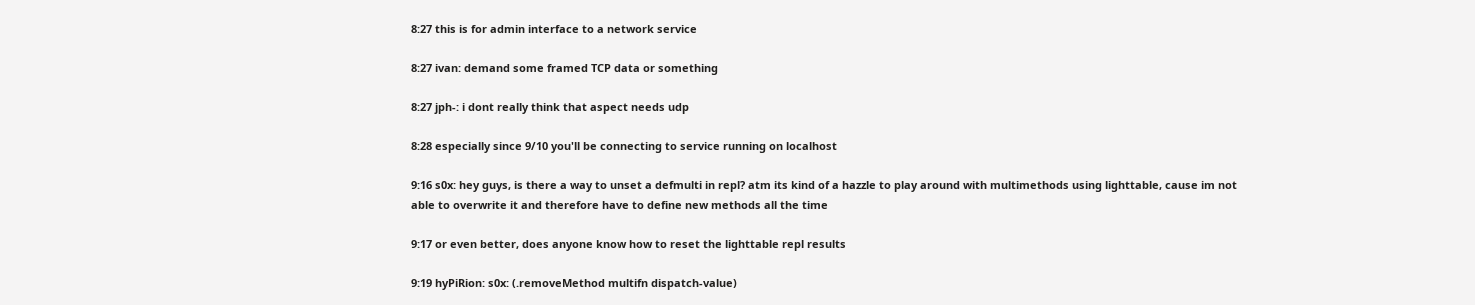8:27 this is for admin interface to a network service

8:27 ivan: demand some framed TCP data or something

8:27 jph-: i dont really think that aspect needs udp

8:28 especially since 9/10 you'll be connecting to service running on localhost

9:16 s0x: hey guys, is there a way to unset a defmulti in repl? atm its kind of a hazzle to play around with multimethods using lighttable, cause im not able to overwrite it and therefore have to define new methods all the time

9:17 or even better, does anyone know how to reset the lighttable repl results

9:19 hyPiRion: s0x: (.removeMethod multifn dispatch-value)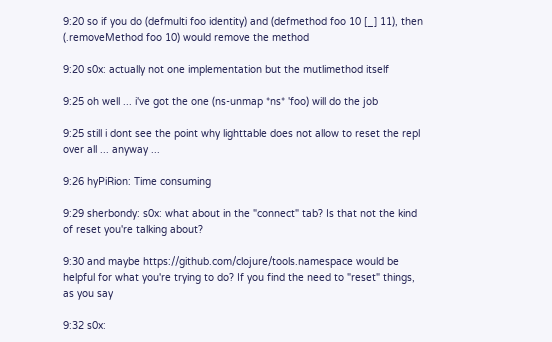9:20 so if you do (defmulti foo identity) and (defmethod foo 10 [_] 11), then (.removeMethod foo 10) would remove the method

9:20 s0x: actually not one implementation but the mutlimethod itself

9:25 oh well ... i've got the one (ns-unmap *ns* 'foo) will do the job

9:25 still i dont see the point why lighttable does not allow to reset the repl over all ... anyway ...

9:26 hyPiRion: Time consuming

9:29 sherbondy: s0x: what about in the "connect" tab? Is that not the kind of reset you're talking about?

9:30 and maybe https://github.com/clojure/tools.namespace would be helpful for what you're trying to do? If you find the need to "reset" things, as you say

9:32 s0x: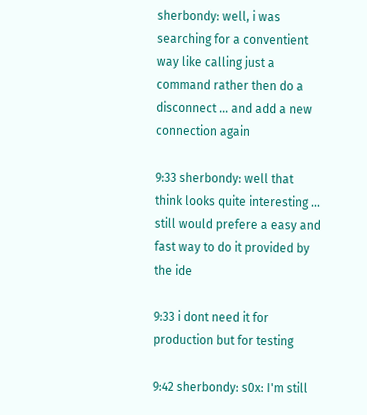sherbondy: well, i was searching for a conventient way like calling just a command rather then do a disconnect ... and add a new connection again

9:33 sherbondy: well that think looks quite interesting ... still would prefere a easy and fast way to do it provided by the ide

9:33 i dont need it for production but for testing

9:42 sherbondy: s0x: I'm still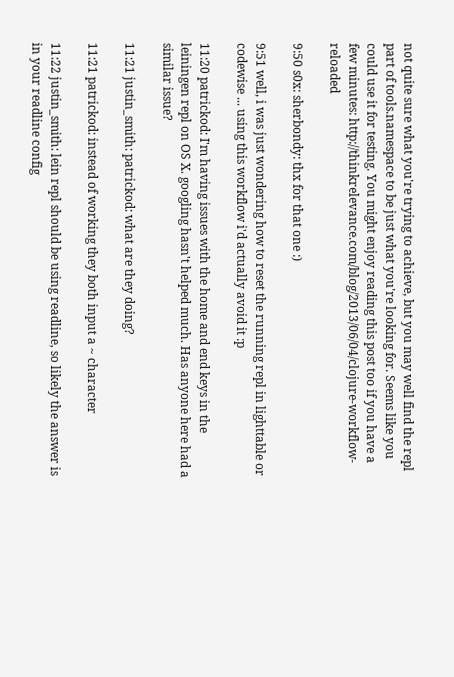not quite sure what you're trying to achieve, but you may well find the repl part of tools.namespace to be just what you're looking for. Seems like you could use it for testing. You might enjoy reading this post too if you have a few minutes: http://thinkrelevance.com/blog/2013/06/04/clojure-workflow-reloaded

9:50 s0x: sherbondy: thx for that one :)

9:51 well, i was just wondering how to reset the running repl in lighttable or codewise ... using this workflow i'd actually avoid it :p

11:20 patrickod: I'm having issues with the home and end keys in the leiningen repl on OS X. googling hasn't helped much. Has anyone here had a similar issue?

11:21 justin_smith: patrickod: what are they doing?

11:21 patrickod: instead of working they both input a ~ character

11:22 justin_smith: lein repl should be using readline, so likely the answer is in your readline config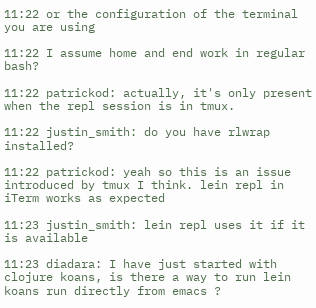11:22 or the configuration of the terminal you are using

11:22 I assume home and end work in regular bash?

11:22 patrickod: actually, it's only present when the repl session is in tmux.

11:22 justin_smith: do you have rlwrap installed?

11:22 patrickod: yeah so this is an issue introduced by tmux I think. lein repl in iTerm works as expected

11:23 justin_smith: lein repl uses it if it is available

11:23 diadara: I have just started with clojure koans, is there a way to run lein koans run directly from emacs ?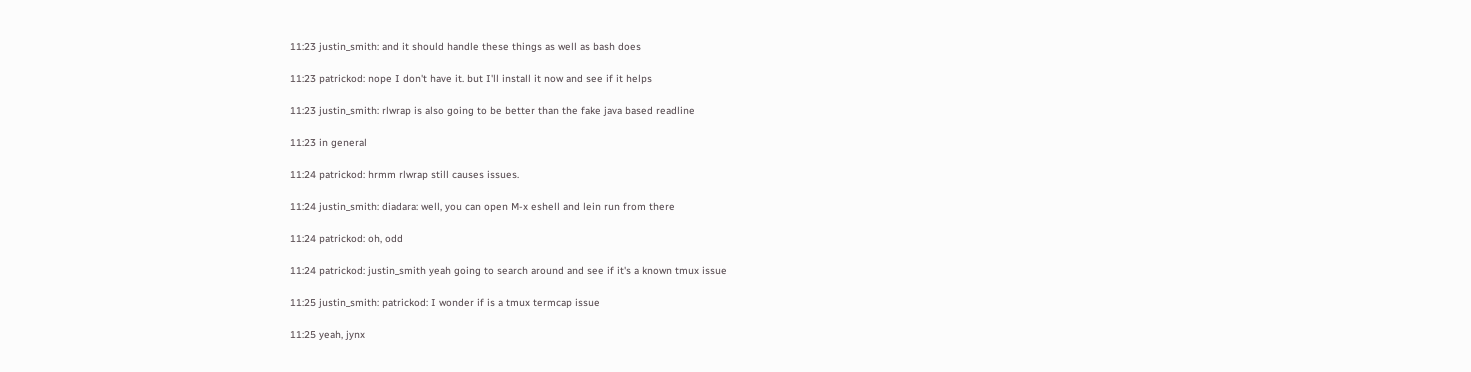11:23 justin_smith: and it should handle these things as well as bash does

11:23 patrickod: nope I don't have it. but I'll install it now and see if it helps

11:23 justin_smith: rlwrap is also going to be better than the fake java based readline

11:23 in general

11:24 patrickod: hrmm rlwrap still causes issues.

11:24 justin_smith: diadara: well, you can open M-x eshell and lein run from there

11:24 patrickod: oh, odd

11:24 patrickod: justin_smith yeah going to search around and see if it's a known tmux issue

11:25 justin_smith: patrickod: I wonder if is a tmux termcap issue

11:25 yeah, jynx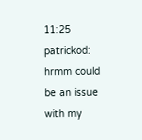11:25 patrickod: hrmm could be an issue with my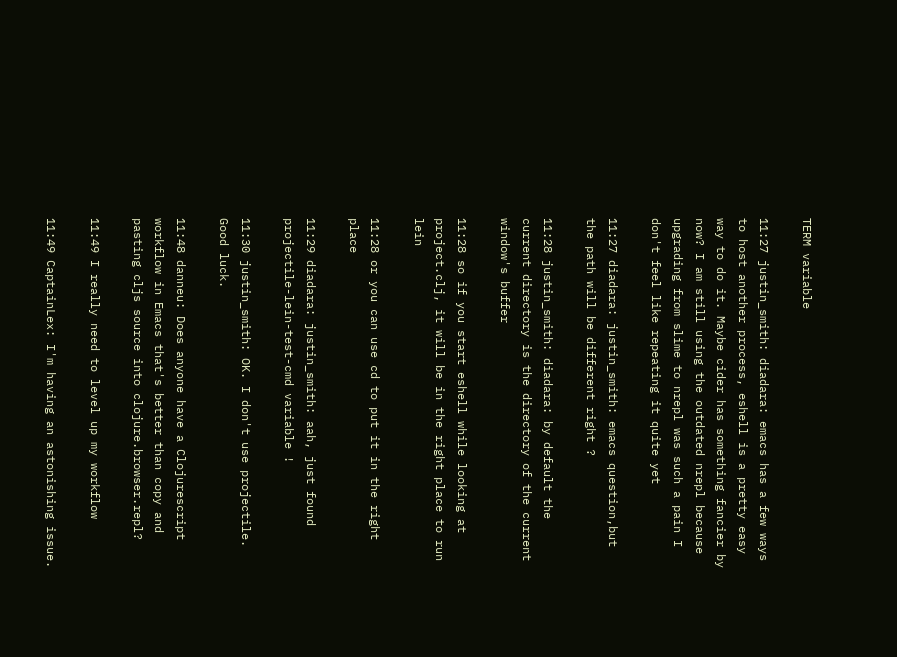TERM variable

11:27 justin_smith: diadara: emacs has a few ways to host another process, eshell is a pretty easy way to do it. Maybe cider has something fancier by now? I am still using the outdated nrepl because upgrading from slime to nrepl was such a pain I don't feel like repeating it quite yet

11:27 diadara: justin_smith: emacs question,but the path will be different right ?

11:28 justin_smith: diadara: by default the current directory is the directory of the current window's buffer

11:28 so if you start eshell while looking at project.clj, it will be in the right place to run lein

11:28 or you can use cd to put it in the right place

11:29 diadara: justin_smith: aah, just found projectile-lein-test-cmd variable !

11:30 justin_smith: OK. I don't use projectile. Good luck.

11:48 danneu: Does anyone have a Clojurescript workflow in Emacs that's better than copy and pasting cljs source into clojure.browser.repl?

11:49 I really need to level up my workflow

11:49 CaptainLex: I'm having an astonishing issue.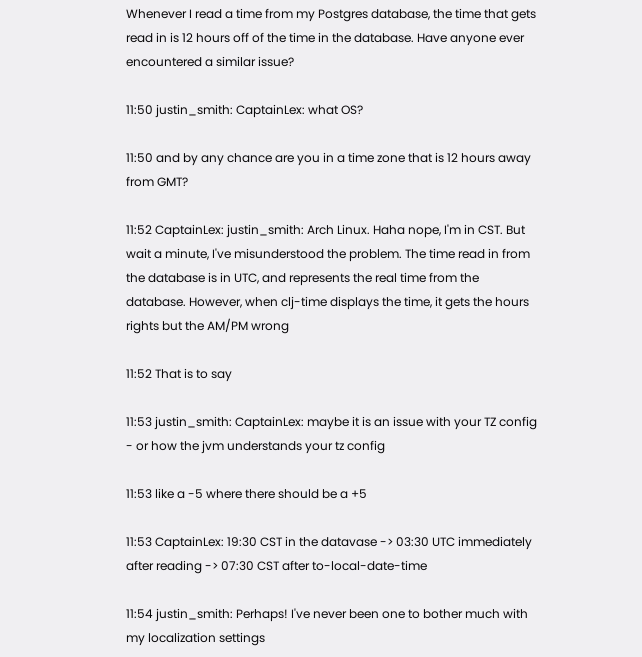Whenever I read a time from my Postgres database, the time that gets read in is 12 hours off of the time in the database. Have anyone ever encountered a similar issue?

11:50 justin_smith: CaptainLex: what OS?

11:50 and by any chance are you in a time zone that is 12 hours away from GMT?

11:52 CaptainLex: justin_smith: Arch Linux. Haha nope, I'm in CST. But wait a minute, I've misunderstood the problem. The time read in from the database is in UTC, and represents the real time from the database. However, when clj-time displays the time, it gets the hours rights but the AM/PM wrong

11:52 That is to say

11:53 justin_smith: CaptainLex: maybe it is an issue with your TZ config - or how the jvm understands your tz config

11:53 like a -5 where there should be a +5

11:53 CaptainLex: 19:30 CST in the datavase -> 03:30 UTC immediately after reading -> 07:30 CST after to-local-date-time

11:54 justin_smith: Perhaps! I've never been one to bother much with my localization settings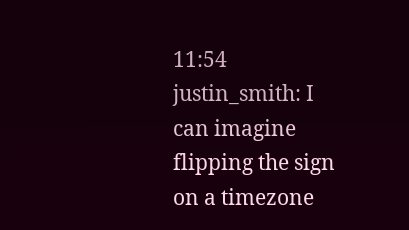11:54 justin_smith: I can imagine flipping the sign on a timezone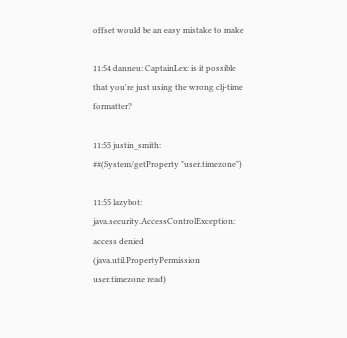offset would be an easy mistake to make

11:54 danneu: CaptainLex: is it possible that you're just using the wrong clj-time formatter?

11:55 justin_smith: ##(System/getProperty "user.timezone")

11:55 lazybot: java.security.AccessControlException: access denied (java.util.PropertyPermission user.timezone read)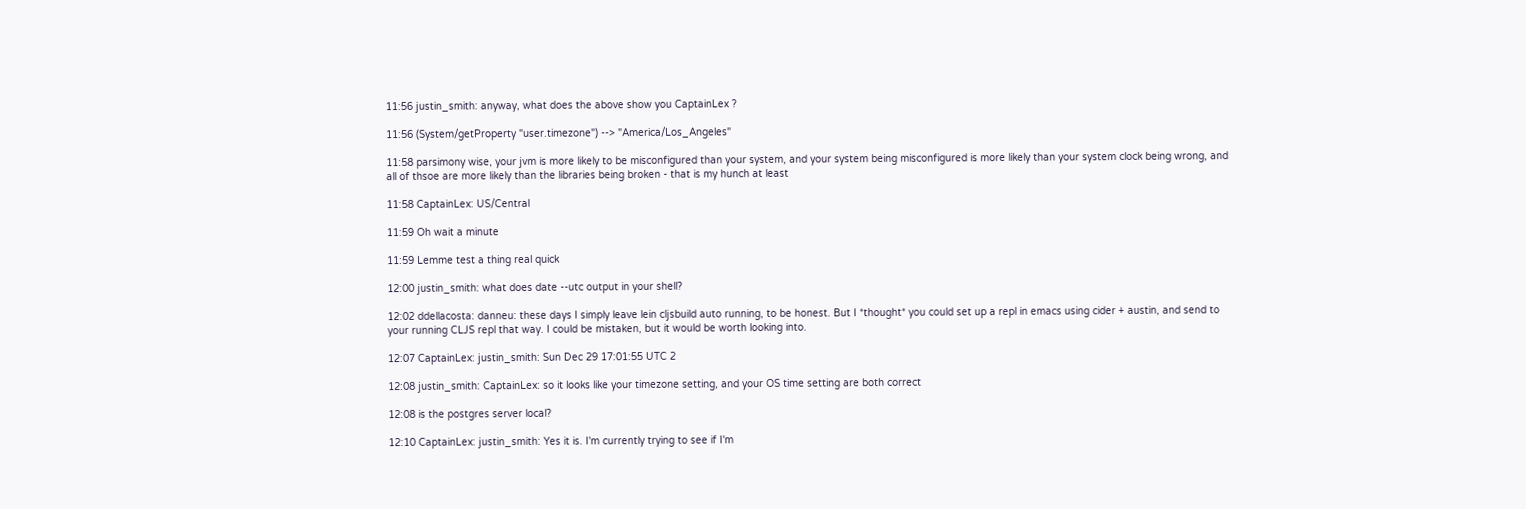11:56 justin_smith: anyway, what does the above show you CaptainLex ?

11:56 (System/getProperty "user.timezone") --> "America/Los_Angeles"

11:58 parsimony wise, your jvm is more likely to be misconfigured than your system, and your system being misconfigured is more likely than your system clock being wrong, and all of thsoe are more likely than the libraries being broken - that is my hunch at least

11:58 CaptainLex: US/Central

11:59 Oh wait a minute

11:59 Lemme test a thing real quick

12:00 justin_smith: what does date --utc output in your shell?

12:02 ddellacosta: danneu: these days I simply leave lein cljsbuild auto running, to be honest. But I *thought* you could set up a repl in emacs using cider + austin, and send to your running CLJS repl that way. I could be mistaken, but it would be worth looking into.

12:07 CaptainLex: justin_smith: Sun Dec 29 17:01:55 UTC 2

12:08 justin_smith: CaptainLex: so it looks like your timezone setting, and your OS time setting are both correct

12:08 is the postgres server local?

12:10 CaptainLex: justin_smith: Yes it is. I'm currently trying to see if I'm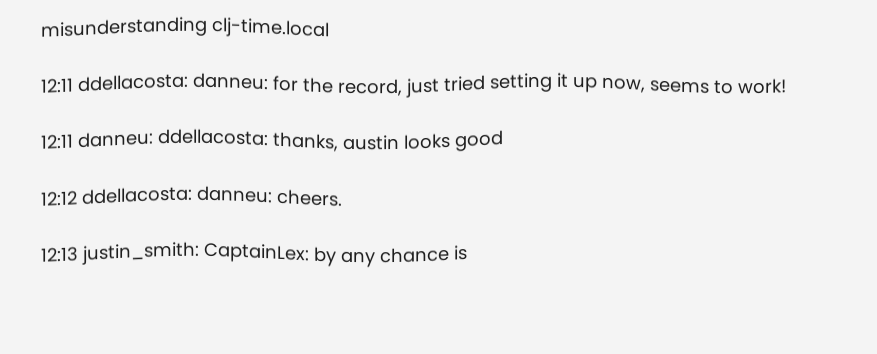misunderstanding clj-time.local

12:11 ddellacosta: danneu: for the record, just tried setting it up now, seems to work!

12:11 danneu: ddellacosta: thanks, austin looks good

12:12 ddellacosta: danneu: cheers.

12:13 justin_smith: CaptainLex: by any chance is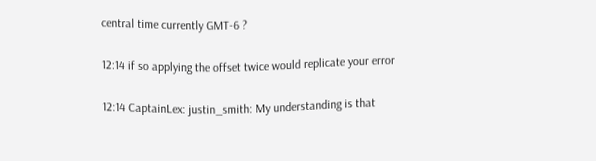central time currently GMT-6 ?

12:14 if so applying the offset twice would replicate your error

12:14 CaptainLex: justin_smith: My understanding is that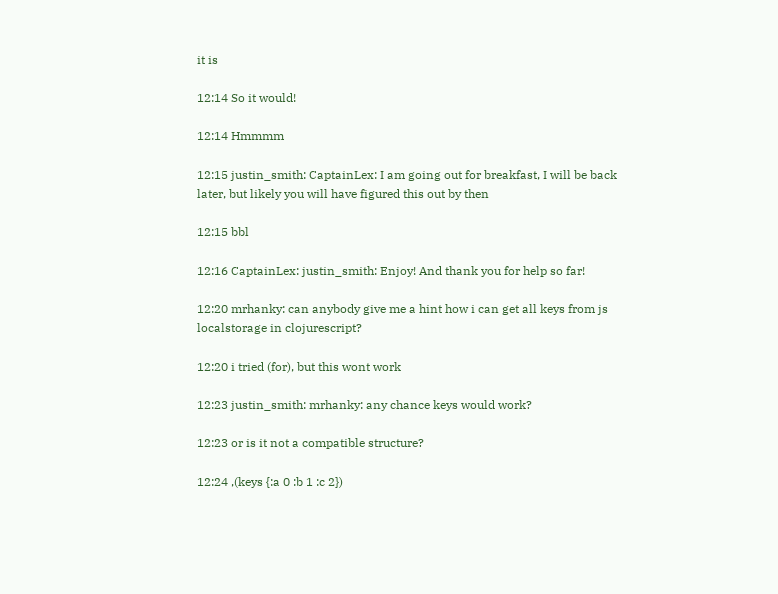it is

12:14 So it would!

12:14 Hmmmm

12:15 justin_smith: CaptainLex: I am going out for breakfast, I will be back later, but likely you will have figured this out by then

12:15 bbl

12:16 CaptainLex: justin_smith: Enjoy! And thank you for help so far!

12:20 mrhanky: can anybody give me a hint how i can get all keys from js localstorage in clojurescript?

12:20 i tried (for), but this wont work

12:23 justin_smith: mrhanky: any chance keys would work?

12:23 or is it not a compatible structure?

12:24 ,(keys {:a 0 :b 1 :c 2})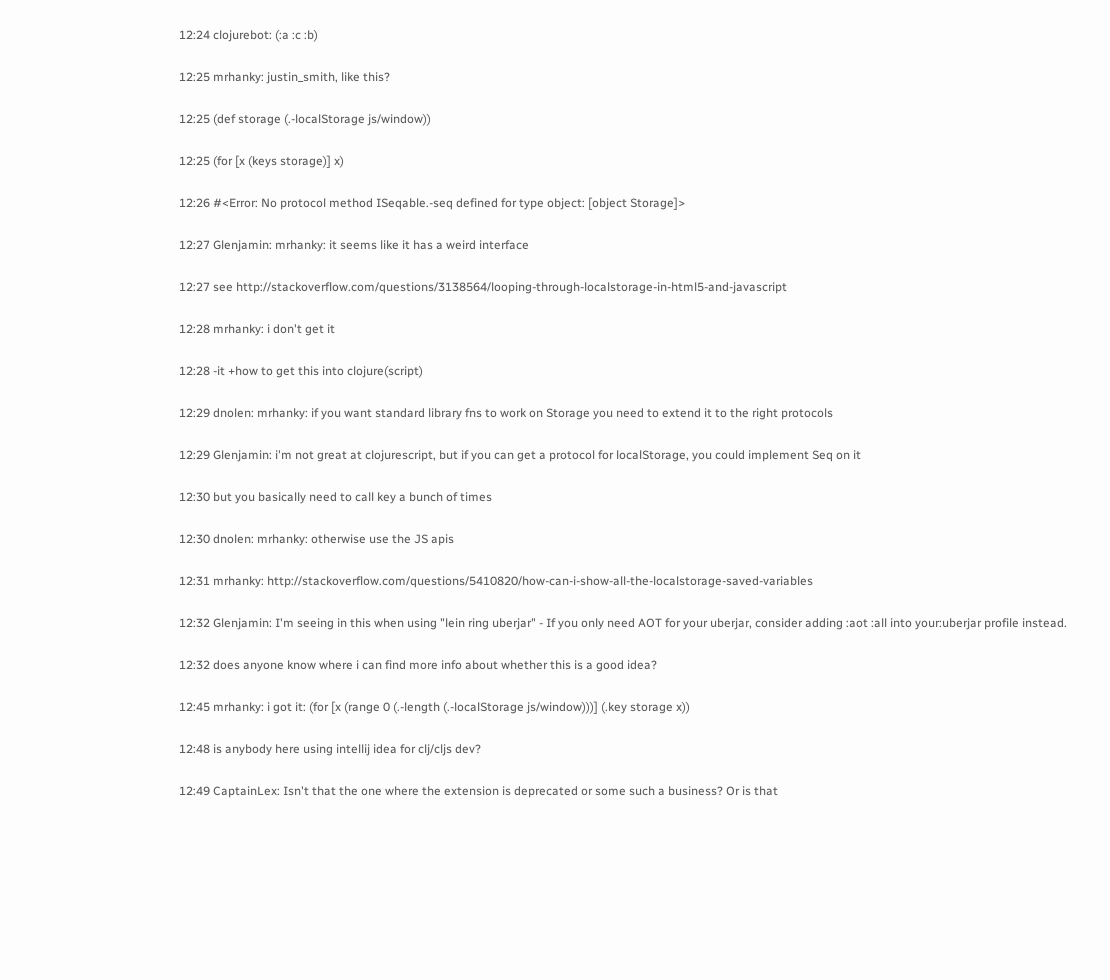12:24 clojurebot: (:a :c :b)

12:25 mrhanky: justin_smith, like this?

12:25 (def storage (.-localStorage js/window))

12:25 (for [x (keys storage)] x)

12:26 #<Error: No protocol method ISeqable.-seq defined for type object: [object Storage]>

12:27 Glenjamin: mrhanky: it seems like it has a weird interface

12:27 see http://stackoverflow.com/questions/3138564/looping-through-localstorage-in-html5-and-javascript

12:28 mrhanky: i don't get it

12:28 -it +how to get this into clojure(script)

12:29 dnolen: mrhanky: if you want standard library fns to work on Storage you need to extend it to the right protocols

12:29 Glenjamin: i'm not great at clojurescript, but if you can get a protocol for localStorage, you could implement Seq on it

12:30 but you basically need to call key a bunch of times

12:30 dnolen: mrhanky: otherwise use the JS apis

12:31 mrhanky: http://stackoverflow.com/questions/5410820/how-can-i-show-all-the-localstorage-saved-variables

12:32 Glenjamin: I'm seeing in this when using "lein ring uberjar" - If you only need AOT for your uberjar, consider adding :aot :all into your:uberjar profile instead.

12:32 does anyone know where i can find more info about whether this is a good idea?

12:45 mrhanky: i got it: (for [x (range 0 (.-length (.-localStorage js/window)))] (.key storage x))

12:48 is anybody here using intellij idea for clj/cljs dev?

12:49 CaptainLex: Isn't that the one where the extension is deprecated or some such a business? Or is that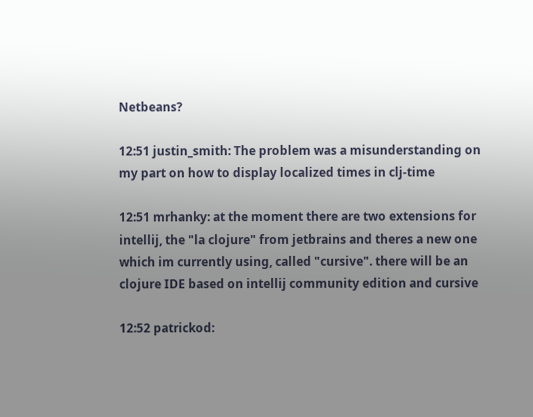Netbeans?

12:51 justin_smith: The problem was a misunderstanding on my part on how to display localized times in clj-time

12:51 mrhanky: at the moment there are two extensions for intellij, the "la clojure" from jetbrains and theres a new one which im currently using, called "cursive". there will be an clojure IDE based on intellij community edition and cursive

12:52 patrickod: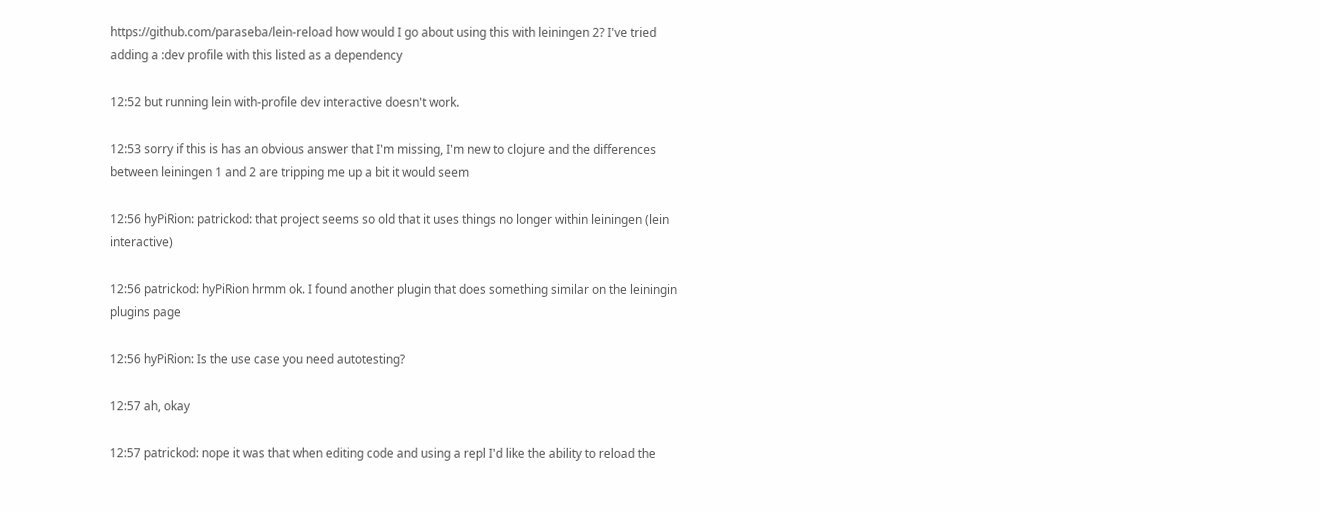https://github.com/paraseba/lein-reload how would I go about using this with leiningen 2? I've tried adding a :dev profile with this listed as a dependency

12:52 but running lein with-profile dev interactive doesn't work.

12:53 sorry if this is has an obvious answer that I'm missing, I'm new to clojure and the differences between leiningen 1 and 2 are tripping me up a bit it would seem

12:56 hyPiRion: patrickod: that project seems so old that it uses things no longer within leiningen (lein interactive)

12:56 patrickod: hyPiRion hrmm ok. I found another plugin that does something similar on the leiningin plugins page

12:56 hyPiRion: Is the use case you need autotesting?

12:57 ah, okay

12:57 patrickod: nope it was that when editing code and using a repl I'd like the ability to reload the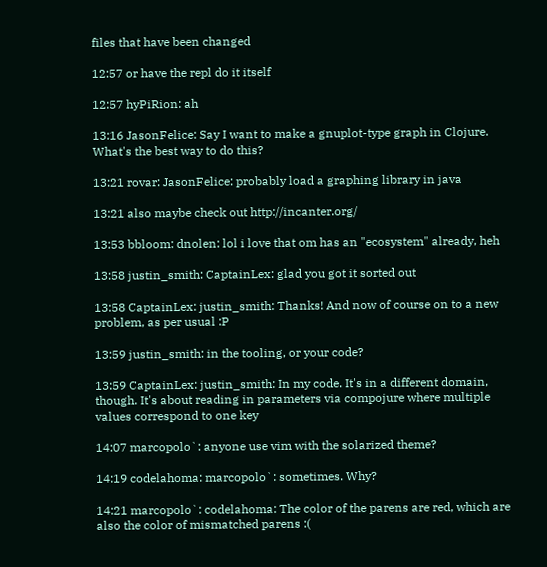files that have been changed

12:57 or have the repl do it itself

12:57 hyPiRion: ah

13:16 JasonFelice: Say I want to make a gnuplot-type graph in Clojure. What's the best way to do this?

13:21 rovar: JasonFelice: probably load a graphing library in java

13:21 also maybe check out http://incanter.org/

13:53 bbloom: dnolen: lol i love that om has an "ecosystem" already, heh

13:58 justin_smith: CaptainLex: glad you got it sorted out

13:58 CaptainLex: justin_smith: Thanks! And now of course on to a new problem, as per usual :P

13:59 justin_smith: in the tooling, or your code?

13:59 CaptainLex: justin_smith: In my code. It's in a different domain, though. It's about reading in parameters via compojure where multiple values correspond to one key

14:07 marcopolo`: anyone use vim with the solarized theme?

14:19 codelahoma: marcopolo`: sometimes. Why?

14:21 marcopolo`: codelahoma: The color of the parens are red, which are also the color of mismatched parens :(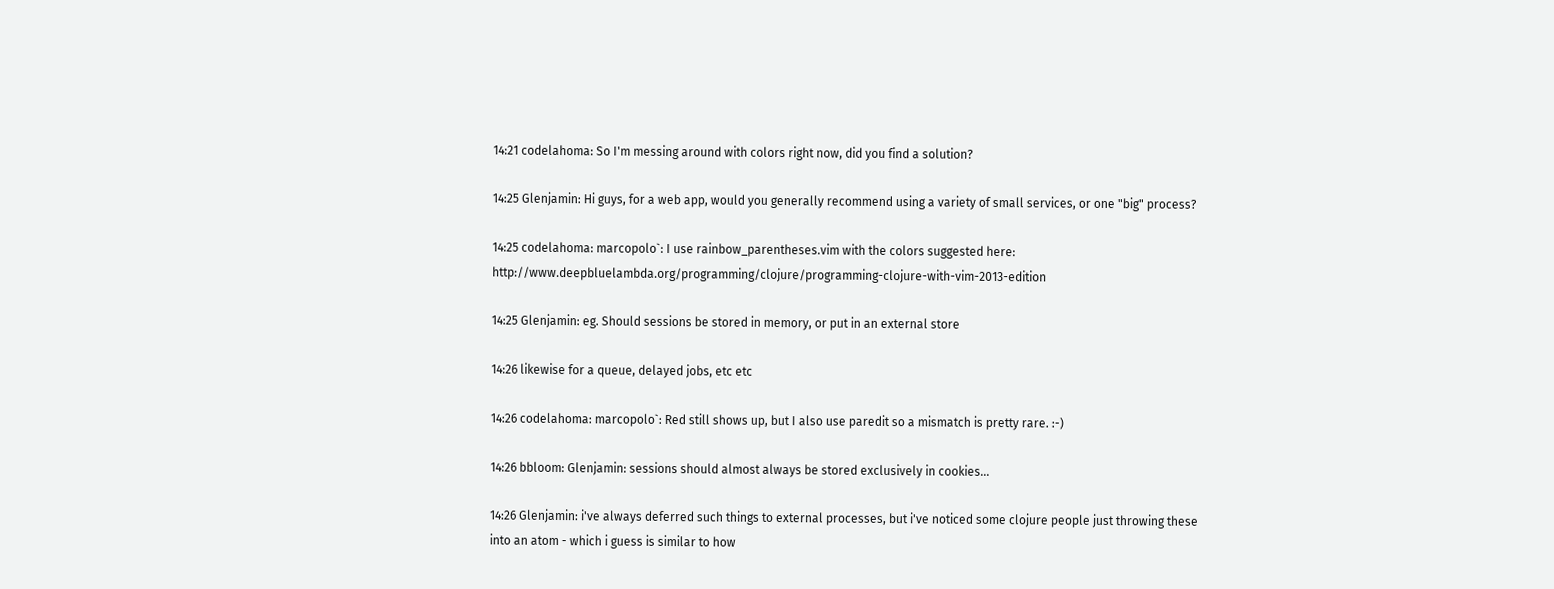14:21 codelahoma: So I'm messing around with colors right now, did you find a solution?

14:25 Glenjamin: Hi guys, for a web app, would you generally recommend using a variety of small services, or one "big" process?

14:25 codelahoma: marcopolo`: I use rainbow_parentheses.vim with the colors suggested here: http://www.deepbluelambda.org/programming/clojure/programming-clojure-with-vim-2013-edition

14:25 Glenjamin: eg. Should sessions be stored in memory, or put in an external store

14:26 likewise for a queue, delayed jobs, etc etc

14:26 codelahoma: marcopolo`: Red still shows up, but I also use paredit so a mismatch is pretty rare. :-)

14:26 bbloom: Glenjamin: sessions should almost always be stored exclusively in cookies...

14:26 Glenjamin: i've always deferred such things to external processes, but i've noticed some clojure people just throwing these into an atom - which i guess is similar to how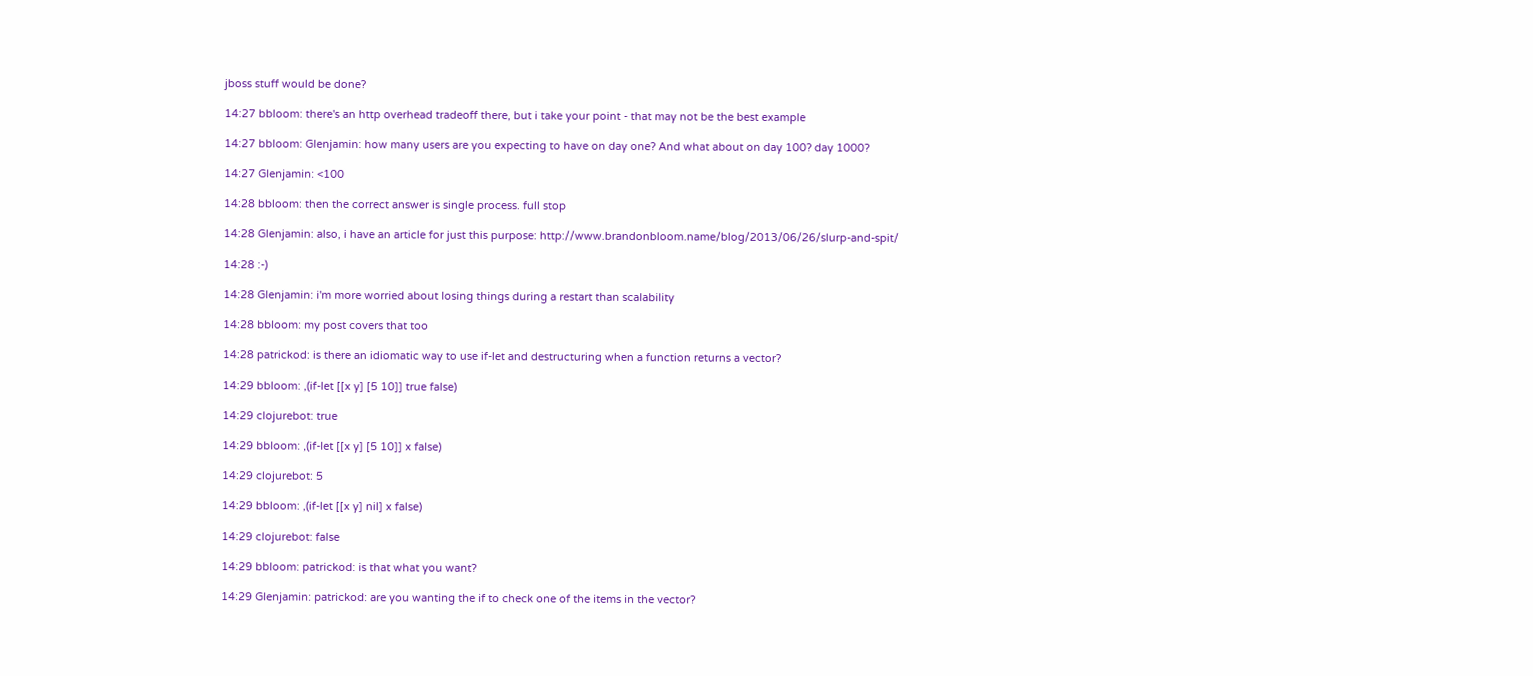jboss stuff would be done?

14:27 bbloom: there's an http overhead tradeoff there, but i take your point - that may not be the best example

14:27 bbloom: Glenjamin: how many users are you expecting to have on day one? And what about on day 100? day 1000?

14:27 Glenjamin: <100

14:28 bbloom: then the correct answer is single process. full stop

14:28 Glenjamin: also, i have an article for just this purpose: http://www.brandonbloom.name/blog/2013/06/26/slurp-and-spit/

14:28 :-)

14:28 Glenjamin: i'm more worried about losing things during a restart than scalability

14:28 bbloom: my post covers that too

14:28 patrickod: is there an idiomatic way to use if-let and destructuring when a function returns a vector?

14:29 bbloom: ,(if-let [[x y] [5 10]] true false)

14:29 clojurebot: true

14:29 bbloom: ,(if-let [[x y] [5 10]] x false)

14:29 clojurebot: 5

14:29 bbloom: ,(if-let [[x y] nil] x false)

14:29 clojurebot: false

14:29 bbloom: patrickod: is that what you want?

14:29 Glenjamin: patrickod: are you wanting the if to check one of the items in the vector?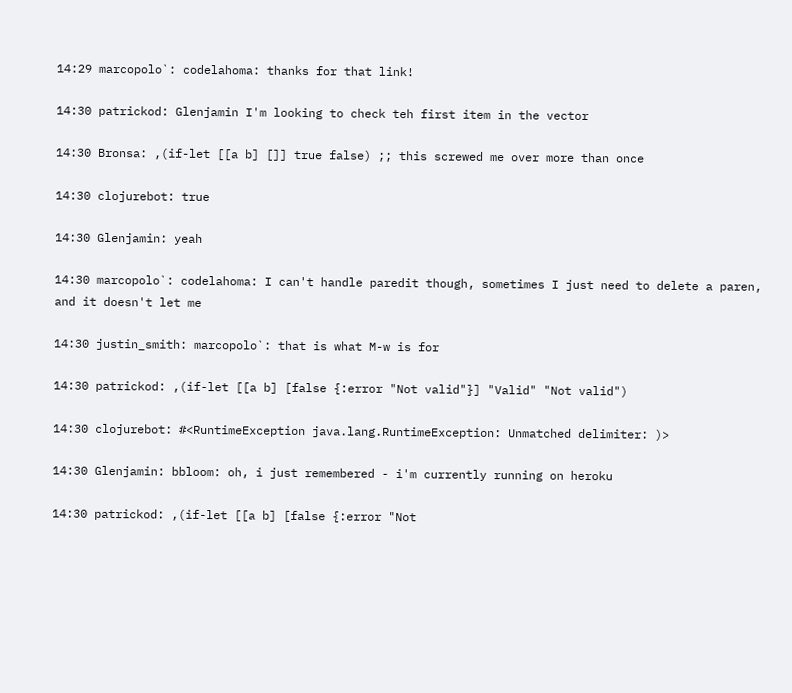14:29 marcopolo`: codelahoma: thanks for that link!

14:30 patrickod: Glenjamin I'm looking to check teh first item in the vector

14:30 Bronsa: ,(if-let [[a b] []] true false) ;; this screwed me over more than once

14:30 clojurebot: true

14:30 Glenjamin: yeah

14:30 marcopolo`: codelahoma: I can't handle paredit though, sometimes I just need to delete a paren, and it doesn't let me

14:30 justin_smith: marcopolo`: that is what M-w is for

14:30 patrickod: ,(if-let [[a b] [false {:error "Not valid"}] "Valid" "Not valid")

14:30 clojurebot: #<RuntimeException java.lang.RuntimeException: Unmatched delimiter: )>

14:30 Glenjamin: bbloom: oh, i just remembered - i'm currently running on heroku

14:30 patrickod: ,(if-let [[a b] [false {:error "Not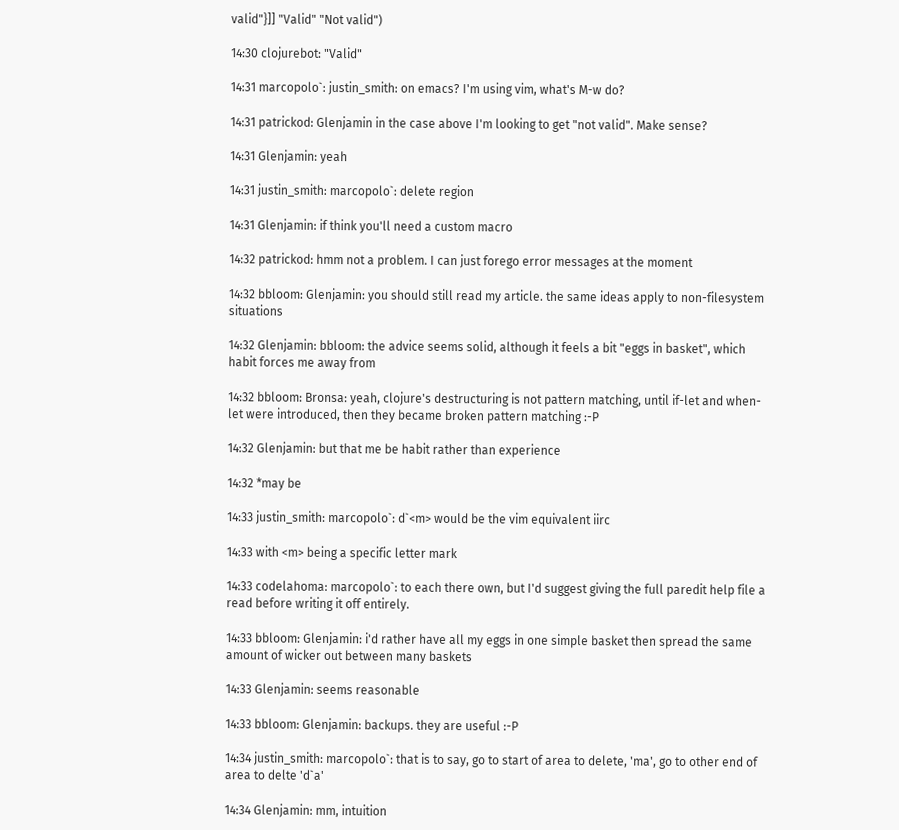valid"}]] "Valid" "Not valid")

14:30 clojurebot: "Valid"

14:31 marcopolo`: justin_smith: on emacs? I'm using vim, what's M-w do?

14:31 patrickod: Glenjamin in the case above I'm looking to get "not valid". Make sense?

14:31 Glenjamin: yeah

14:31 justin_smith: marcopolo`: delete region

14:31 Glenjamin: if think you'll need a custom macro

14:32 patrickod: hmm not a problem. I can just forego error messages at the moment

14:32 bbloom: Glenjamin: you should still read my article. the same ideas apply to non-filesystem situations

14:32 Glenjamin: bbloom: the advice seems solid, although it feels a bit "eggs in basket", which habit forces me away from

14:32 bbloom: Bronsa: yeah, clojure's destructuring is not pattern matching, until if-let and when-let were introduced, then they became broken pattern matching :-P

14:32 Glenjamin: but that me be habit rather than experience

14:32 *may be

14:33 justin_smith: marcopolo`: d`<m> would be the vim equivalent iirc

14:33 with <m> being a specific letter mark

14:33 codelahoma: marcopolo`: to each there own, but I'd suggest giving the full paredit help file a read before writing it off entirely.

14:33 bbloom: Glenjamin: i'd rather have all my eggs in one simple basket then spread the same amount of wicker out between many baskets

14:33 Glenjamin: seems reasonable

14:33 bbloom: Glenjamin: backups. they are useful :-P

14:34 justin_smith: marcopolo`: that is to say, go to start of area to delete, 'ma', go to other end of area to delte 'd`a'

14:34 Glenjamin: mm, intuition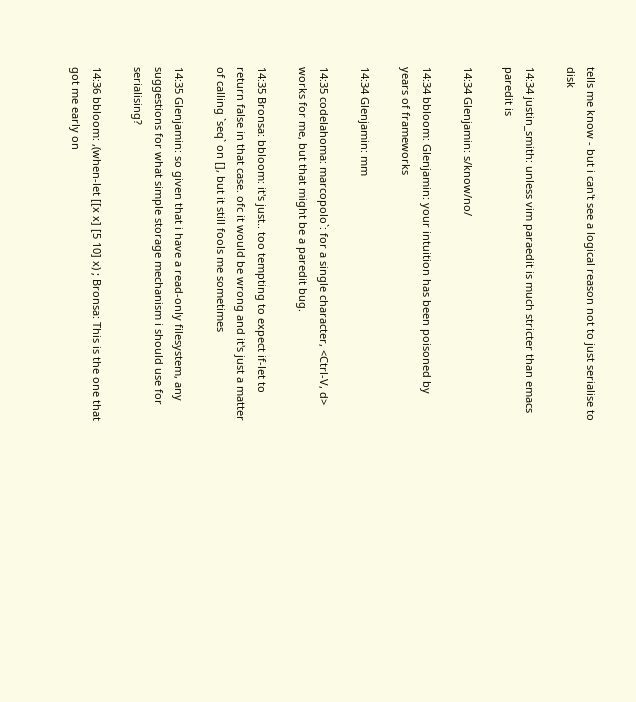tells me know - but i can't see a logical reason not to just serialise to disk

14:34 justin_smith: unless vim paraedit is much stricter than emacs paredit is

14:34 Glenjamin: s/know/no/

14:34 bbloom: Glenjamin: your intuition has been poisoned by years of frameworks

14:34 Glenjamin: mm

14:35 codelahoma: marcopolo`: for a single character, <Ctrl-V, d> works for me, but that might be a paredit bug.

14:35 Bronsa: bbloom: it's just.. too tempting to expect if-let to return false in that case. ofc it would be wrong and it's just a matter of calling `seq` on [], but it still fools me sometimes

14:35 Glenjamin: so given that i have a read-only filesystem, any suggestions for what simple storage mechanism i should use for serialising?

14:36 bbloom: ,(when-let [[x x] [5 10] x) ; Bronsa: This is the one that got me early on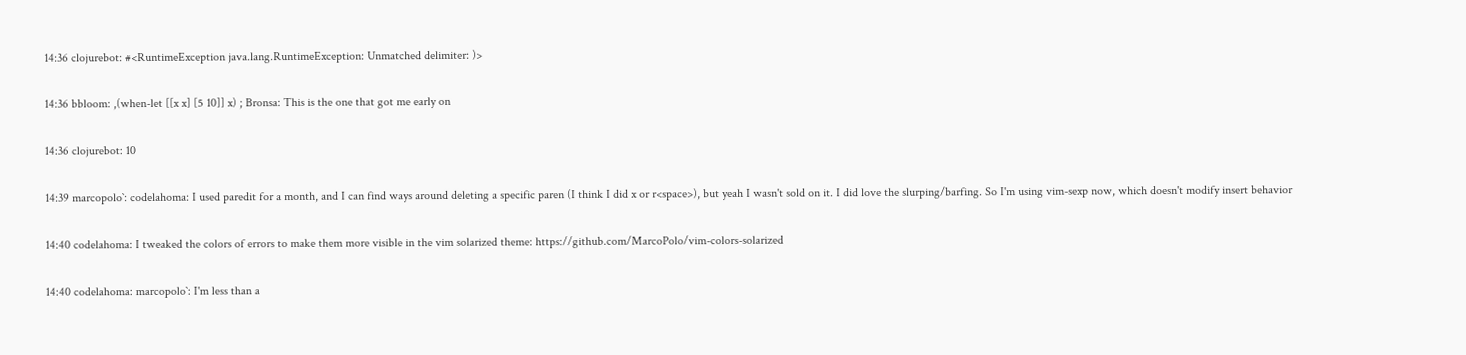14:36 clojurebot: #<RuntimeException java.lang.RuntimeException: Unmatched delimiter: )>

14:36 bbloom: ,(when-let [[x x] [5 10]] x) ; Bronsa: This is the one that got me early on

14:36 clojurebot: 10

14:39 marcopolo`: codelahoma: I used paredit for a month, and I can find ways around deleting a specific paren (I think I did x or r<space>), but yeah I wasn't sold on it. I did love the slurping/barfing. So I'm using vim-sexp now, which doesn't modify insert behavior

14:40 codelahoma: I tweaked the colors of errors to make them more visible in the vim solarized theme: https://github.com/MarcoPolo/vim-colors-solarized

14:40 codelahoma: marcopolo`: I'm less than a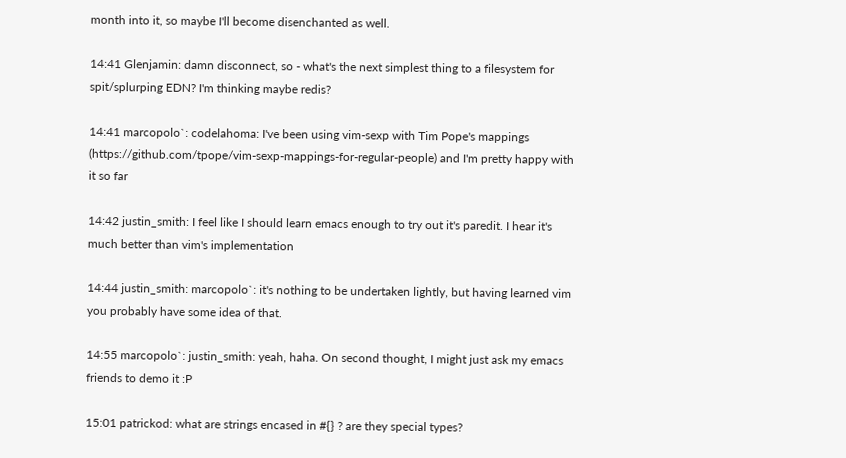month into it, so maybe I'll become disenchanted as well.

14:41 Glenjamin: damn disconnect, so - what's the next simplest thing to a filesystem for spit/splurping EDN? I'm thinking maybe redis?

14:41 marcopolo`: codelahoma: I've been using vim-sexp with Tim Pope's mappings (https://github.com/tpope/vim-sexp-mappings-for-regular-people) and I'm pretty happy with it so far

14:42 justin_smith: I feel like I should learn emacs enough to try out it's paredit. I hear it's much better than vim's implementation

14:44 justin_smith: marcopolo`: it's nothing to be undertaken lightly, but having learned vim you probably have some idea of that.

14:55 marcopolo`: justin_smith: yeah, haha. On second thought, I might just ask my emacs friends to demo it :P

15:01 patrickod: what are strings encased in #{} ? are they special types?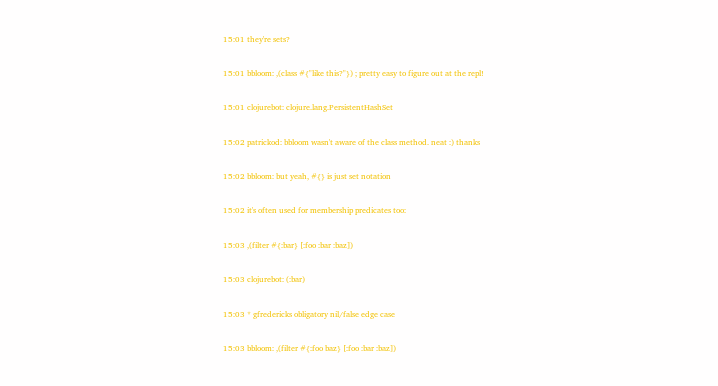15:01 they're sets?

15:01 bbloom: ,(class #{"like this?"}) ; pretty easy to figure out at the repl!

15:01 clojurebot: clojure.lang.PersistentHashSet

15:02 patrickod: bbloom wasn't aware of the class method. neat :) thanks

15:02 bbloom: but yeah, #{} is just set notation

15:02 it's often used for membership predicates too:

15:03 ,(filter #{:bar} [:foo :bar :baz])

15:03 clojurebot: (:bar)

15:03 * gfredericks obligatory nil/false edge case

15:03 bbloom: ,(filter #{:foo baz} [:foo :bar :baz])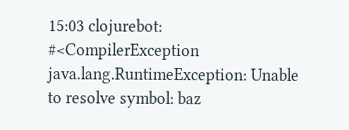15:03 clojurebot: #<CompilerException java.lang.RuntimeException: Unable to resolve symbol: baz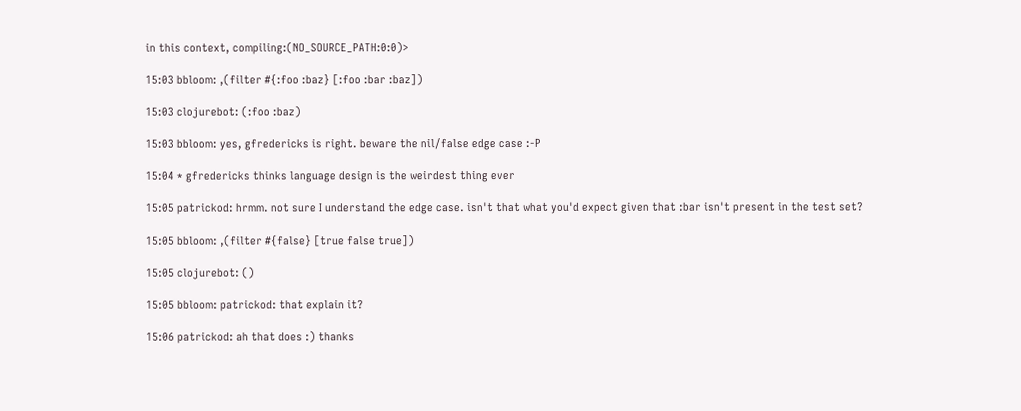in this context, compiling:(NO_SOURCE_PATH:0:0)>

15:03 bbloom: ,(filter #{:foo :baz} [:foo :bar :baz])

15:03 clojurebot: (:foo :baz)

15:03 bbloom: yes, gfredericks is right. beware the nil/false edge case :-P

15:04 * gfredericks thinks language design is the weirdest thing ever

15:05 patrickod: hrmm. not sure I understand the edge case. isn't that what you'd expect given that :bar isn't present in the test set?

15:05 bbloom: ,(filter #{false} [true false true])

15:05 clojurebot: ()

15:05 bbloom: patrickod: that explain it?

15:06 patrickod: ah that does :) thanks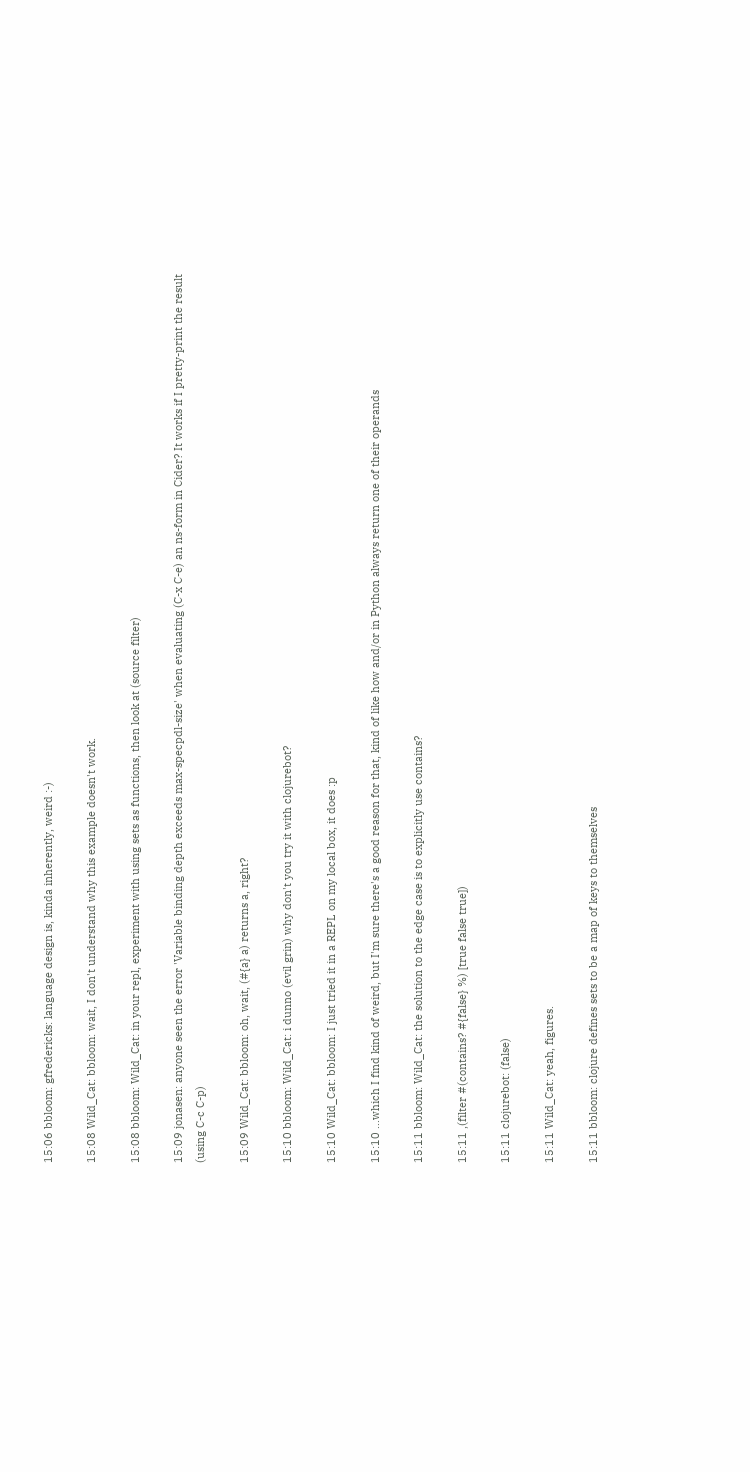15:06 bbloom: gfredericks: language design is, kinda inherently, weird :-)

15:08 Wild_Cat: bbloom: wait, I don't understand why this example doesn't work.

15:08 bbloom: Wild_Cat: in your repl, experiment with using sets as functions, then look at (source filter)

15:09 jonasen: anyone seen the error 'Variable binding depth exceeds max-specpdl-size' when evaluating (C-x C-e) an ns-form in Cider? It works if I pretty-print the result (using C-c C-p)

15:09 Wild_Cat: bbloom: oh, wait, (#{a} a) returns a, right?

15:10 bbloom: Wild_Cat: i dunno (evil grin) why don't you try it with clojurebot?

15:10 Wild_Cat: bbloom: I just tried it in a REPL on my local box, it does :p

15:10 ...which I find kind of weird, but I'm sure there's a good reason for that, kind of like how and/or in Python always return one of their operands

15:11 bbloom: Wild_Cat: the solution to the edge case is to explicitly use contains?

15:11 ,(filter #(contains? #{false} %) [true false true])

15:11 clojurebot: (false)

15:11 Wild_Cat: yeah, figures.

15:11 bbloom: clojure defines sets to be a map of keys to themselves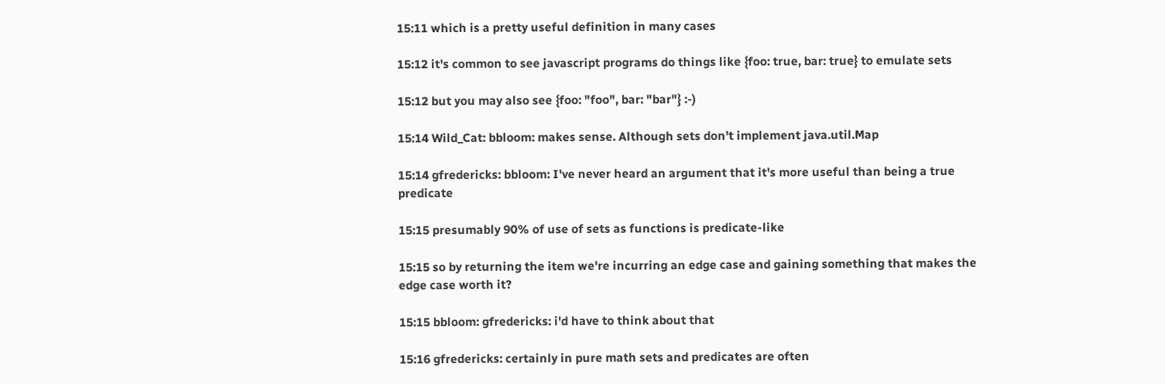15:11 which is a pretty useful definition in many cases

15:12 it's common to see javascript programs do things like {foo: true, bar: true} to emulate sets

15:12 but you may also see {foo: "foo", bar: "bar"} :-)

15:14 Wild_Cat: bbloom: makes sense. Although sets don't implement java.util.Map

15:14 gfredericks: bbloom: I've never heard an argument that it's more useful than being a true predicate

15:15 presumably 90% of use of sets as functions is predicate-like

15:15 so by returning the item we're incurring an edge case and gaining something that makes the edge case worth it?

15:15 bbloom: gfredericks: i'd have to think about that

15:16 gfredericks: certainly in pure math sets and predicates are often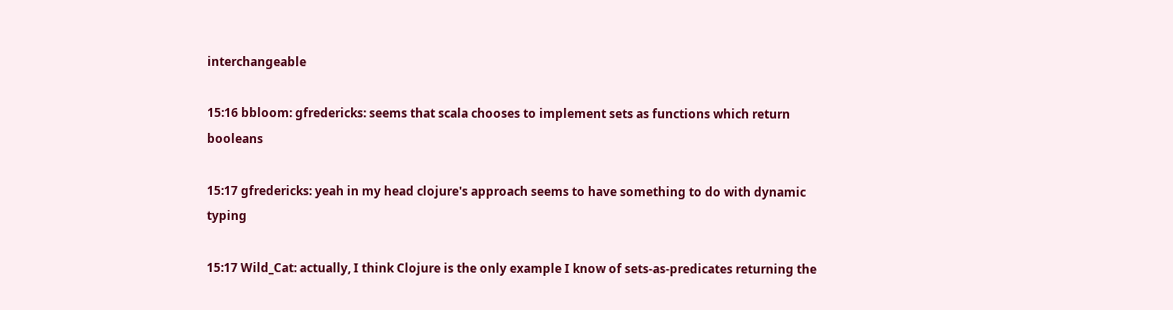interchangeable

15:16 bbloom: gfredericks: seems that scala chooses to implement sets as functions which return booleans

15:17 gfredericks: yeah in my head clojure's approach seems to have something to do with dynamic typing

15:17 Wild_Cat: actually, I think Clojure is the only example I know of sets-as-predicates returning the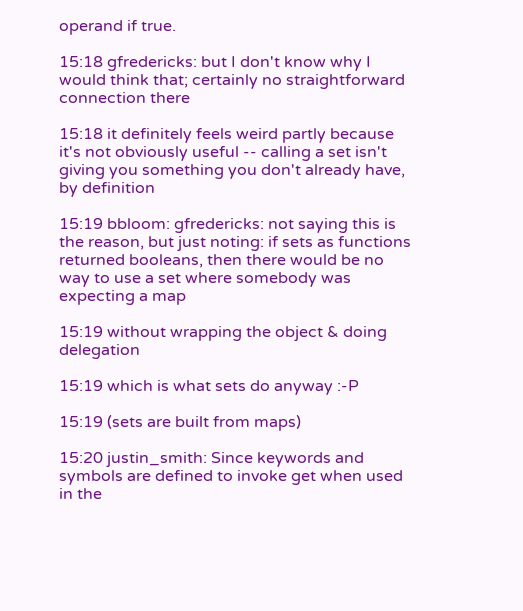operand if true.

15:18 gfredericks: but I don't know why I would think that; certainly no straightforward connection there

15:18 it definitely feels weird partly because it's not obviously useful -- calling a set isn't giving you something you don't already have, by definition

15:19 bbloom: gfredericks: not saying this is the reason, but just noting: if sets as functions returned booleans, then there would be no way to use a set where somebody was expecting a map

15:19 without wrapping the object & doing delegation

15:19 which is what sets do anyway :-P

15:19 (sets are built from maps)

15:20 justin_smith: Since keywords and symbols are defined to invoke get when used in the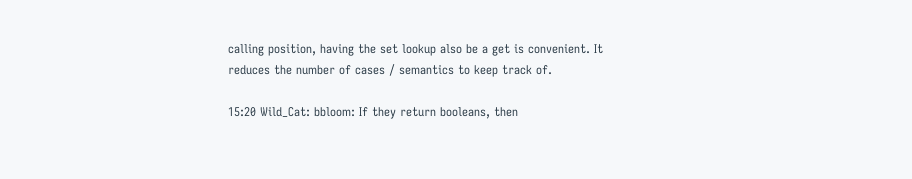calling position, having the set lookup also be a get is convenient. It reduces the number of cases / semantics to keep track of.

15:20 Wild_Cat: bbloom: If they return booleans, then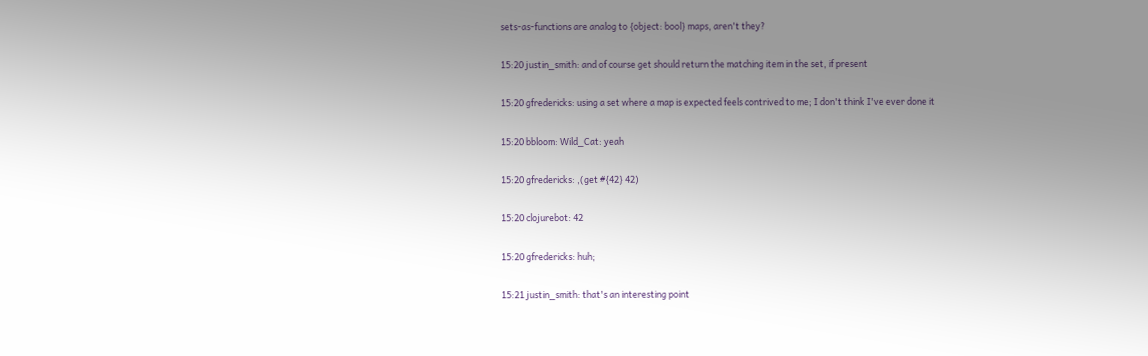sets-as-functions are analog to {object: bool} maps, aren't they?

15:20 justin_smith: and of course get should return the matching item in the set, if present

15:20 gfredericks: using a set where a map is expected feels contrived to me; I don't think I've ever done it

15:20 bbloom: Wild_Cat: yeah

15:20 gfredericks: ,(get #{42} 42)

15:20 clojurebot: 42

15:20 gfredericks: huh;

15:21 justin_smith: that's an interesting point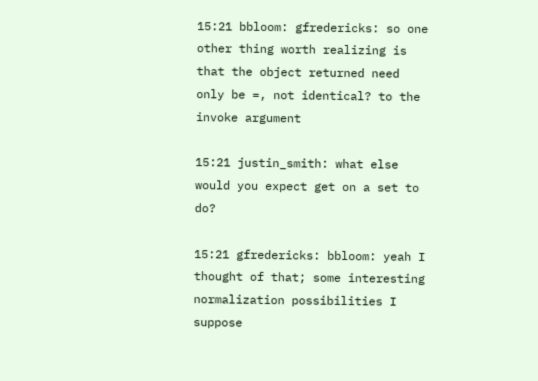15:21 bbloom: gfredericks: so one other thing worth realizing is that the object returned need only be =, not identical? to the invoke argument

15:21 justin_smith: what else would you expect get on a set to do?

15:21 gfredericks: bbloom: yeah I thought of that; some interesting normalization possibilities I suppose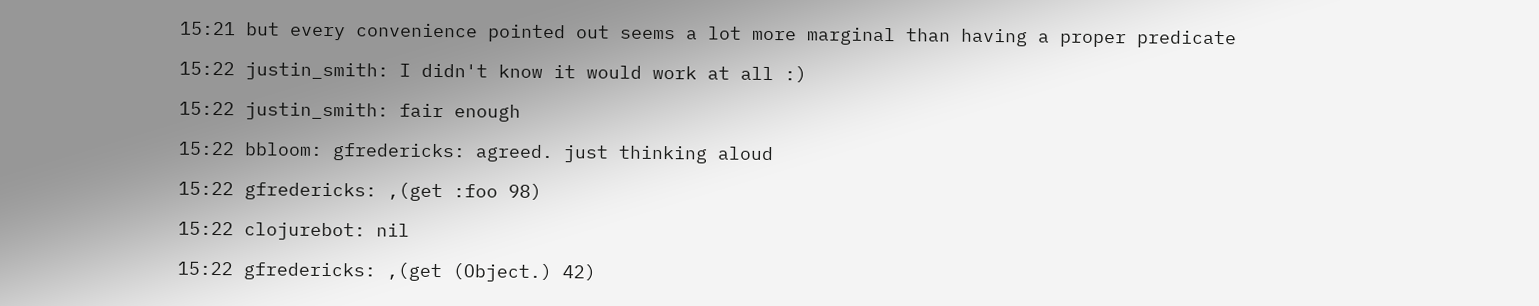15:21 but every convenience pointed out seems a lot more marginal than having a proper predicate

15:22 justin_smith: I didn't know it would work at all :)

15:22 justin_smith: fair enough

15:22 bbloom: gfredericks: agreed. just thinking aloud

15:22 gfredericks: ,(get :foo 98)

15:22 clojurebot: nil

15:22 gfredericks: ,(get (Object.) 42)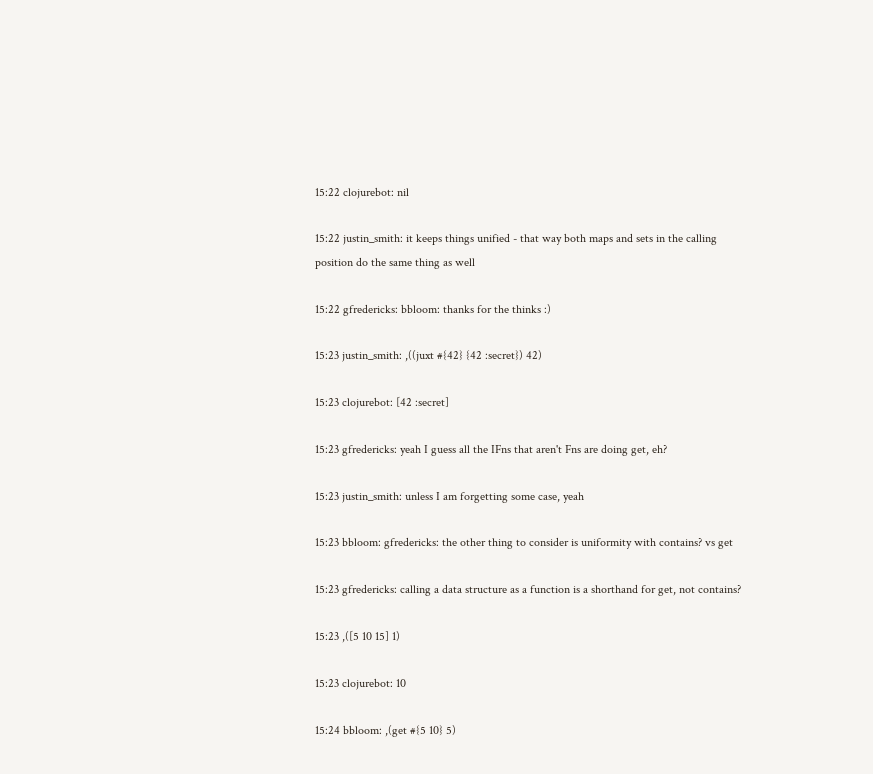15:22 clojurebot: nil

15:22 justin_smith: it keeps things unified - that way both maps and sets in the calling position do the same thing as well

15:22 gfredericks: bbloom: thanks for the thinks :)

15:23 justin_smith: ,((juxt #{42} {42 :secret}) 42)

15:23 clojurebot: [42 :secret]

15:23 gfredericks: yeah I guess all the IFns that aren't Fns are doing get, eh?

15:23 justin_smith: unless I am forgetting some case, yeah

15:23 bbloom: gfredericks: the other thing to consider is uniformity with contains? vs get

15:23 gfredericks: calling a data structure as a function is a shorthand for get, not contains?

15:23 ,([5 10 15] 1)

15:23 clojurebot: 10

15:24 bbloom: ,(get #{5 10} 5)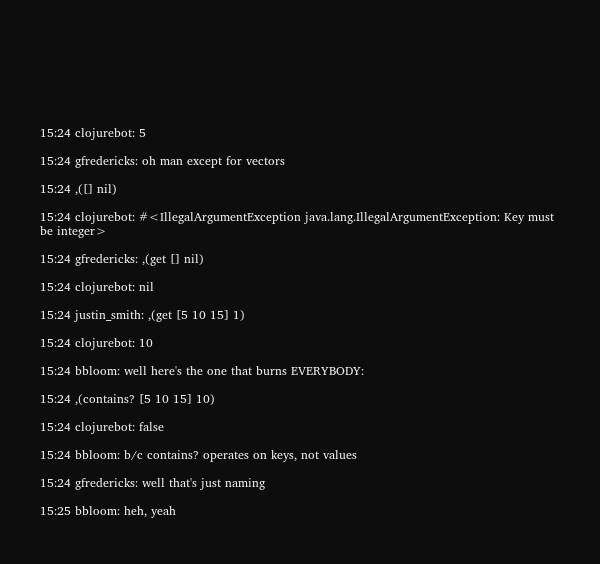15:24 clojurebot: 5

15:24 gfredericks: oh man except for vectors

15:24 ,([] nil)

15:24 clojurebot: #<IllegalArgumentException java.lang.IllegalArgumentException: Key must be integer>

15:24 gfredericks: ,(get [] nil)

15:24 clojurebot: nil

15:24 justin_smith: ,(get [5 10 15] 1)

15:24 clojurebot: 10

15:24 bbloom: well here's the one that burns EVERYBODY:

15:24 ,(contains? [5 10 15] 10)

15:24 clojurebot: false

15:24 bbloom: b/c contains? operates on keys, not values

15:24 gfredericks: well that's just naming

15:25 bbloom: heh, yeah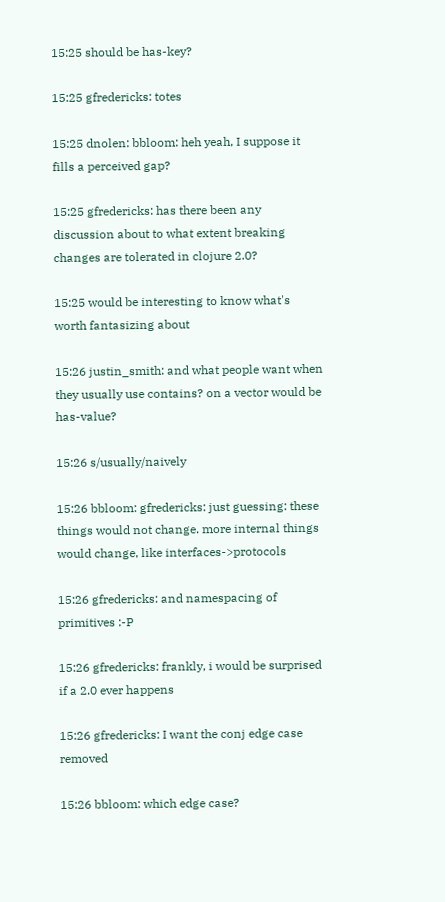15:25 should be has-key?

15:25 gfredericks: totes

15:25 dnolen: bbloom: heh yeah, I suppose it fills a perceived gap?

15:25 gfredericks: has there been any discussion about to what extent breaking changes are tolerated in clojure 2.0?

15:25 would be interesting to know what's worth fantasizing about

15:26 justin_smith: and what people want when they usually use contains? on a vector would be has-value?

15:26 s/usually/naively

15:26 bbloom: gfredericks: just guessing: these things would not change. more internal things would change, like interfaces->protocols

15:26 gfredericks: and namespacing of primitives :-P

15:26 gfredericks: frankly, i would be surprised if a 2.0 ever happens

15:26 gfredericks: I want the conj edge case removed

15:26 bbloom: which edge case?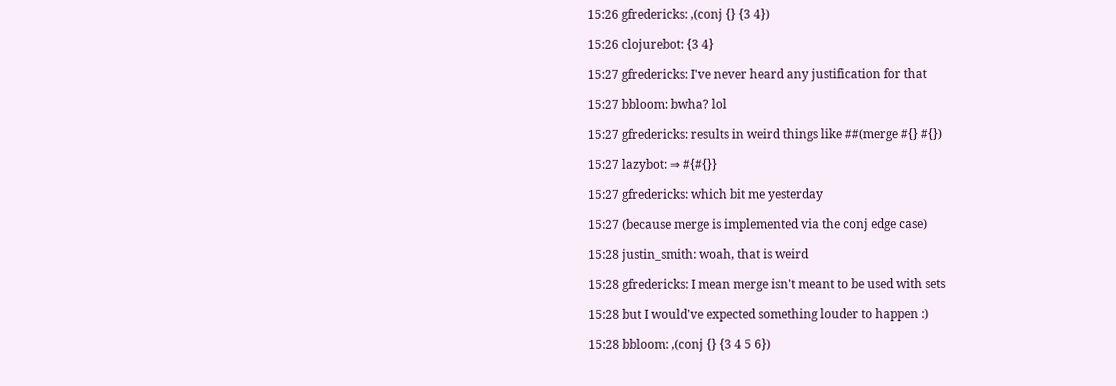15:26 gfredericks: ,(conj {} {3 4})

15:26 clojurebot: {3 4}

15:27 gfredericks: I've never heard any justification for that

15:27 bbloom: bwha? lol

15:27 gfredericks: results in weird things like ##(merge #{} #{})

15:27 lazybot: ⇒ #{#{}}

15:27 gfredericks: which bit me yesterday

15:27 (because merge is implemented via the conj edge case)

15:28 justin_smith: woah, that is weird

15:28 gfredericks: I mean merge isn't meant to be used with sets

15:28 but I would've expected something louder to happen :)

15:28 bbloom: ,(conj {} {3 4 5 6})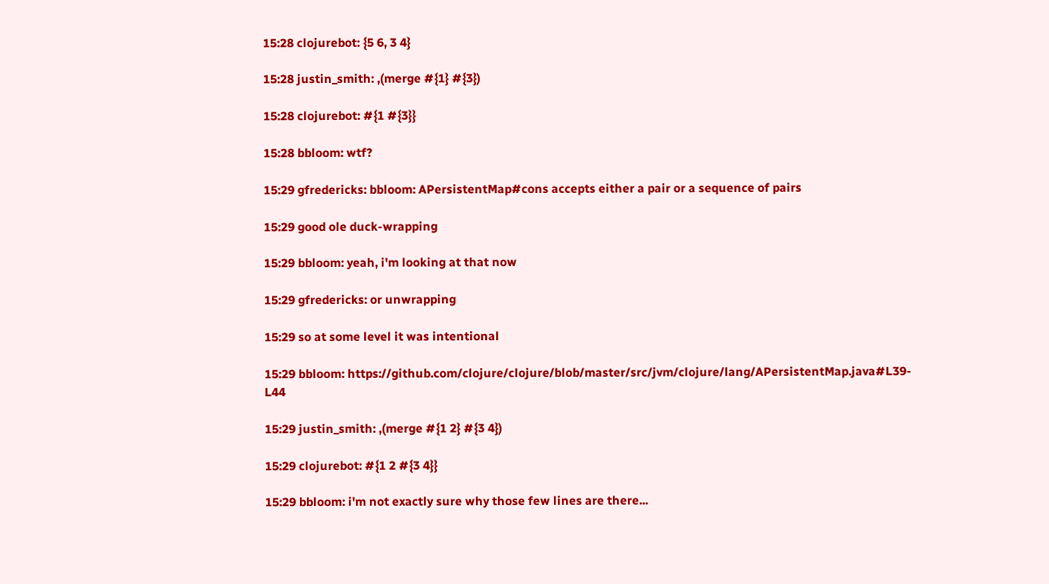15:28 clojurebot: {5 6, 3 4}

15:28 justin_smith: ,(merge #{1} #{3})

15:28 clojurebot: #{1 #{3}}

15:28 bbloom: wtf?

15:29 gfredericks: bbloom: APersistentMap#cons accepts either a pair or a sequence of pairs

15:29 good ole duck-wrapping

15:29 bbloom: yeah, i'm looking at that now

15:29 gfredericks: or unwrapping

15:29 so at some level it was intentional

15:29 bbloom: https://github.com/clojure/clojure/blob/master/src/jvm/clojure/lang/APersistentMap.java#L39-L44

15:29 justin_smith: ,(merge #{1 2} #{3 4})

15:29 clojurebot: #{1 2 #{3 4}}

15:29 bbloom: i'm not exactly sure why those few lines are there...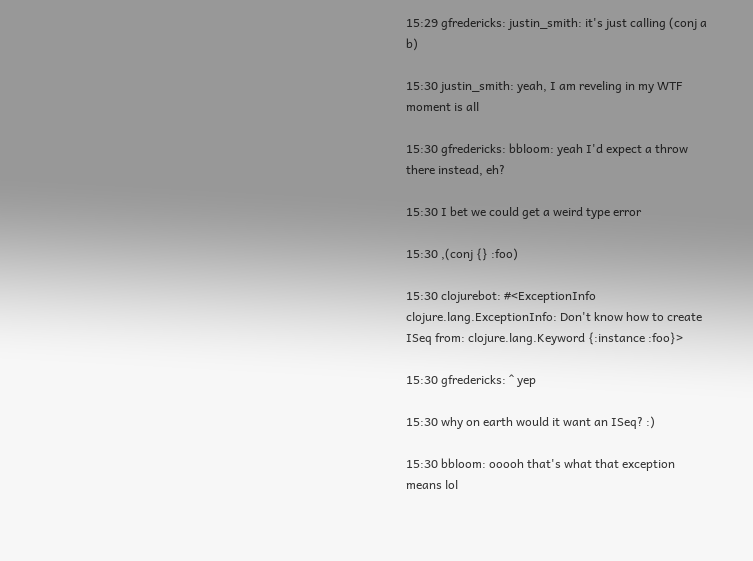15:29 gfredericks: justin_smith: it's just calling (conj a b)

15:30 justin_smith: yeah, I am reveling in my WTF moment is all

15:30 gfredericks: bbloom: yeah I'd expect a throw there instead, eh?

15:30 I bet we could get a weird type error

15:30 ,(conj {} :foo)

15:30 clojurebot: #<ExceptionInfo clojure.lang.ExceptionInfo: Don't know how to create ISeq from: clojure.lang.Keyword {:instance :foo}>

15:30 gfredericks: ^ yep

15:30 why on earth would it want an ISeq? :)

15:30 bbloom: ooooh that's what that exception means lol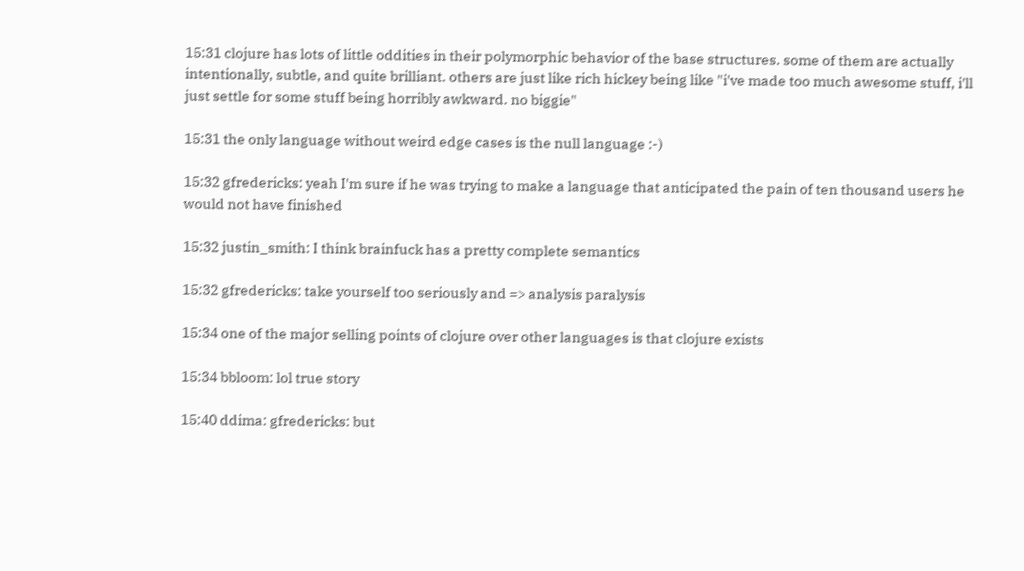15:31 clojure has lots of little oddities in their polymorphic behavior of the base structures. some of them are actually intentionally, subtle, and quite brilliant. others are just like rich hickey being like "i've made too much awesome stuff, i'll just settle for some stuff being horribly awkward. no biggie"

15:31 the only language without weird edge cases is the null language :-)

15:32 gfredericks: yeah I'm sure if he was trying to make a language that anticipated the pain of ten thousand users he would not have finished

15:32 justin_smith: I think brainfuck has a pretty complete semantics

15:32 gfredericks: take yourself too seriously and => analysis paralysis

15:34 one of the major selling points of clojure over other languages is that clojure exists

15:34 bbloom: lol true story

15:40 ddima: gfredericks: but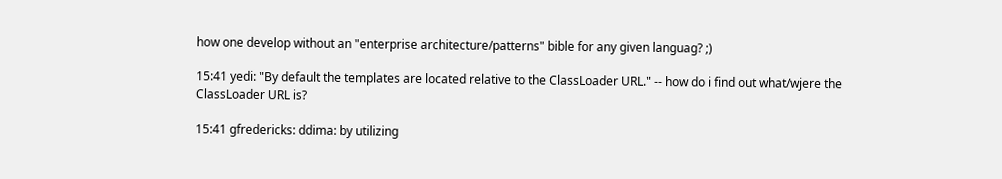how one develop without an "enterprise architecture/patterns" bible for any given languag? ;)

15:41 yedi: "By default the templates are located relative to the ClassLoader URL." -- how do i find out what/wjere the ClassLoader URL is?

15:41 gfredericks: ddima: by utilizing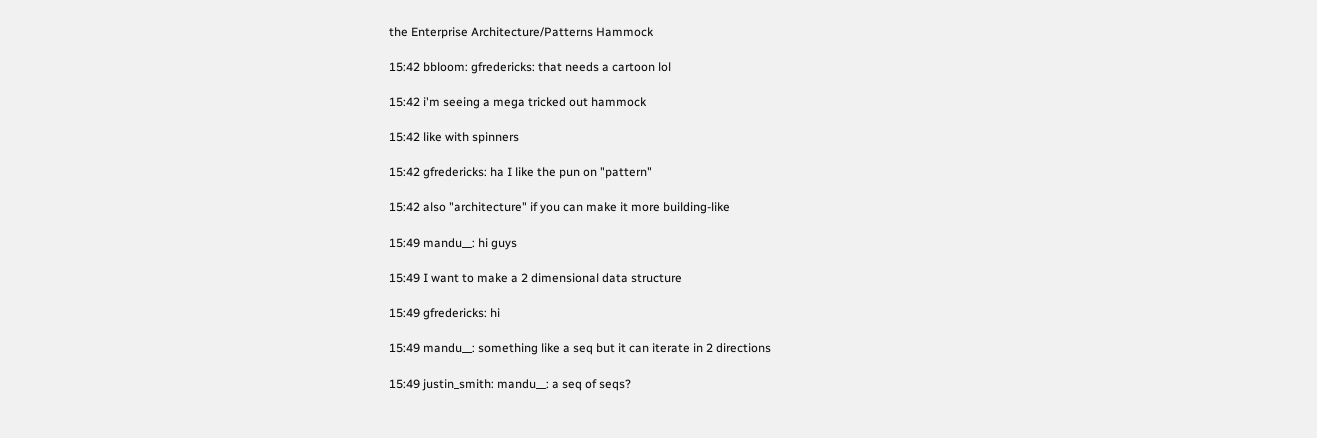the Enterprise Architecture/Patterns Hammock

15:42 bbloom: gfredericks: that needs a cartoon lol

15:42 i'm seeing a mega tricked out hammock

15:42 like with spinners

15:42 gfredericks: ha I like the pun on "pattern"

15:42 also "architecture" if you can make it more building-like

15:49 mandu__: hi guys

15:49 I want to make a 2 dimensional data structure

15:49 gfredericks: hi

15:49 mandu__: something like a seq but it can iterate in 2 directions

15:49 justin_smith: mandu__: a seq of seqs?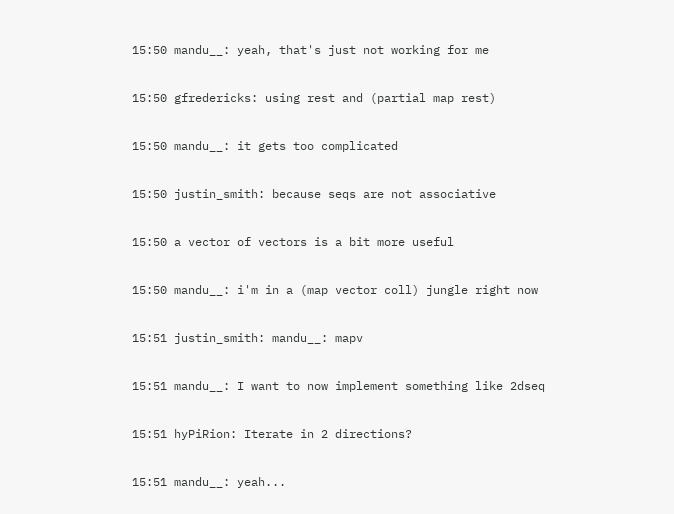15:50 mandu__: yeah, that's just not working for me

15:50 gfredericks: using rest and (partial map rest)

15:50 mandu__: it gets too complicated

15:50 justin_smith: because seqs are not associative

15:50 a vector of vectors is a bit more useful

15:50 mandu__: i'm in a (map vector coll) jungle right now

15:51 justin_smith: mandu__: mapv

15:51 mandu__: I want to now implement something like 2dseq

15:51 hyPiRion: Iterate in 2 directions?

15:51 mandu__: yeah...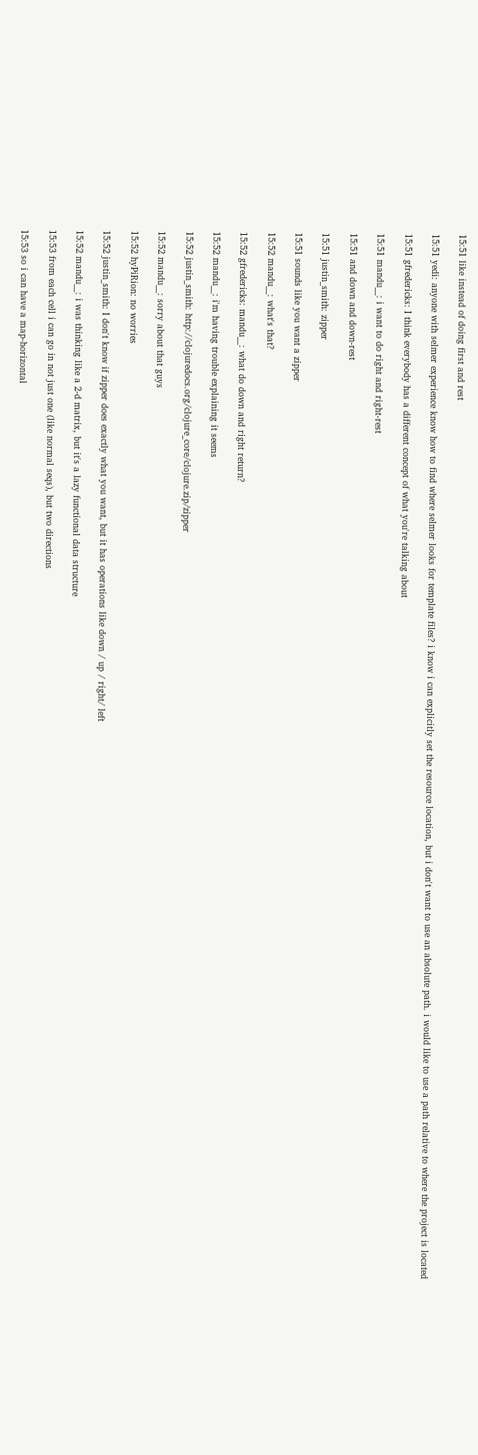15:51 like instead of doing first and rest

15:51 yedi: anyone with selmer experience know how to find where selmer looks for template files? i know i can explicitly set the resource location, but i don't want to use an absolute path. i would like to use a path relative to where the project is located

15:51 gfredericks: I think everybody has a different concept of what you're talking about

15:51 mandu__: i want to do right and right-rest

15:51 and down and down-rest

15:51 justin_smith: zipper

15:51 sounds like you want a zipper

15:52 mandu__: what's that?

15:52 gfredericks: mandu__: what do down and right return?

15:52 mandu__: i'm having trouble explaining it seems

15:52 justin_smith: http://clojuredocs.org/clojure_core/clojure.zip/zipper

15:52 mandu__: sorry about that guys

15:52 hyPiRion: no worries

15:52 justin_smith: I don't know if zipper does exactly what you want, but it has operations like down / up / right/ left

15:52 mandu__: i was thinking like a 2-d matrix, but it's a lazy functional data structure

15:53 from each cell i can go in not just one (like normal seqs), but two directions

15:53 so i can have a map-horizontal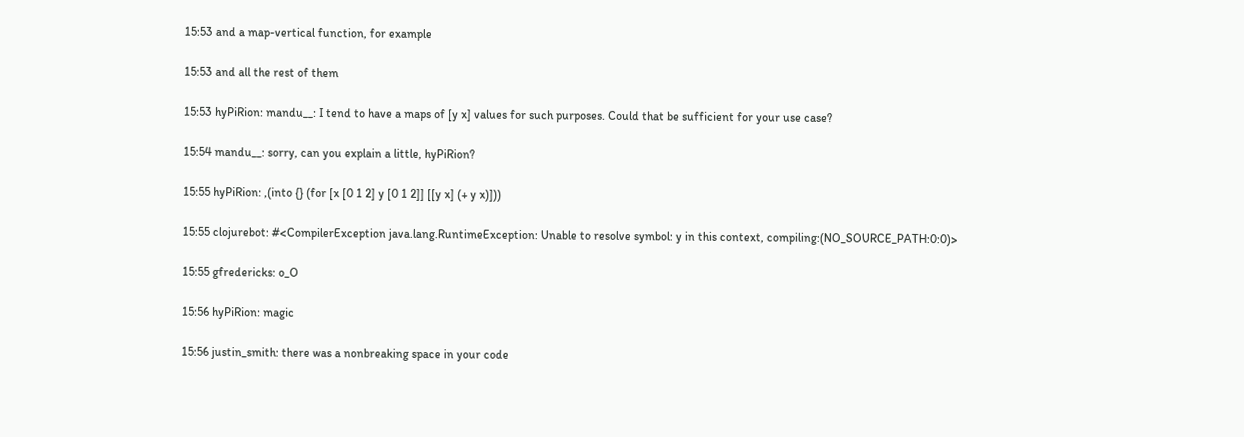15:53 and a map-vertical function, for example

15:53 and all the rest of them

15:53 hyPiRion: mandu__: I tend to have a maps of [y x] values for such purposes. Could that be sufficient for your use case?

15:54 mandu__: sorry, can you explain a little, hyPiRion?

15:55 hyPiRion: ,(into {} (for [x [0 1 2] y [0 1 2]] [[y x] (+ y x)]))

15:55 clojurebot: #<CompilerException java.lang.RuntimeException: Unable to resolve symbol: y in this context, compiling:(NO_SOURCE_PATH:0:0)>

15:55 gfredericks: o_O

15:56 hyPiRion: magic

15:56 justin_smith: there was a nonbreaking space in your code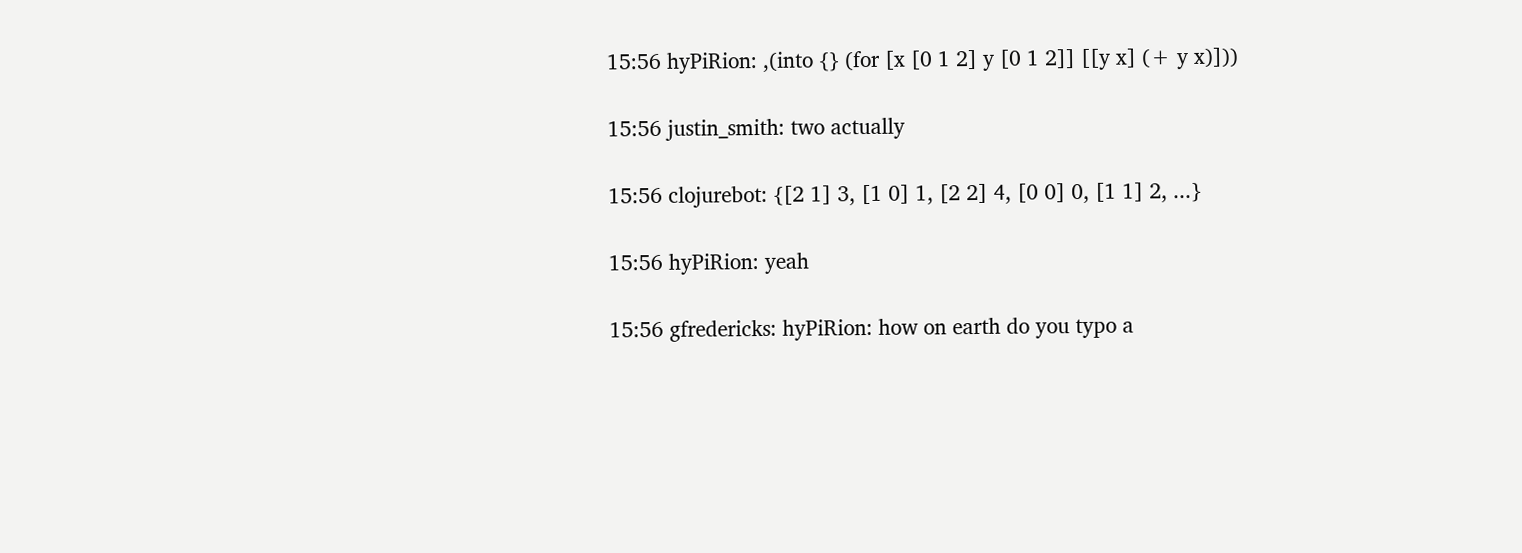15:56 hyPiRion: ,(into {} (for [x [0 1 2] y [0 1 2]] [[y x] (+ y x)]))

15:56 justin_smith: two actually

15:56 clojurebot: {[2 1] 3, [1 0] 1, [2 2] 4, [0 0] 0, [1 1] 2, ...}

15:56 hyPiRion: yeah

15:56 gfredericks: hyPiRion: how on earth do you typo a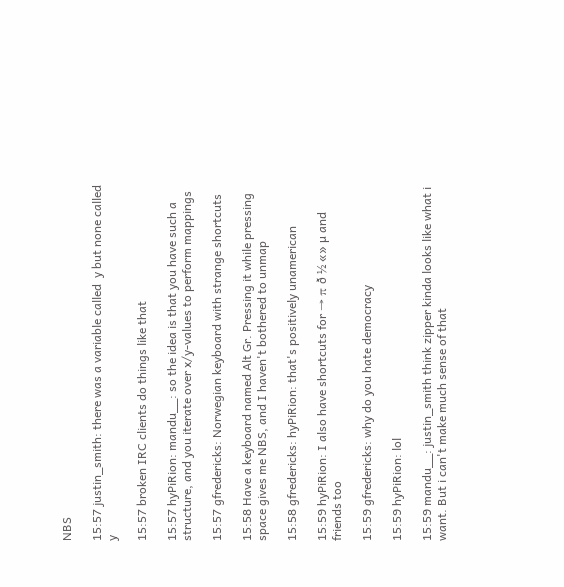NBS

15:57 justin_smith: there was a variable called  y but none called y

15:57 broken IRC clients do things like that

15:57 hyPiRion: mandu__: so the idea is that you have such a structure, and you iterate over x/y-values to perform mappings

15:57 gfredericks: Norwegian keyboard with strange shortcuts

15:58 Have a keyboard named Alt Gr. Pressing it while pressing space gives me NBS, and I haven't bothered to unmap

15:58 gfredericks: hyPiRion: that's positively unamerican

15:59 hyPiRion: I also have shortcuts for → π ð ½ «» µ and friends too

15:59 gfredericks: why do you hate democracy

15:59 hyPiRion: lol

15:59 mandu__: justin_smith think zipper kinda looks like what i want. But i can't make much sense of that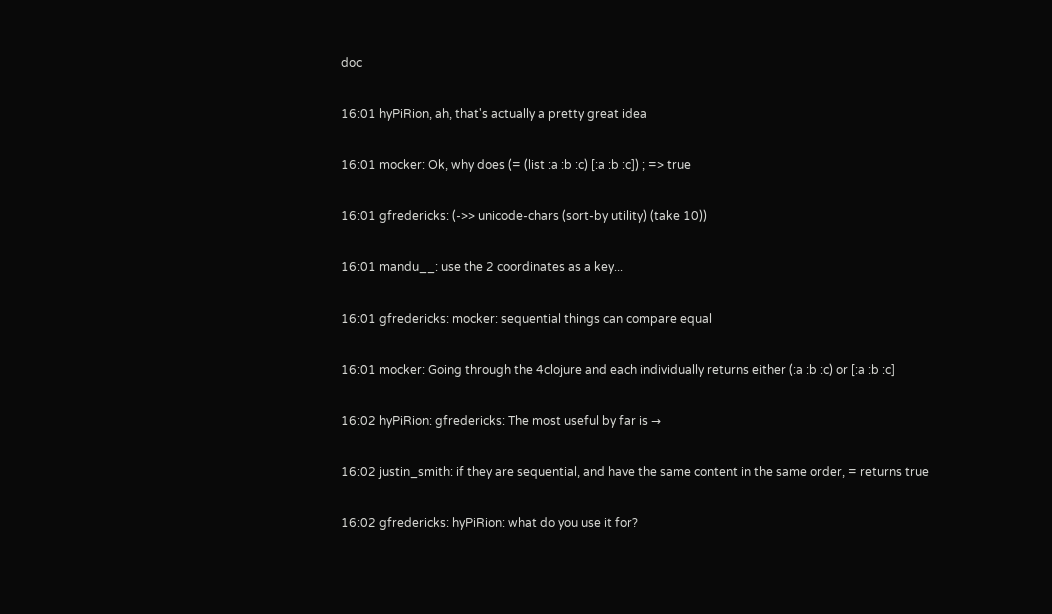doc

16:01 hyPiRion, ah, that's actually a pretty great idea

16:01 mocker: Ok, why does (= (list :a :b :c) [:a :b :c]) ; => true

16:01 gfredericks: (->> unicode-chars (sort-by utility) (take 10))

16:01 mandu__: use the 2 coordinates as a key...

16:01 gfredericks: mocker: sequential things can compare equal

16:01 mocker: Going through the 4clojure and each individually returns either (:a :b :c) or [:a :b :c]

16:02 hyPiRion: gfredericks: The most useful by far is →

16:02 justin_smith: if they are sequential, and have the same content in the same order, = returns true

16:02 gfredericks: hyPiRion: what do you use it for?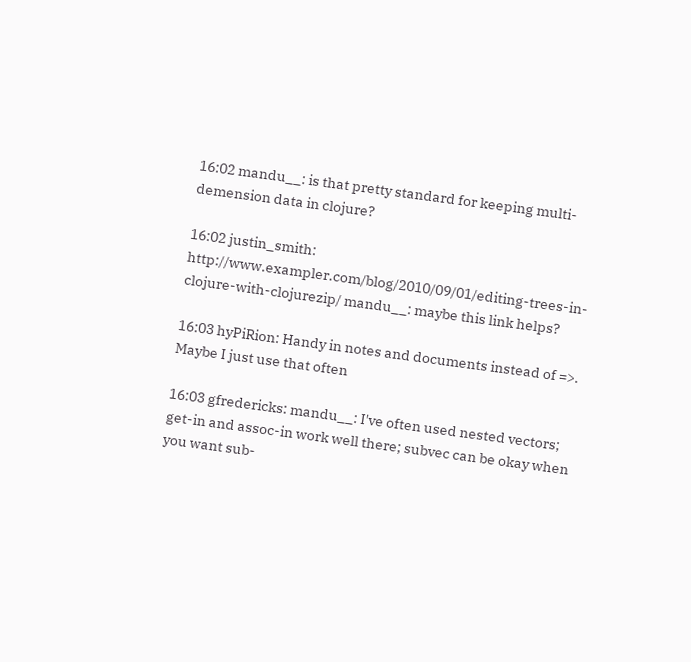16:02 mandu__: is that pretty standard for keeping multi-demension data in clojure?

16:02 justin_smith: http://www.exampler.com/blog/2010/09/01/editing-trees-in-clojure-with-clojurezip/ mandu__: maybe this link helps?

16:03 hyPiRion: Handy in notes and documents instead of =>. Maybe I just use that often

16:03 gfredericks: mandu__: I've often used nested vectors; get-in and assoc-in work well there; subvec can be okay when you want sub-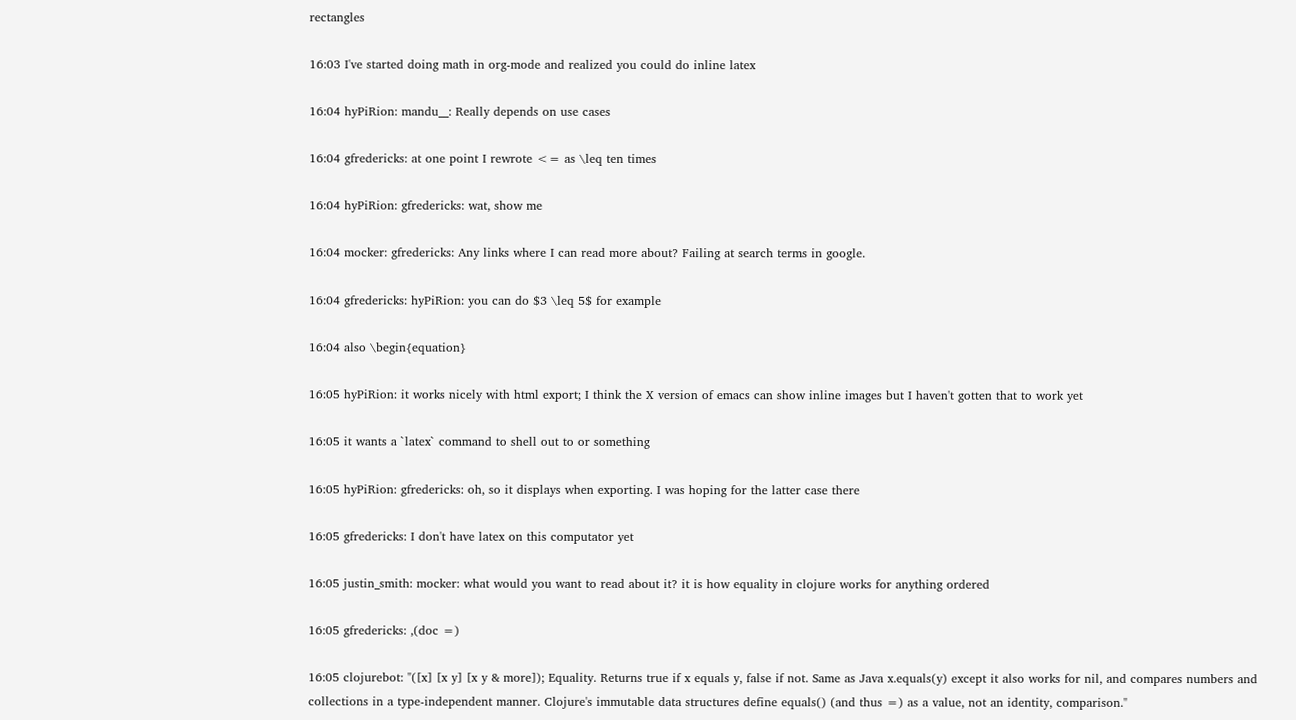rectangles

16:03 I've started doing math in org-mode and realized you could do inline latex

16:04 hyPiRion: mandu__: Really depends on use cases

16:04 gfredericks: at one point I rewrote <= as \leq ten times

16:04 hyPiRion: gfredericks: wat, show me

16:04 mocker: gfredericks: Any links where I can read more about? Failing at search terms in google.

16:04 gfredericks: hyPiRion: you can do $3 \leq 5$ for example

16:04 also \begin{equation}

16:05 hyPiRion: it works nicely with html export; I think the X version of emacs can show inline images but I haven't gotten that to work yet

16:05 it wants a `latex` command to shell out to or something

16:05 hyPiRion: gfredericks: oh, so it displays when exporting. I was hoping for the latter case there

16:05 gfredericks: I don't have latex on this computator yet

16:05 justin_smith: mocker: what would you want to read about it? it is how equality in clojure works for anything ordered

16:05 gfredericks: ,(doc =)

16:05 clojurebot: "([x] [x y] [x y & more]); Equality. Returns true if x equals y, false if not. Same as Java x.equals(y) except it also works for nil, and compares numbers and collections in a type-independent manner. Clojure's immutable data structures define equals() (and thus =) as a value, not an identity, comparison."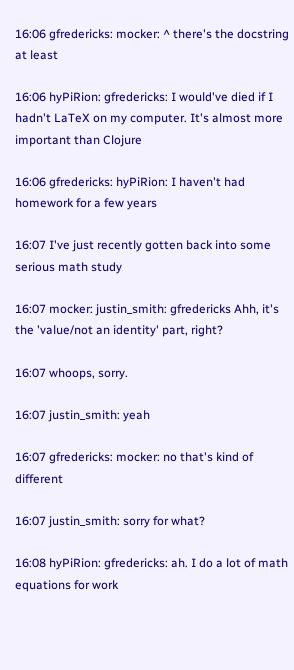16:06 gfredericks: mocker: ^ there's the docstring at least

16:06 hyPiRion: gfredericks: I would've died if I hadn't LaTeX on my computer. It's almost more important than Clojure

16:06 gfredericks: hyPiRion: I haven't had homework for a few years

16:07 I've just recently gotten back into some serious math study

16:07 mocker: justin_smith: gfredericks Ahh, it's the 'value/not an identity' part, right?

16:07 whoops, sorry.

16:07 justin_smith: yeah

16:07 gfredericks: mocker: no that's kind of different

16:07 justin_smith: sorry for what?

16:08 hyPiRion: gfredericks: ah. I do a lot of math equations for work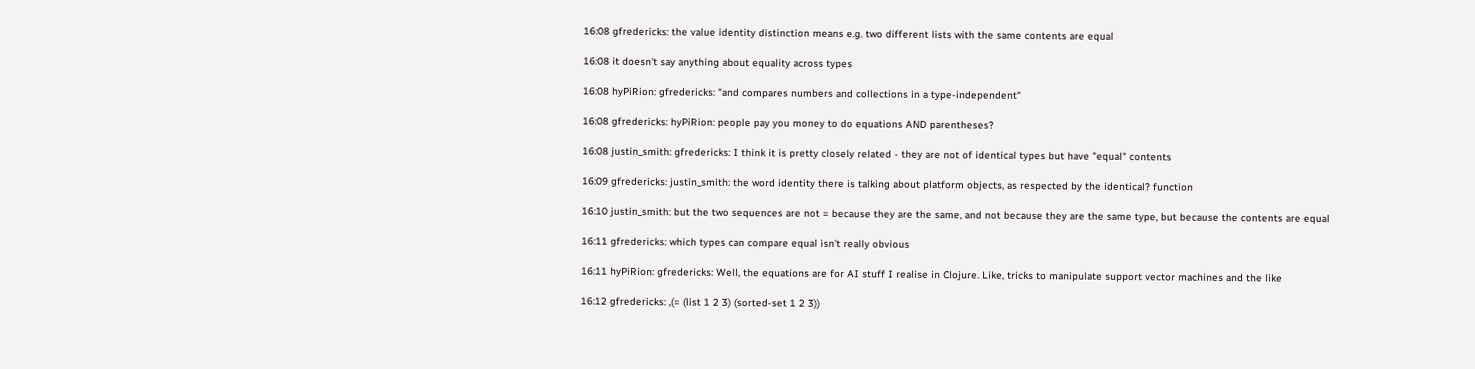16:08 gfredericks: the value identity distinction means e.g. two different lists with the same contents are equal

16:08 it doesn't say anything about equality across types

16:08 hyPiRion: gfredericks: "and compares numbers and collections in a type-independent"

16:08 gfredericks: hyPiRion: people pay you money to do equations AND parentheses?

16:08 justin_smith: gfredericks: I think it is pretty closely related - they are not of identical types but have "equal" contents

16:09 gfredericks: justin_smith: the word identity there is talking about platform objects, as respected by the identical? function

16:10 justin_smith: but the two sequences are not = because they are the same, and not because they are the same type, but because the contents are equal

16:11 gfredericks: which types can compare equal isn't really obvious

16:11 hyPiRion: gfredericks: Well, the equations are for AI stuff I realise in Clojure. Like, tricks to manipulate support vector machines and the like

16:12 gfredericks: ,(= (list 1 2 3) (sorted-set 1 2 3))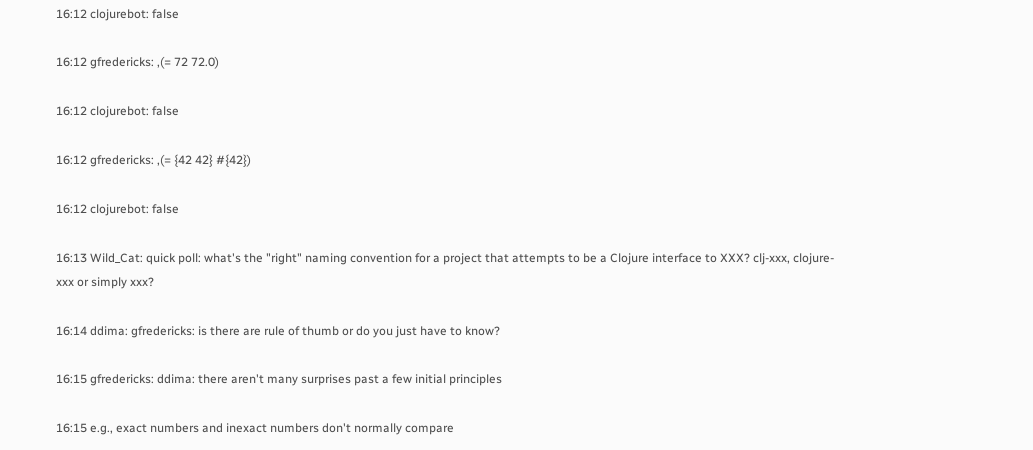16:12 clojurebot: false

16:12 gfredericks: ,(= 72 72.0)

16:12 clojurebot: false

16:12 gfredericks: ,(= {42 42} #{42})

16:12 clojurebot: false

16:13 Wild_Cat: quick poll: what's the "right" naming convention for a project that attempts to be a Clojure interface to XXX? clj-xxx, clojure-xxx or simply xxx?

16:14 ddima: gfredericks: is there are rule of thumb or do you just have to know?

16:15 gfredericks: ddima: there aren't many surprises past a few initial principles

16:15 e.g., exact numbers and inexact numbers don't normally compare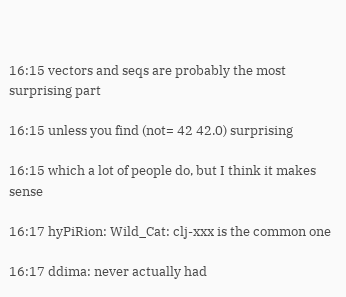16:15 vectors and seqs are probably the most surprising part

16:15 unless you find (not= 42 42.0) surprising

16:15 which a lot of people do, but I think it makes sense

16:17 hyPiRion: Wild_Cat: clj-xxx is the common one

16:17 ddima: never actually had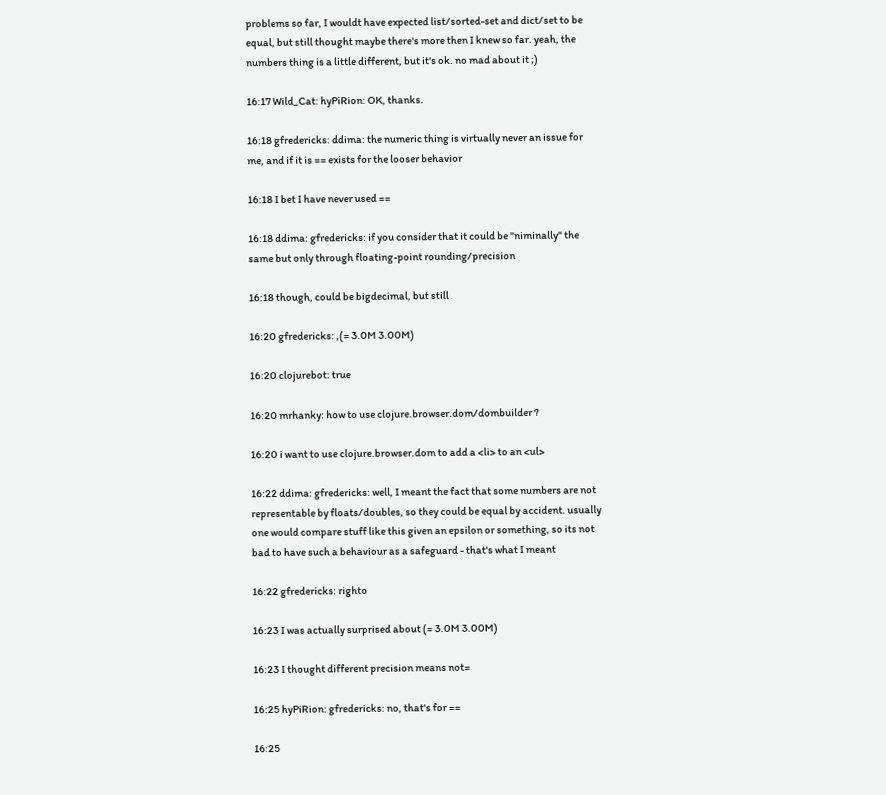problems so far, I wouldt have expected list/sorted-set and dict/set to be equal, but still thought maybe there's more then I knew so far. yeah, the numbers thing is a little different, but it's ok. no mad about it ;)

16:17 Wild_Cat: hyPiRion: OK, thanks.

16:18 gfredericks: ddima: the numeric thing is virtually never an issue for me, and if it is == exists for the looser behavior

16:18 I bet I have never used ==

16:18 ddima: gfredericks: if you consider that it could be "niminally" the same but only through floating-point rounding/precision

16:18 though, could be bigdecimal, but still

16:20 gfredericks: ,(= 3.0M 3.00M)

16:20 clojurebot: true

16:20 mrhanky: how to use clojure.browser.dom/dombuilder ?

16:20 i want to use clojure.browser.dom to add a <li> to an <ul>

16:22 ddima: gfredericks: well, I meant the fact that some numbers are not representable by floats/doubles, so they could be equal by accident. usually one would compare stuff like this given an epsilon or something, so its not bad to have such a behaviour as a safeguard - that's what I meant

16:22 gfredericks: righto

16:23 I was actually surprised about (= 3.0M 3.00M)

16:23 I thought different precision means not=

16:25 hyPiRion: gfredericks: no, that's for ==

16:25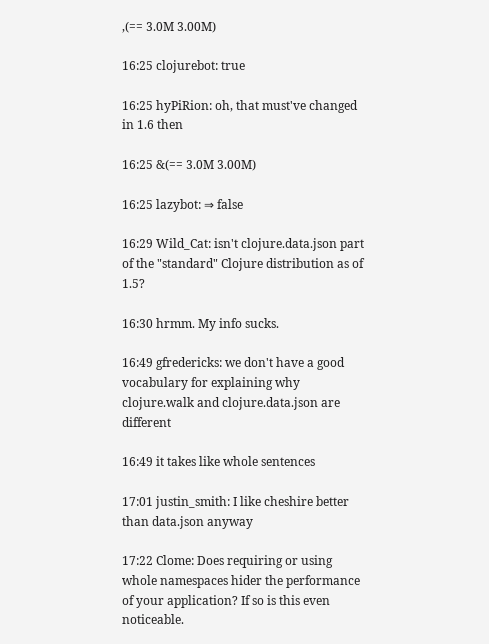,(== 3.0M 3.00M)

16:25 clojurebot: true

16:25 hyPiRion: oh, that must've changed in 1.6 then

16:25 &(== 3.0M 3.00M)

16:25 lazybot: ⇒ false

16:29 Wild_Cat: isn't clojure.data.json part of the "standard" Clojure distribution as of 1.5?

16:30 hrmm. My info sucks.

16:49 gfredericks: we don't have a good vocabulary for explaining why clojure.walk and clojure.data.json are different

16:49 it takes like whole sentences

17:01 justin_smith: I like cheshire better than data.json anyway

17:22 Clome: Does requiring or using whole namespaces hider the performance of your application? If so is this even noticeable.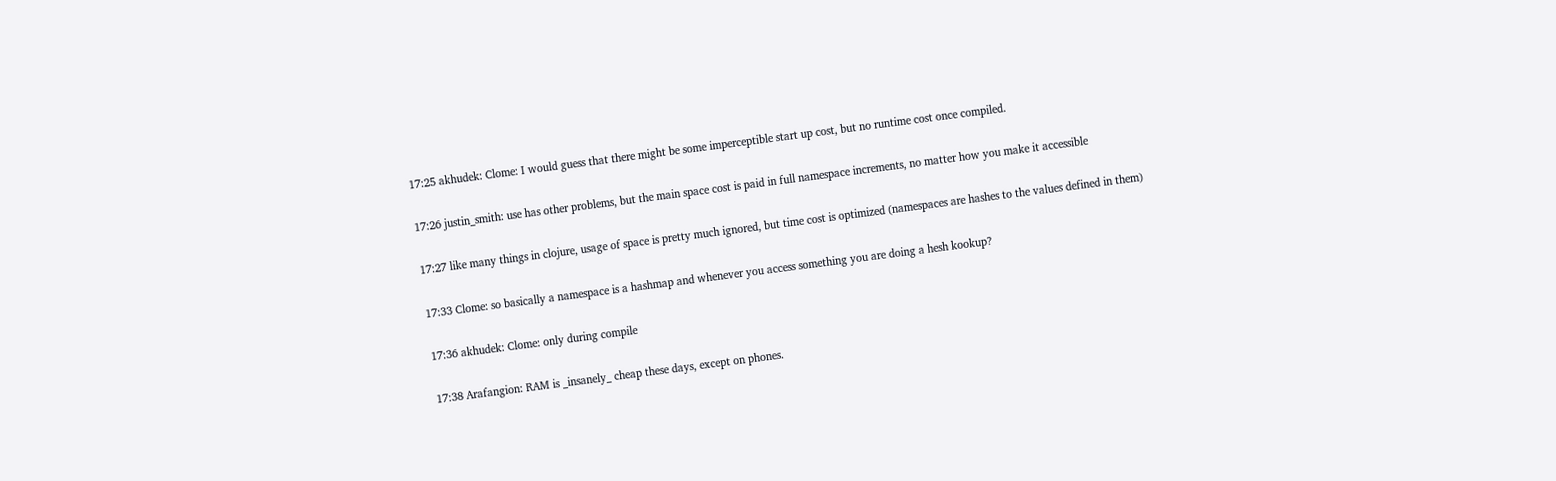17:25 akhudek: Clome: I would guess that there might be some imperceptible start up cost, but no runtime cost once compiled.

17:26 justin_smith: use has other problems, but the main space cost is paid in full namespace increments, no matter how you make it accessible

17:27 like many things in clojure, usage of space is pretty much ignored, but time cost is optimized (namespaces are hashes to the values defined in them)

17:33 Clome: so basically a namespace is a hashmap and whenever you access something you are doing a hesh kookup?

17:36 akhudek: Clome: only during compile

17:38 Arafangion: RAM is _insanely_ cheap these days, except on phones.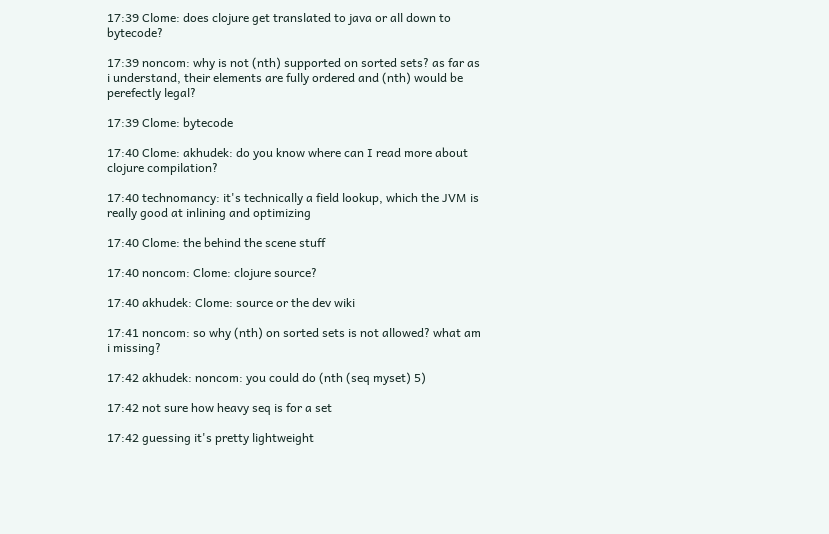17:39 Clome: does clojure get translated to java or all down to bytecode?

17:39 noncom: why is not (nth) supported on sorted sets? as far as i understand, their elements are fully ordered and (nth) would be perefectly legal?

17:39 Clome: bytecode

17:40 Clome: akhudek: do you know where can I read more about clojure compilation?

17:40 technomancy: it's technically a field lookup, which the JVM is really good at inlining and optimizing

17:40 Clome: the behind the scene stuff

17:40 noncom: Clome: clojure source?

17:40 akhudek: Clome: source or the dev wiki

17:41 noncom: so why (nth) on sorted sets is not allowed? what am i missing?

17:42 akhudek: noncom: you could do (nth (seq myset) 5)

17:42 not sure how heavy seq is for a set

17:42 guessing it's pretty lightweight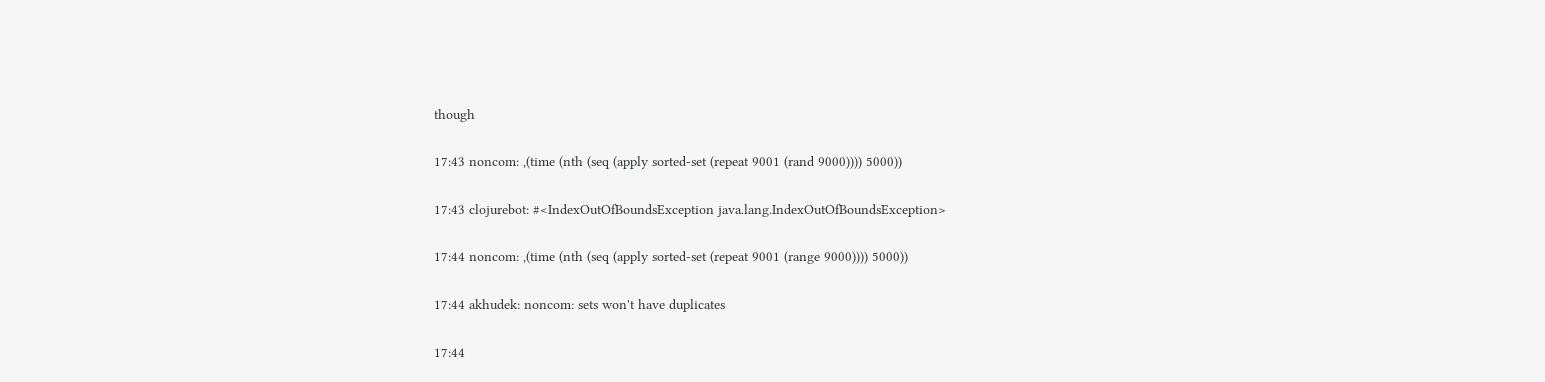though

17:43 noncom: ,(time (nth (seq (apply sorted-set (repeat 9001 (rand 9000)))) 5000))

17:43 clojurebot: #<IndexOutOfBoundsException java.lang.IndexOutOfBoundsException>

17:44 noncom: ,(time (nth (seq (apply sorted-set (repeat 9001 (range 9000)))) 5000))

17:44 akhudek: noncom: sets won't have duplicates

17:44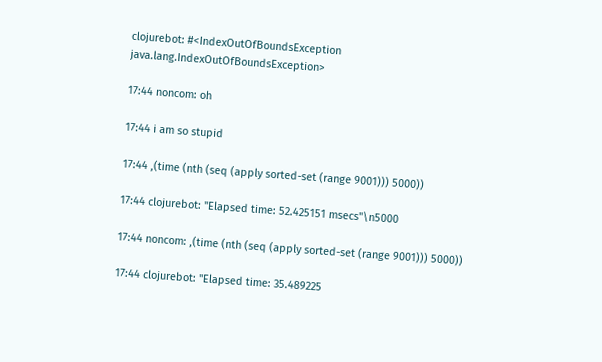clojurebot: #<IndexOutOfBoundsException java.lang.IndexOutOfBoundsException>

17:44 noncom: oh

17:44 i am so stupid

17:44 ,(time (nth (seq (apply sorted-set (range 9001))) 5000))

17:44 clojurebot: "Elapsed time: 52.425151 msecs"\n5000

17:44 noncom: ,(time (nth (seq (apply sorted-set (range 9001))) 5000))

17:44 clojurebot: "Elapsed time: 35.489225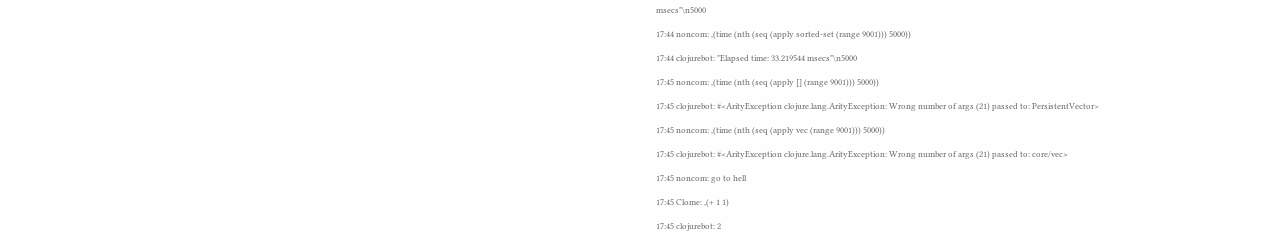msecs"\n5000

17:44 noncom: ,(time (nth (seq (apply sorted-set (range 9001))) 5000))

17:44 clojurebot: "Elapsed time: 33.219544 msecs"\n5000

17:45 noncom: ,(time (nth (seq (apply [] (range 9001))) 5000))

17:45 clojurebot: #<ArityException clojure.lang.ArityException: Wrong number of args (21) passed to: PersistentVector>

17:45 noncom: ,(time (nth (seq (apply vec (range 9001))) 5000))

17:45 clojurebot: #<ArityException clojure.lang.ArityException: Wrong number of args (21) passed to: core/vec>

17:45 noncom: go to hell

17:45 Clome: ,(+ 1 1)

17:45 clojurebot: 2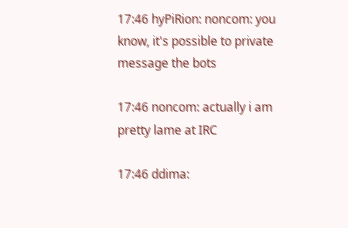17:46 hyPiRion: noncom: you know, it's possible to private message the bots

17:46 noncom: actually i am pretty lame at IRC

17:46 ddima: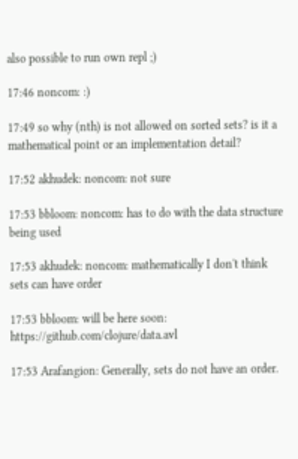also possible to run own repl ;)

17:46 noncom: :)

17:49 so why (nth) is not allowed on sorted sets? is it a mathematical point or an implementation detail?

17:52 akhudek: noncom: not sure

17:53 bbloom: noncom: has to do with the data structure being used

17:53 akhudek: noncom: mathematically I don't think sets can have order

17:53 bbloom: will be here soon: https://github.com/clojure/data.avl

17:53 Arafangion: Generally, sets do not have an order.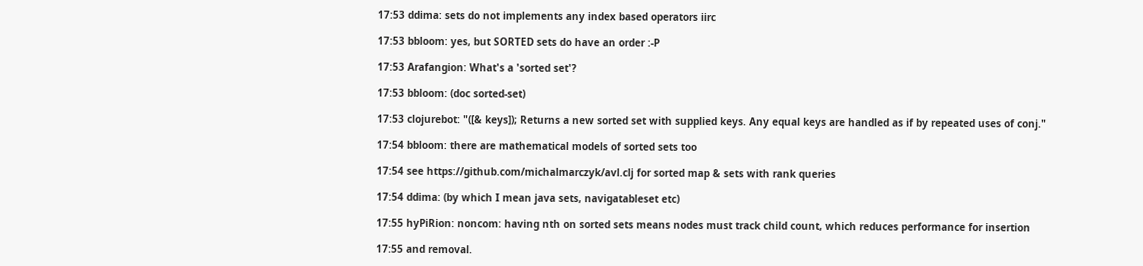17:53 ddima: sets do not implements any index based operators iirc

17:53 bbloom: yes, but SORTED sets do have an order :-P

17:53 Arafangion: What's a 'sorted set'?

17:53 bbloom: (doc sorted-set)

17:53 clojurebot: "([& keys]); Returns a new sorted set with supplied keys. Any equal keys are handled as if by repeated uses of conj."

17:54 bbloom: there are mathematical models of sorted sets too

17:54 see https://github.com/michalmarczyk/avl.clj for sorted map & sets with rank queries

17:54 ddima: (by which I mean java sets, navigatableset etc)

17:55 hyPiRion: noncom: having nth on sorted sets means nodes must track child count, which reduces performance for insertion

17:55 and removal.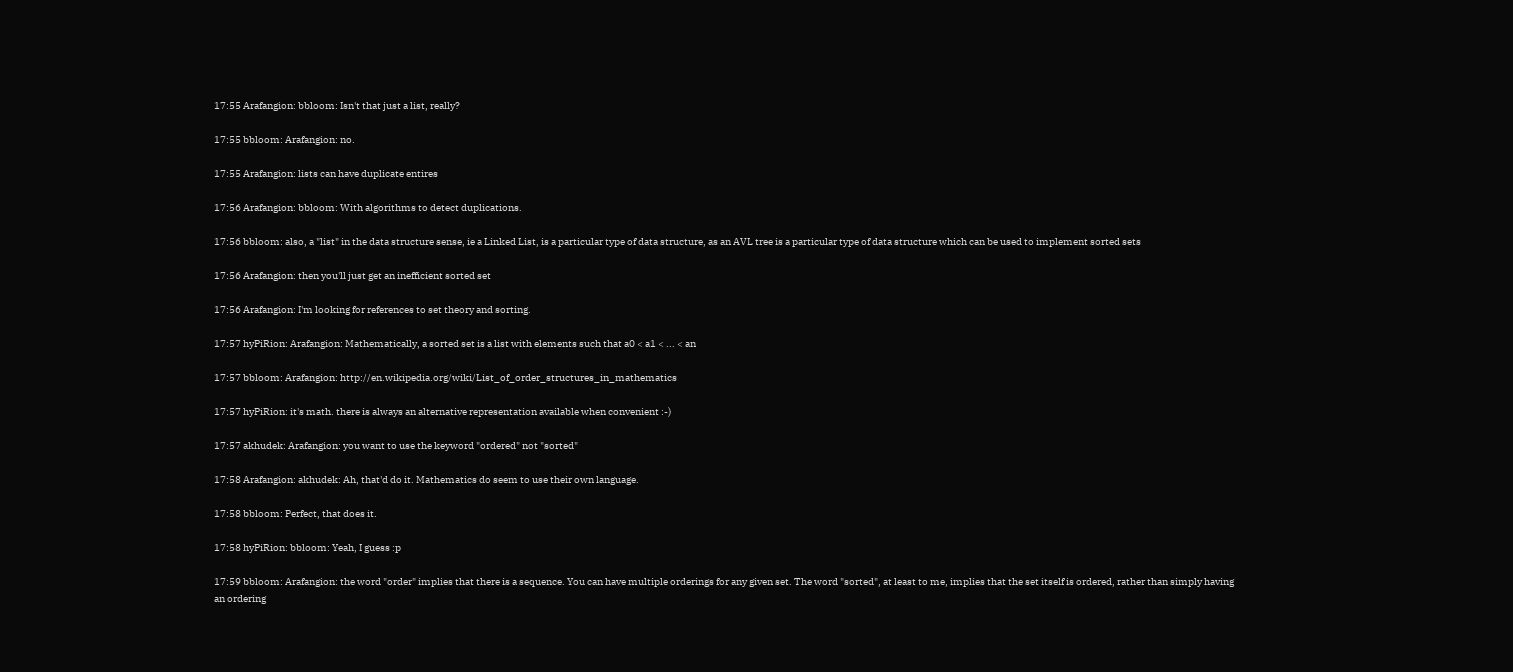17:55 Arafangion: bbloom: Isn't that just a list, really?

17:55 bbloom: Arafangion: no.

17:55 Arafangion: lists can have duplicate entires

17:56 Arafangion: bbloom: With algorithms to detect duplications.

17:56 bbloom: also, a "list" in the data structure sense, ie a Linked List, is a particular type of data structure, as an AVL tree is a particular type of data structure which can be used to implement sorted sets

17:56 Arafangion: then you'll just get an inefficient sorted set

17:56 Arafangion: I'm looking for references to set theory and sorting.

17:57 hyPiRion: Arafangion: Mathematically, a sorted set is a list with elements such that a0 < a1 < ... < an

17:57 bbloom: Arafangion: http://en.wikipedia.org/wiki/List_of_order_structures_in_mathematics

17:57 hyPiRion: it's math. there is always an alternative representation available when convenient :-)

17:57 akhudek: Arafangion: you want to use the keyword "ordered" not "sorted"

17:58 Arafangion: akhudek: Ah, that'd do it. Mathematics do seem to use their own language.

17:58 bbloom: Perfect, that does it.

17:58 hyPiRion: bbloom: Yeah, I guess :p

17:59 bbloom: Arafangion: the word "order" implies that there is a sequence. You can have multiple orderings for any given set. The word "sorted", at least to me, implies that the set itself is ordered, rather than simply having an ordering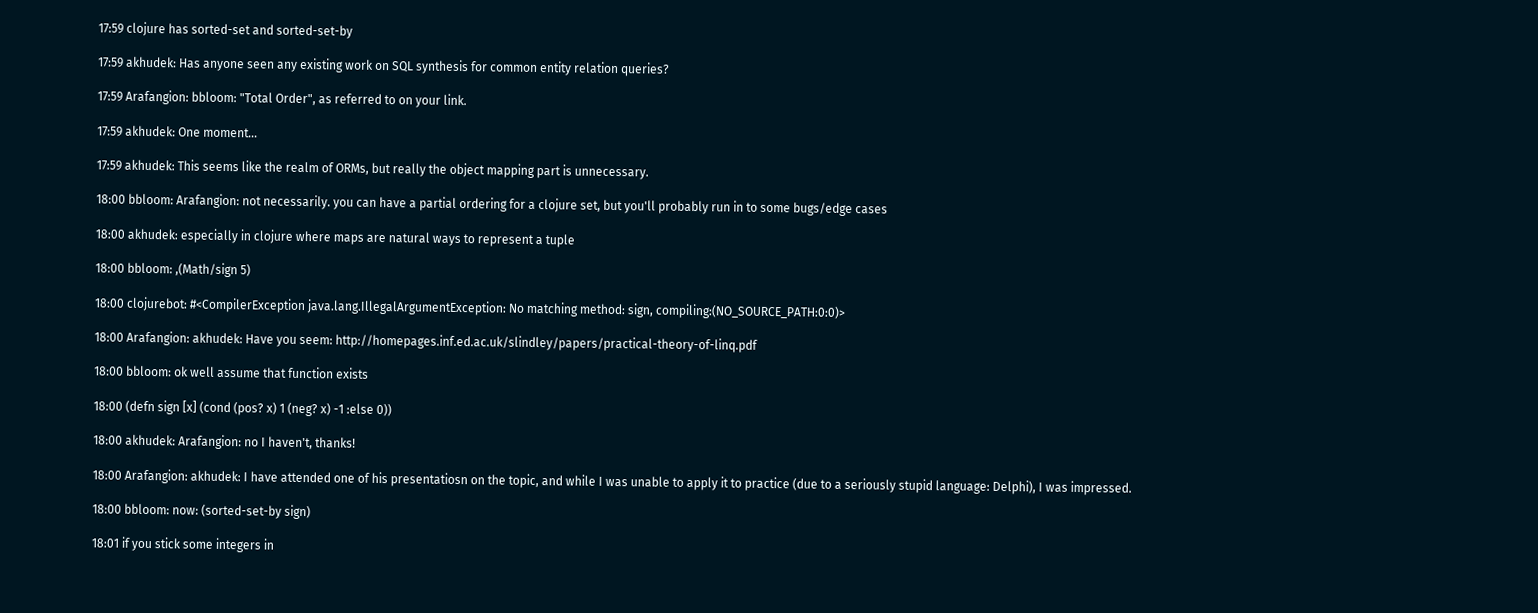17:59 clojure has sorted-set and sorted-set-by

17:59 akhudek: Has anyone seen any existing work on SQL synthesis for common entity relation queries?

17:59 Arafangion: bbloom: "Total Order", as referred to on your link.

17:59 akhudek: One moment...

17:59 akhudek: This seems like the realm of ORMs, but really the object mapping part is unnecessary.

18:00 bbloom: Arafangion: not necessarily. you can have a partial ordering for a clojure set, but you'll probably run in to some bugs/edge cases

18:00 akhudek: especially in clojure where maps are natural ways to represent a tuple

18:00 bbloom: ,(Math/sign 5)

18:00 clojurebot: #<CompilerException java.lang.IllegalArgumentException: No matching method: sign, compiling:(NO_SOURCE_PATH:0:0)>

18:00 Arafangion: akhudek: Have you seem: http://homepages.inf.ed.ac.uk/slindley/papers/practical-theory-of-linq.pdf

18:00 bbloom: ok well assume that function exists

18:00 (defn sign [x] (cond (pos? x) 1 (neg? x) -1 :else 0))

18:00 akhudek: Arafangion: no I haven't, thanks!

18:00 Arafangion: akhudek: I have attended one of his presentatiosn on the topic, and while I was unable to apply it to practice (due to a seriously stupid language: Delphi), I was impressed.

18:00 bbloom: now: (sorted-set-by sign)

18:01 if you stick some integers in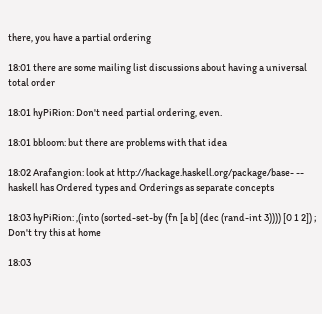there, you have a partial ordering

18:01 there are some mailing list discussions about having a universal total order

18:01 hyPiRion: Don't need partial ordering, even.

18:01 bbloom: but there are problems with that idea

18:02 Arafangion: look at http://hackage.haskell.org/package/base- -- haskell has Ordered types and Orderings as separate concepts

18:03 hyPiRion: ,(into (sorted-set-by (fn [a b] (dec (rand-int 3)))) [0 1 2]) ; Don't try this at home

18:03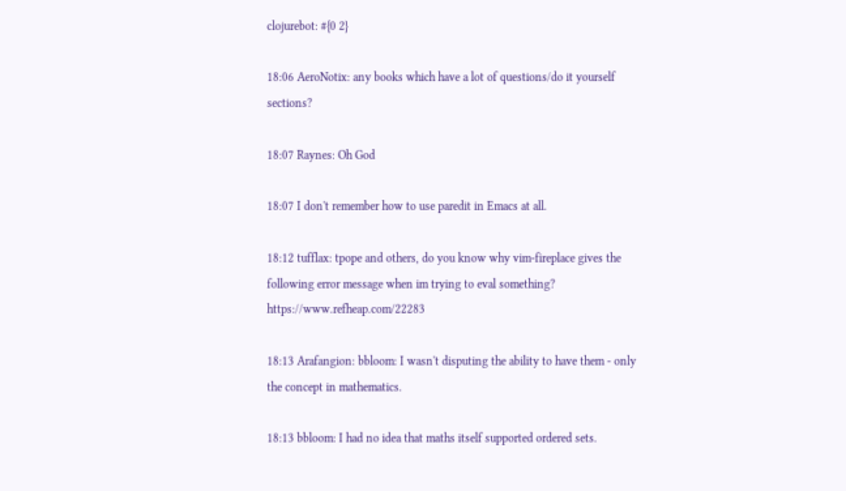clojurebot: #{0 2}

18:06 AeroNotix: any books which have a lot of questions/do it yourself sections?

18:07 Raynes: Oh God

18:07 I don't remember how to use paredit in Emacs at all.

18:12 tufflax: tpope and others, do you know why vim-fireplace gives the following error message when im trying to eval something? https://www.refheap.com/22283

18:13 Arafangion: bbloom: I wasn't disputing the ability to have them - only the concept in mathematics.

18:13 bbloom: I had no idea that maths itself supported ordered sets.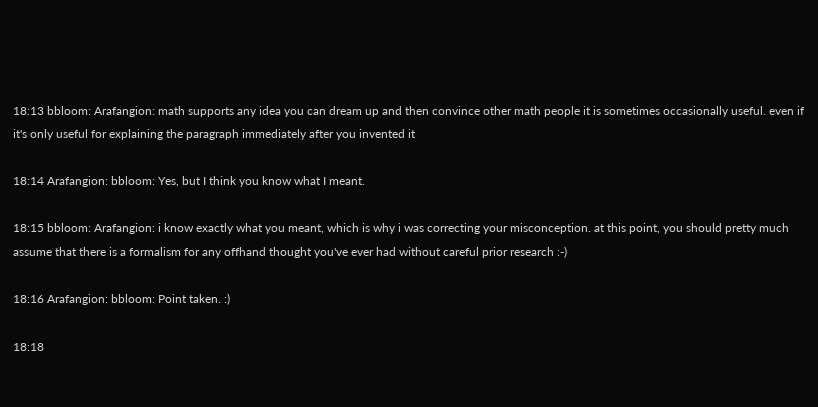18:13 bbloom: Arafangion: math supports any idea you can dream up and then convince other math people it is sometimes occasionally useful. even if it's only useful for explaining the paragraph immediately after you invented it

18:14 Arafangion: bbloom: Yes, but I think you know what I meant.

18:15 bbloom: Arafangion: i know exactly what you meant, which is why i was correcting your misconception. at this point, you should pretty much assume that there is a formalism for any offhand thought you've ever had without careful prior research :-)

18:16 Arafangion: bbloom: Point taken. :)

18:18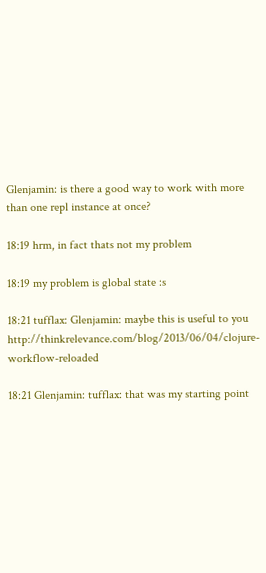Glenjamin: is there a good way to work with more than one repl instance at once?

18:19 hrm, in fact thats not my problem

18:19 my problem is global state :s

18:21 tufflax: Glenjamin: maybe this is useful to you http://thinkrelevance.com/blog/2013/06/04/clojure-workflow-reloaded

18:21 Glenjamin: tufflax: that was my starting point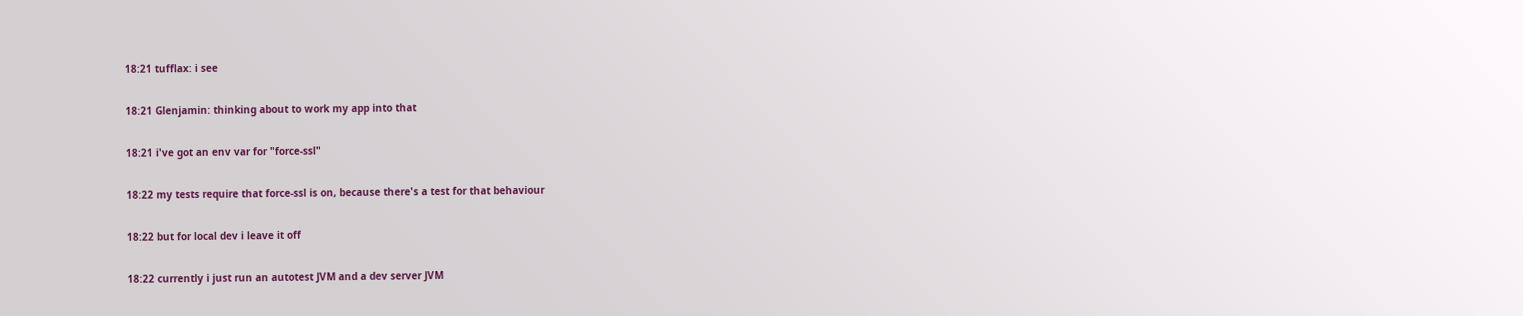18:21 tufflax: i see

18:21 Glenjamin: thinking about to work my app into that

18:21 i've got an env var for "force-ssl"

18:22 my tests require that force-ssl is on, because there's a test for that behaviour

18:22 but for local dev i leave it off

18:22 currently i just run an autotest JVM and a dev server JVM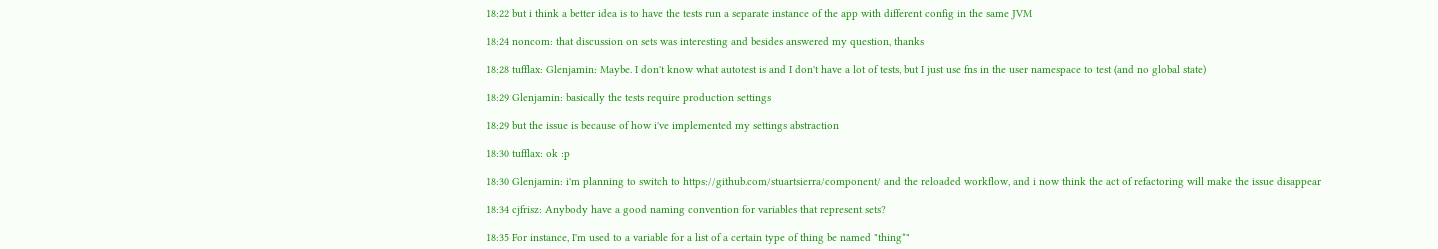18:22 but i think a better idea is to have the tests run a separate instance of the app with different config in the same JVM

18:24 noncom: that discussion on sets was interesting and besides answered my question, thanks

18:28 tufflax: Glenjamin: Maybe. I don't know what autotest is and I don't have a lot of tests, but I just use fns in the user namespace to test (and no global state)

18:29 Glenjamin: basically the tests require production settings

18:29 but the issue is because of how i've implemented my settings abstraction

18:30 tufflax: ok :p

18:30 Glenjamin: i'm planning to switch to https://github.com/stuartsierra/component/ and the reloaded workflow, and i now think the act of refactoring will make the issue disappear

18:34 cjfrisz: Anybody have a good naming convention for variables that represent sets?

18:35 For instance, I'm used to a variable for a list of a certain type of thing be named "thing*"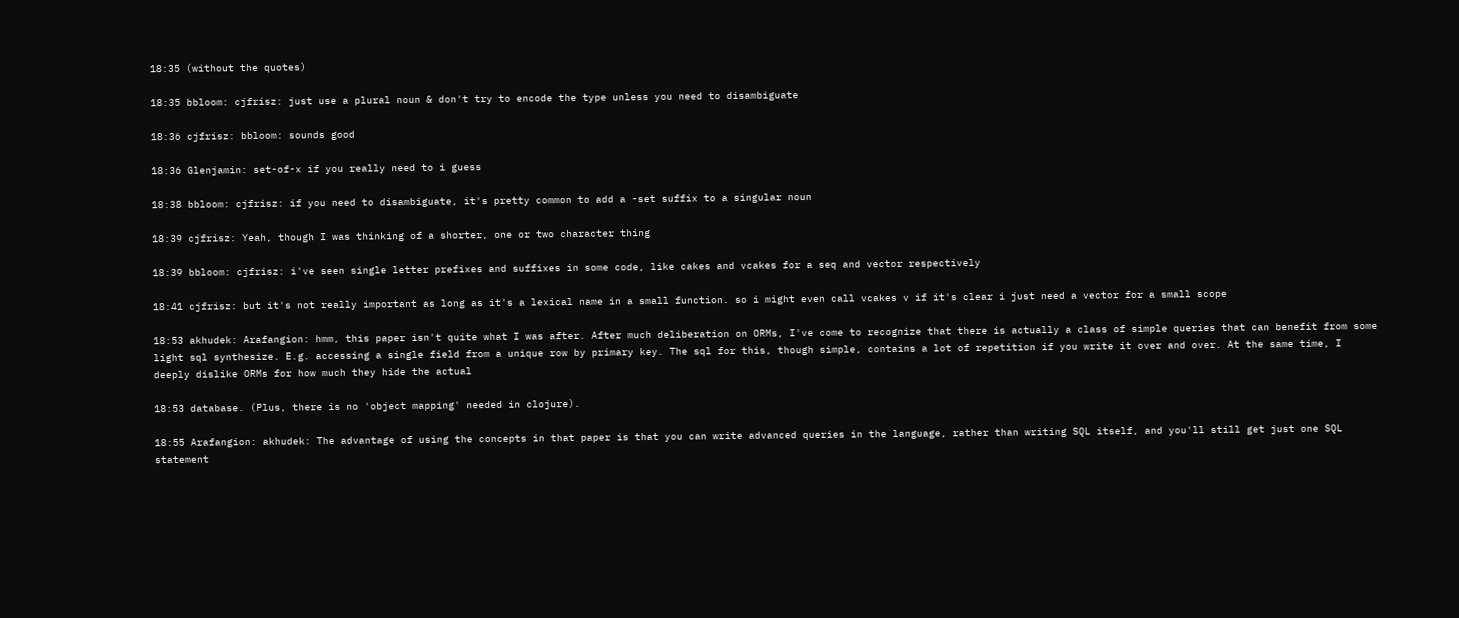18:35 (without the quotes)

18:35 bbloom: cjfrisz: just use a plural noun & don't try to encode the type unless you need to disambiguate

18:36 cjfrisz: bbloom: sounds good

18:36 Glenjamin: set-of-x if you really need to i guess

18:38 bbloom: cjfrisz: if you need to disambiguate, it's pretty common to add a -set suffix to a singular noun

18:39 cjfrisz: Yeah, though I was thinking of a shorter, one or two character thing

18:39 bbloom: cjfrisz: i've seen single letter prefixes and suffixes in some code, like cakes and vcakes for a seq and vector respectively

18:41 cjfrisz: but it's not really important as long as it's a lexical name in a small function. so i might even call vcakes v if it's clear i just need a vector for a small scope

18:53 akhudek: Arafangion: hmm, this paper isn't quite what I was after. After much deliberation on ORMs, I've come to recognize that there is actually a class of simple queries that can benefit from some light sql synthesize. E.g. accessing a single field from a unique row by primary key. The sql for this, though simple, contains a lot of repetition if you write it over and over. At the same time, I deeply dislike ORMs for how much they hide the actual

18:53 database. (Plus, there is no 'object mapping' needed in clojure).

18:55 Arafangion: akhudek: The advantage of using the concepts in that paper is that you can write advanced queries in the language, rather than writing SQL itself, and you'll still get just one SQL statement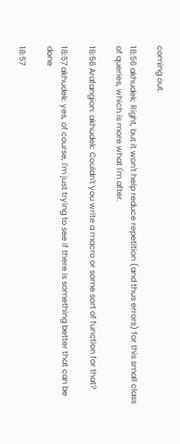coming out.

18:56 akhudek: Right, but it won't help reduce repetition (and thus errors) for this small class of queries, which is more what I'm after.

18:56 Arafangion: akhudek: Couldn't you write a macro or some sort of function for that?

18:57 akhudek: yes, of course, I'm just trying to see if there is something better that can be done

18:57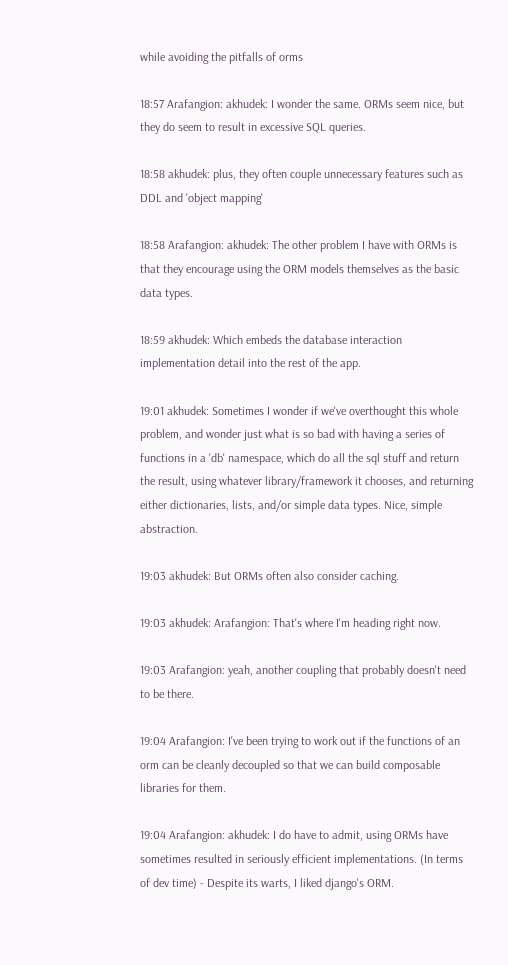while avoiding the pitfalls of orms

18:57 Arafangion: akhudek: I wonder the same. ORMs seem nice, but they do seem to result in excessive SQL queries.

18:58 akhudek: plus, they often couple unnecessary features such as DDL and 'object mapping'

18:58 Arafangion: akhudek: The other problem I have with ORMs is that they encourage using the ORM models themselves as the basic data types.

18:59 akhudek: Which embeds the database interaction implementation detail into the rest of the app.

19:01 akhudek: Sometimes I wonder if we've overthought this whole problem, and wonder just what is so bad with having a series of functions in a 'db' namespace, which do all the sql stuff and return the result, using whatever library/framework it chooses, and returning either dictionaries, lists, and/or simple data types. Nice, simple abstraction.

19:03 akhudek: But ORMs often also consider caching.

19:03 akhudek: Arafangion: That's where I'm heading right now.

19:03 Arafangion: yeah, another coupling that probably doesn't need to be there.

19:04 Arafangion: I've been trying to work out if the functions of an orm can be cleanly decoupled so that we can build composable libraries for them.

19:04 Arafangion: akhudek: I do have to admit, using ORMs have sometimes resulted in seriously efficient implementations. (In terms of dev time) - Despite its warts, I liked django's ORM.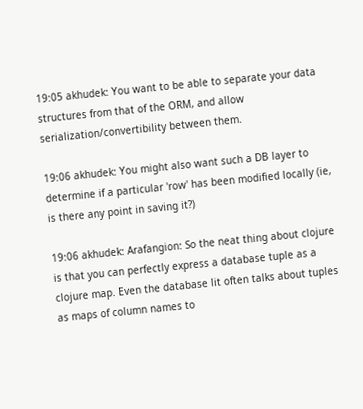19:05 akhudek: You want to be able to separate your data structures from that of the ORM, and allow serialization/convertibility between them.

19:06 akhudek: You might also want such a DB layer to determine if a particular 'row' has been modified locally (ie, is there any point in saving it?)

19:06 akhudek: Arafangion: So the neat thing about clojure is that you can perfectly express a database tuple as a clojure map. Even the database lit often talks about tuples as maps of column names to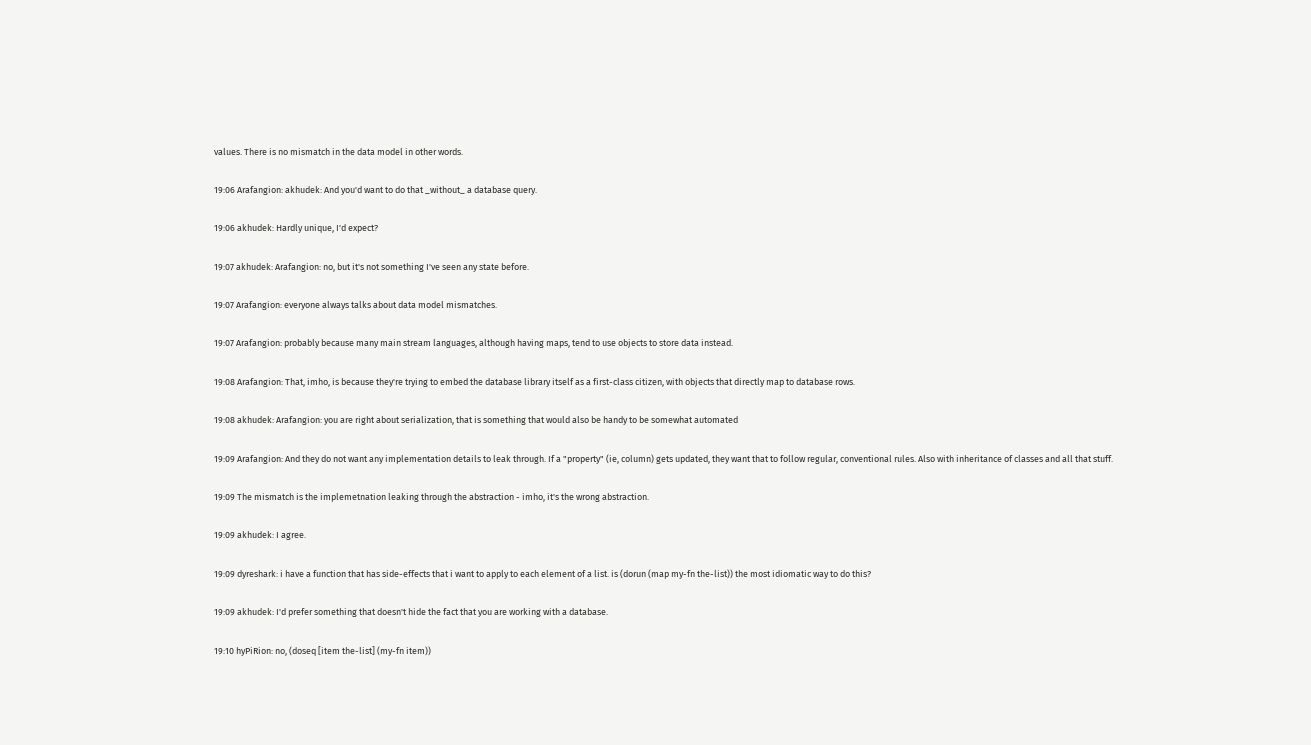values. There is no mismatch in the data model in other words.

19:06 Arafangion: akhudek: And you'd want to do that _without_ a database query.

19:06 akhudek: Hardly unique, I'd expect?

19:07 akhudek: Arafangion: no, but it's not something I've seen any state before.

19:07 Arafangion: everyone always talks about data model mismatches.

19:07 Arafangion: probably because many main stream languages, although having maps, tend to use objects to store data instead.

19:08 Arafangion: That, imho, is because they're trying to embed the database library itself as a first-class citizen, with objects that directly map to database rows.

19:08 akhudek: Arafangion: you are right about serialization, that is something that would also be handy to be somewhat automated

19:09 Arafangion: And they do not want any implementation details to leak through. If a "property" (ie, column) gets updated, they want that to follow regular, conventional rules. Also with inheritance of classes and all that stuff.

19:09 The mismatch is the implemetnation leaking through the abstraction - imho, it's the wrong abstraction.

19:09 akhudek: I agree.

19:09 dyreshark: i have a function that has side-effects that i want to apply to each element of a list. is (dorun (map my-fn the-list)) the most idiomatic way to do this?

19:09 akhudek: I'd prefer something that doesn't hide the fact that you are working with a database.

19:10 hyPiRion: no, (doseq [item the-list] (my-fn item))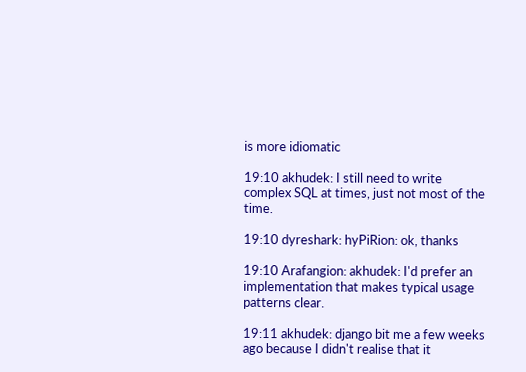is more idiomatic

19:10 akhudek: I still need to write complex SQL at times, just not most of the time.

19:10 dyreshark: hyPiRion: ok, thanks

19:10 Arafangion: akhudek: I'd prefer an implementation that makes typical usage patterns clear.

19:11 akhudek: django bit me a few weeks ago because I didn't realise that it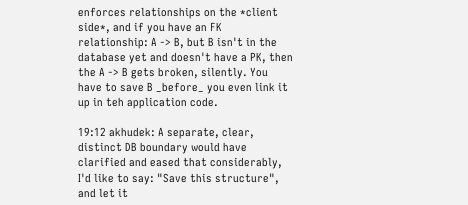enforces relationships on the *client side*, and if you have an FK relationship: A -> B, but B isn't in the database yet and doesn't have a PK, then the A -> B gets broken, silently. You have to save B _before_ you even link it up in teh application code.

19:12 akhudek: A separate, clear, distinct DB boundary would have clarified and eased that considerably, I'd like to say: "Save this structure", and let it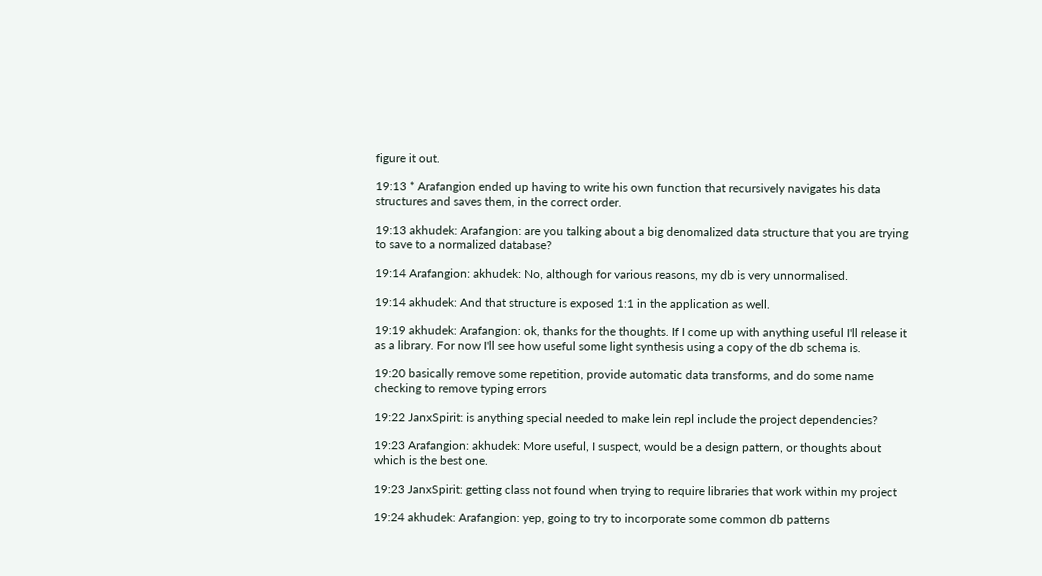figure it out.

19:13 * Arafangion ended up having to write his own function that recursively navigates his data structures and saves them, in the correct order.

19:13 akhudek: Arafangion: are you talking about a big denomalized data structure that you are trying to save to a normalized database?

19:14 Arafangion: akhudek: No, although for various reasons, my db is very unnormalised.

19:14 akhudek: And that structure is exposed 1:1 in the application as well.

19:19 akhudek: Arafangion: ok, thanks for the thoughts. If I come up with anything useful I'll release it as a library. For now I'll see how useful some light synthesis using a copy of the db schema is.

19:20 basically remove some repetition, provide automatic data transforms, and do some name checking to remove typing errors

19:22 JanxSpirit: is anything special needed to make lein repl include the project dependencies?

19:23 Arafangion: akhudek: More useful, I suspect, would be a design pattern, or thoughts about which is the best one.

19:23 JanxSpirit: getting class not found when trying to require libraries that work within my project

19:24 akhudek: Arafangion: yep, going to try to incorporate some common db patterns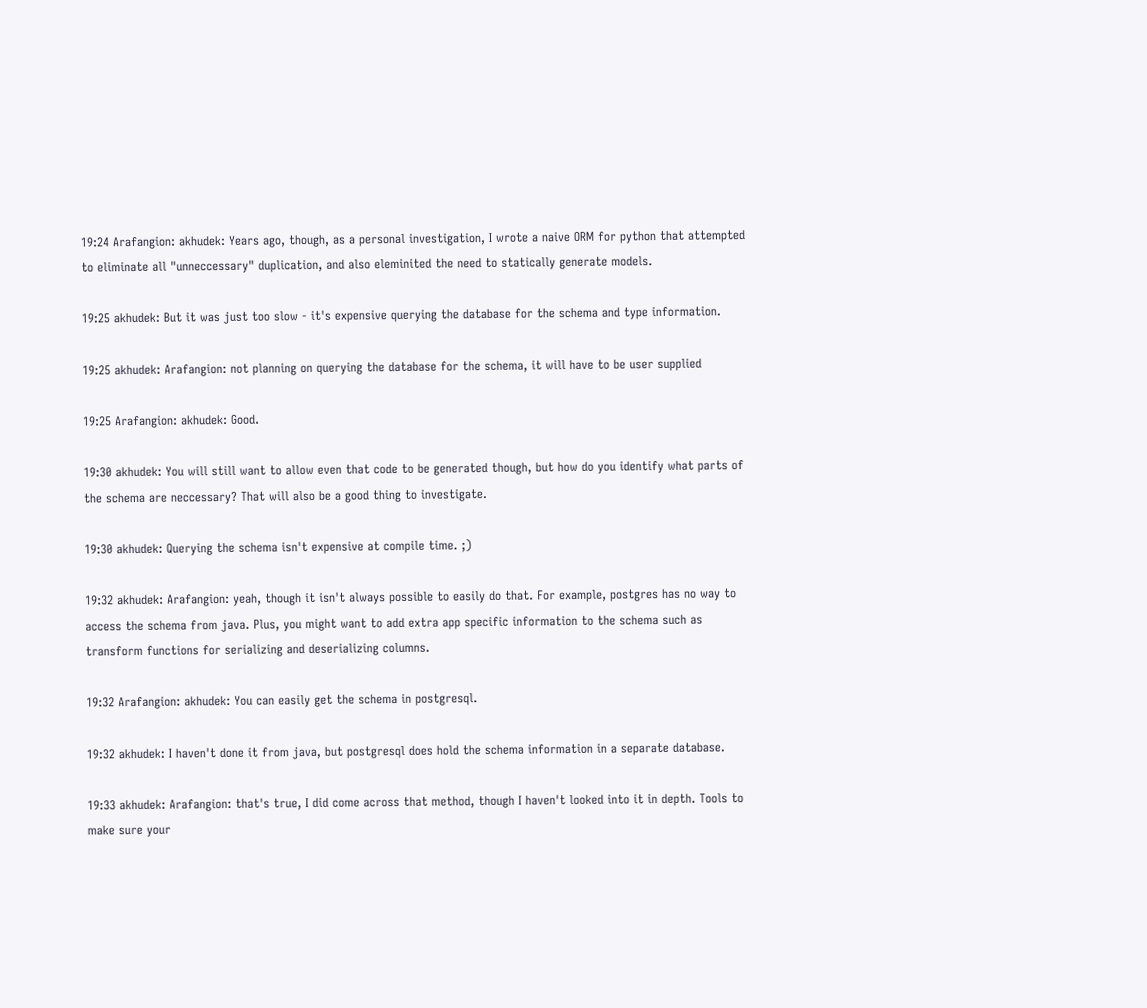19:24 Arafangion: akhudek: Years ago, though, as a personal investigation, I wrote a naive ORM for python that attempted to eliminate all "unneccessary" duplication, and also eleminited the need to statically generate models.

19:25 akhudek: But it was just too slow - it's expensive querying the database for the schema and type information.

19:25 akhudek: Arafangion: not planning on querying the database for the schema, it will have to be user supplied

19:25 Arafangion: akhudek: Good.

19:30 akhudek: You will still want to allow even that code to be generated though, but how do you identify what parts of the schema are neccessary? That will also be a good thing to investigate.

19:30 akhudek: Querying the schema isn't expensive at compile time. ;)

19:32 akhudek: Arafangion: yeah, though it isn't always possible to easily do that. For example, postgres has no way to access the schema from java. Plus, you might want to add extra app specific information to the schema such as transform functions for serializing and deserializing columns.

19:32 Arafangion: akhudek: You can easily get the schema in postgresql.

19:32 akhudek: I haven't done it from java, but postgresql does hold the schema information in a separate database.

19:33 akhudek: Arafangion: that's true, I did come across that method, though I haven't looked into it in depth. Tools to make sure your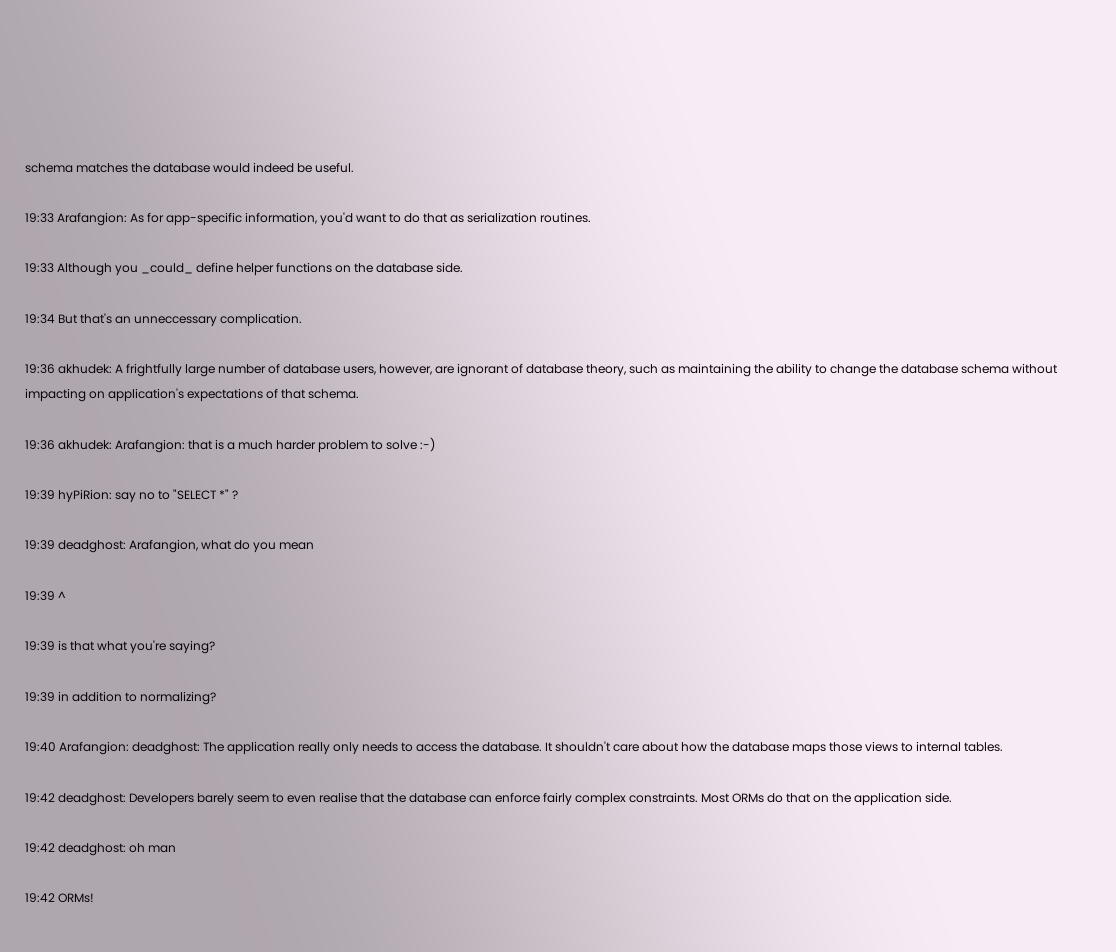schema matches the database would indeed be useful.

19:33 Arafangion: As for app-specific information, you'd want to do that as serialization routines.

19:33 Although you _could_ define helper functions on the database side.

19:34 But that's an unneccessary complication.

19:36 akhudek: A frightfully large number of database users, however, are ignorant of database theory, such as maintaining the ability to change the database schema without impacting on application's expectations of that schema.

19:36 akhudek: Arafangion: that is a much harder problem to solve :-)

19:39 hyPiRion: say no to "SELECT *" ?

19:39 deadghost: Arafangion, what do you mean

19:39 ^

19:39 is that what you're saying?

19:39 in addition to normalizing?

19:40 Arafangion: deadghost: The application really only needs to access the database. It shouldn't care about how the database maps those views to internal tables.

19:42 deadghost: Developers barely seem to even realise that the database can enforce fairly complex constraints. Most ORMs do that on the application side.

19:42 deadghost: oh man

19:42 ORMs!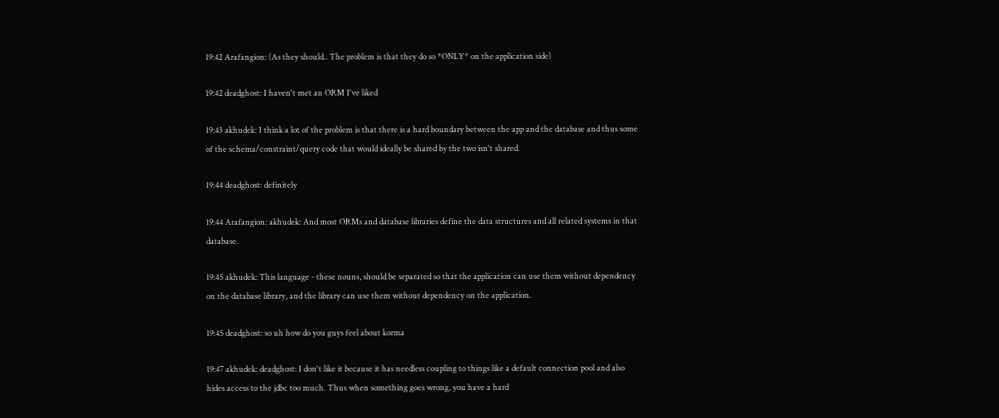19:42 Arafangion: (As they should.. The problem is that they do so *ONLY* on the application side)

19:42 deadghost: I haven't met an ORM I've liked

19:43 akhudek: I think a lot of the problem is that there is a hard boundary between the app and the database and thus some of the schema/constraint/query code that would ideally be shared by the two isn't shared.

19:44 deadghost: definitely

19:44 Arafangion: akhudek: And most ORMs and database libraries define the data structures and all related systems in that database.

19:45 akhudek: This language - these nouns, should be separated so that the application can use them without dependency on the database library, and the library can use them without dependency on the application.

19:45 deadghost: so uh how do you guys feel about korma

19:47 akhudek: deadghost: I don't like it because it has needless coupling to things like a default connection pool and also hides access to the jdbc too much. Thus when something goes wrong, you have a hard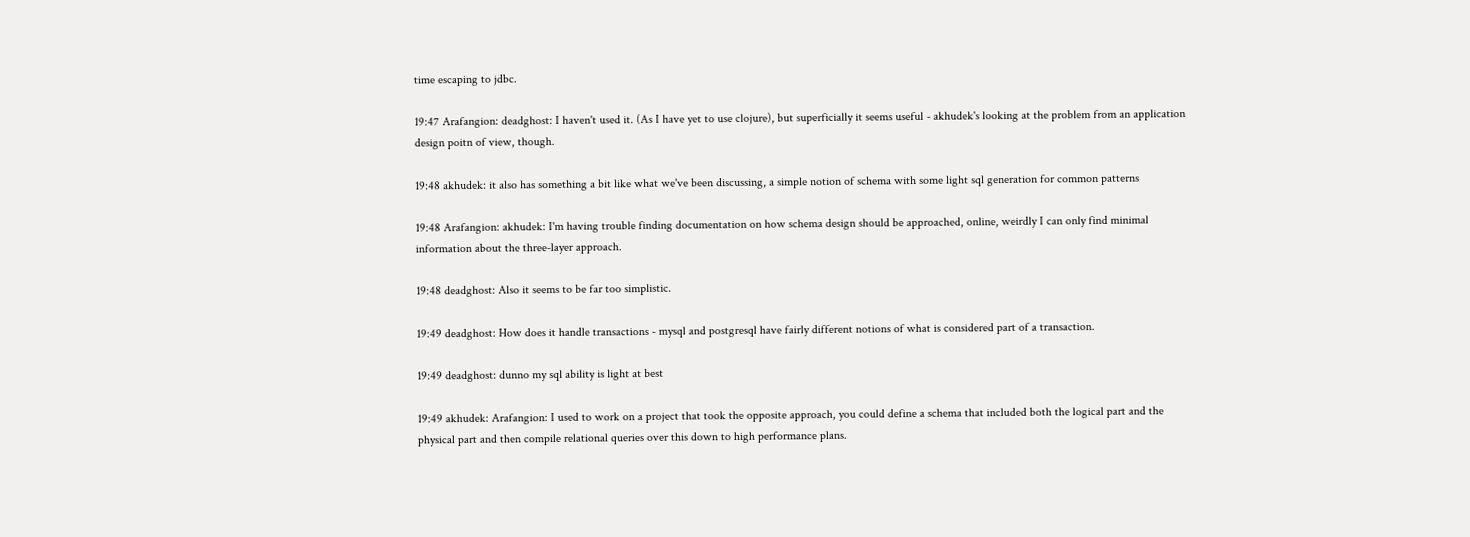time escaping to jdbc.

19:47 Arafangion: deadghost: I haven't used it. (As I have yet to use clojure), but superficially it seems useful - akhudek's looking at the problem from an application design poitn of view, though.

19:48 akhudek: it also has something a bit like what we've been discussing, a simple notion of schema with some light sql generation for common patterns

19:48 Arafangion: akhudek: I'm having trouble finding documentation on how schema design should be approached, online, weirdly I can only find minimal information about the three-layer approach.

19:48 deadghost: Also it seems to be far too simplistic.

19:49 deadghost: How does it handle transactions - mysql and postgresql have fairly different notions of what is considered part of a transaction.

19:49 deadghost: dunno my sql ability is light at best

19:49 akhudek: Arafangion: I used to work on a project that took the opposite approach, you could define a schema that included both the logical part and the physical part and then compile relational queries over this down to high performance plans.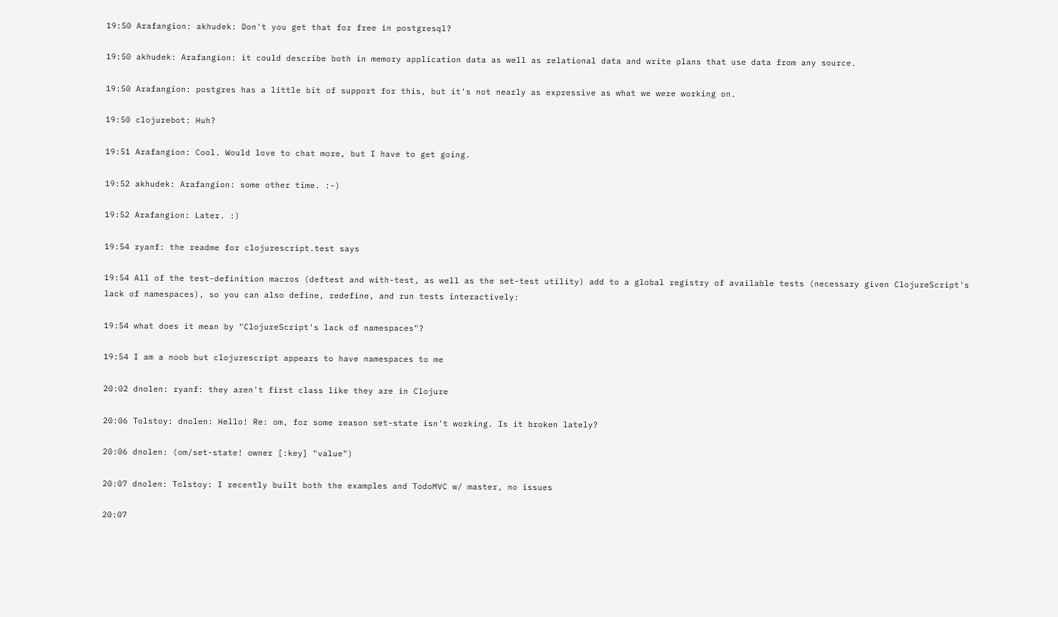19:50 Arafangion: akhudek: Don't you get that for free in postgresql?

19:50 akhudek: Arafangion: it could describe both in memory application data as well as relational data and write plans that use data from any source.

19:50 Arafangion: postgres has a little bit of support for this, but it's not nearly as expressive as what we were working on.

19:50 clojurebot: Huh?

19:51 Arafangion: Cool. Would love to chat more, but I have to get going.

19:52 akhudek: Arafangion: some other time. :-)

19:52 Arafangion: Later. :)

19:54 ryanf: the readme for clojurescript.test says

19:54 All of the test-definition macros (deftest and with-test, as well as the set-test utility) add to a global registry of available tests (necessary given ClojureScript's lack of namespaces), so you can also define, redefine, and run tests interactively:

19:54 what does it mean by "ClojureScript's lack of namespaces"?

19:54 I am a noob but clojurescript appears to have namespaces to me

20:02 dnolen: ryanf: they aren't first class like they are in Clojure

20:06 Tolstoy: dnolen: Hello! Re: om, for some reason set-state isn't working. Is it broken lately?

20:06 dnolen: (om/set-state! owner [:key] "value")

20:07 dnolen: Tolstoy: I recently built both the examples and TodoMVC w/ master, no issues

20:07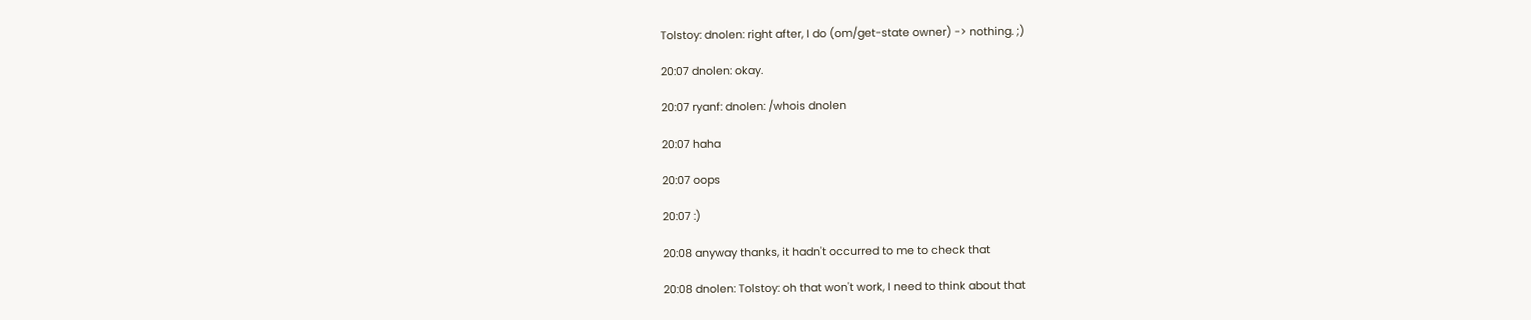Tolstoy: dnolen: right after, I do (om/get-state owner) -> nothing. ;)

20:07 dnolen: okay.

20:07 ryanf: dnolen: /whois dnolen

20:07 haha

20:07 oops

20:07 :)

20:08 anyway thanks, it hadn't occurred to me to check that

20:08 dnolen: Tolstoy: oh that won't work, I need to think about that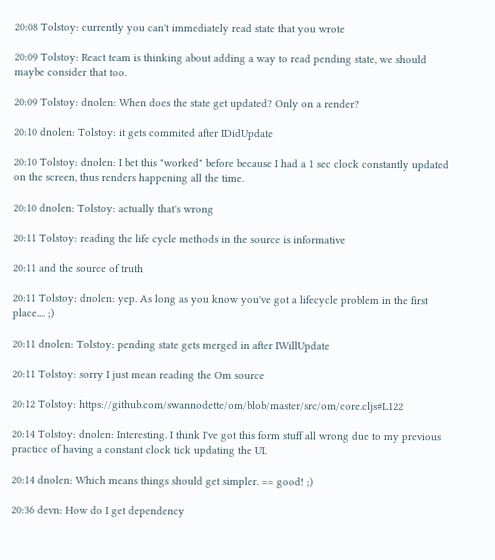20:08 Tolstoy: currently you can't immediately read state that you wrote

20:09 Tolstoy: React team is thinking about adding a way to read pending state, we should maybe consider that too.

20:09 Tolstoy: dnolen: When does the state get updated? Only on a render?

20:10 dnolen: Tolstoy: it gets commited after IDidUpdate

20:10 Tolstoy: dnolen: I bet this "worked" before because I had a 1 sec clock constantly updated on the screen, thus renders happening all the time.

20:10 dnolen: Tolstoy: actually that's wrong

20:11 Tolstoy: reading the life cycle methods in the source is informative

20:11 and the source of truth

20:11 Tolstoy: dnolen: yep. As long as you know you've got a lifecycle problem in the first place.... ;)

20:11 dnolen: Tolstoy: pending state gets merged in after IWillUpdate

20:11 Tolstoy: sorry I just mean reading the Om source

20:12 Tolstoy: https://github.com/swannodette/om/blob/master/src/om/core.cljs#L122

20:14 Tolstoy: dnolen: Interesting. I think I've got this form stuff all wrong due to my previous practice of having a constant clock tick updating the UI.

20:14 dnolen: Which means things should get simpler. == good! ;)

20:36 devn: How do I get dependency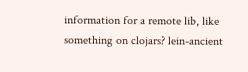information for a remote lib, like something on clojars? lein-ancient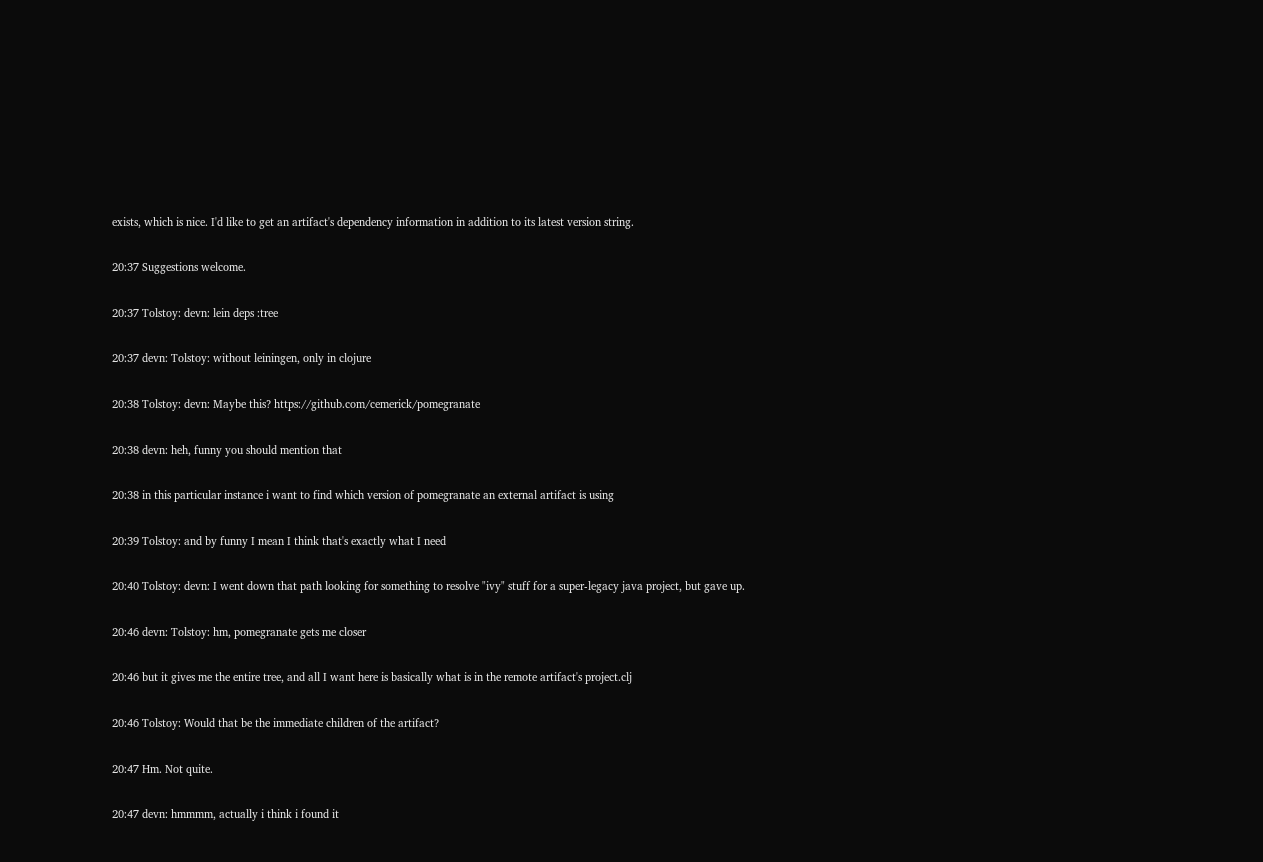exists, which is nice. I'd like to get an artifact's dependency information in addition to its latest version string.

20:37 Suggestions welcome.

20:37 Tolstoy: devn: lein deps :tree

20:37 devn: Tolstoy: without leiningen, only in clojure

20:38 Tolstoy: devn: Maybe this? https://github.com/cemerick/pomegranate

20:38 devn: heh, funny you should mention that

20:38 in this particular instance i want to find which version of pomegranate an external artifact is using

20:39 Tolstoy: and by funny I mean I think that's exactly what I need

20:40 Tolstoy: devn: I went down that path looking for something to resolve "ivy" stuff for a super-legacy java project, but gave up.

20:46 devn: Tolstoy: hm, pomegranate gets me closer

20:46 but it gives me the entire tree, and all I want here is basically what is in the remote artifact's project.clj

20:46 Tolstoy: Would that be the immediate children of the artifact?

20:47 Hm. Not quite.

20:47 devn: hmmmm, actually i think i found it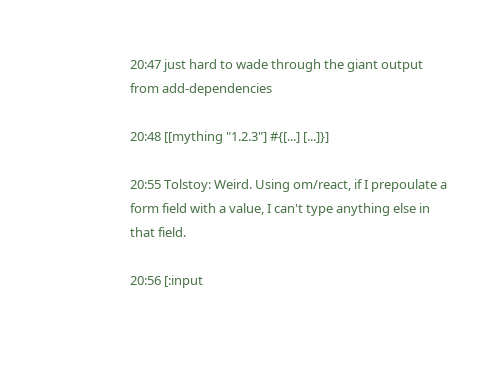20:47 just hard to wade through the giant output from add-dependencies

20:48 [[mything "1.2.3"] #{[...] [...]}]

20:55 Tolstoy: Weird. Using om/react, if I prepoulate a form field with a value, I can't type anything else in that field.

20:56 [:input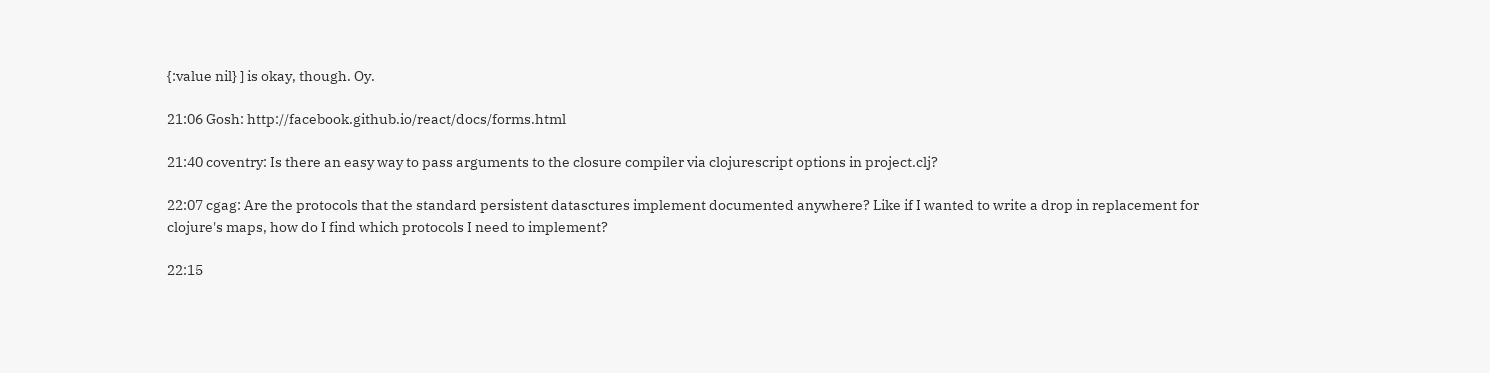{:value nil} ] is okay, though. Oy.

21:06 Gosh: http://facebook.github.io/react/docs/forms.html

21:40 coventry: Is there an easy way to pass arguments to the closure compiler via clojurescript options in project.clj?

22:07 cgag: Are the protocols that the standard persistent datasctures implement documented anywhere? Like if I wanted to write a drop in replacement for clojure's maps, how do I find which protocols I need to implement?

22:15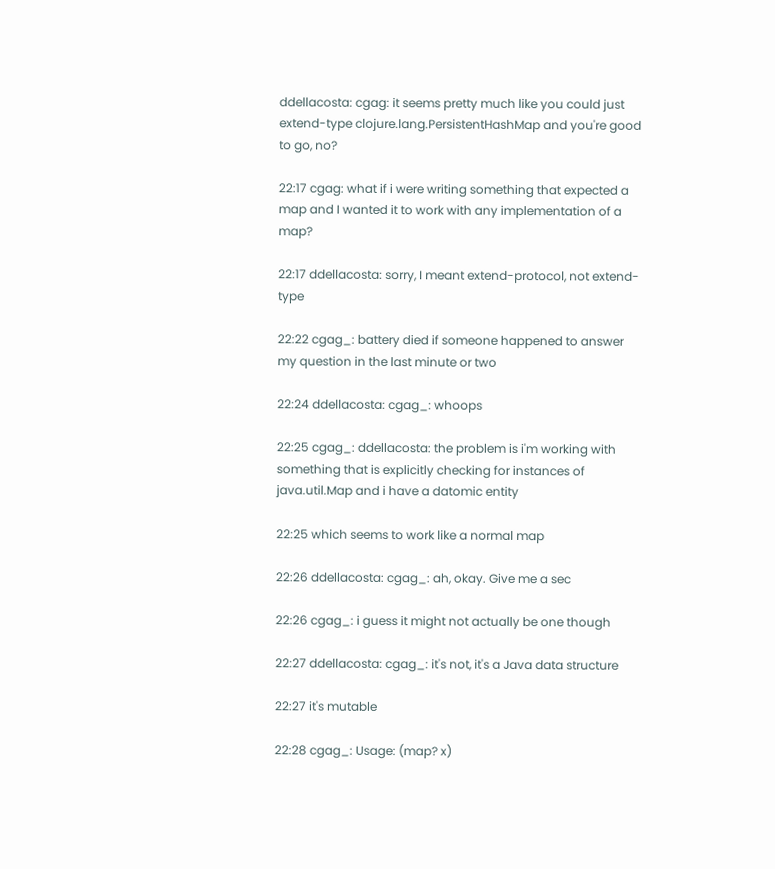ddellacosta: cgag: it seems pretty much like you could just extend-type clojure.lang.PersistentHashMap and you're good to go, no?

22:17 cgag: what if i were writing something that expected a map and I wanted it to work with any implementation of a map?

22:17 ddellacosta: sorry, I meant extend-protocol, not extend-type

22:22 cgag_: battery died if someone happened to answer my question in the last minute or two

22:24 ddellacosta: cgag_: whoops

22:25 cgag_: ddellacosta: the problem is i'm working with something that is explicitly checking for instances of java.util.Map and i have a datomic entity

22:25 which seems to work like a normal map

22:26 ddellacosta: cgag_: ah, okay. Give me a sec

22:26 cgag_: i guess it might not actually be one though

22:27 ddellacosta: cgag_: it's not, it's a Java data structure

22:27 it's mutable

22:28 cgag_: Usage: (map? x)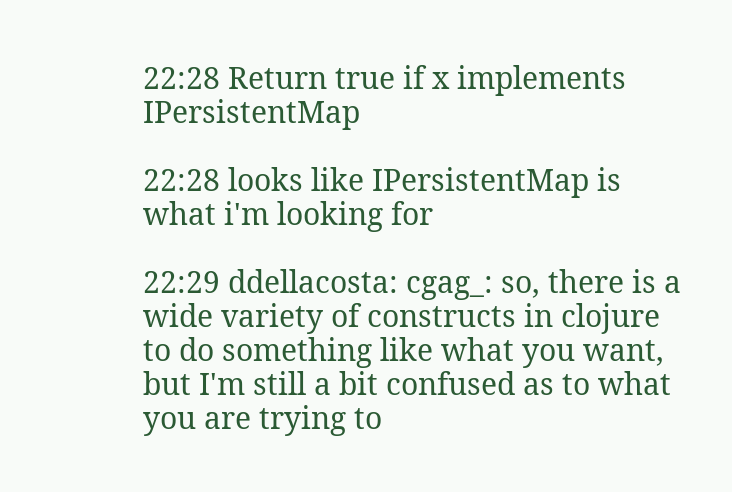22:28 Return true if x implements IPersistentMap

22:28 looks like IPersistentMap is what i'm looking for

22:29 ddellacosta: cgag_: so, there is a wide variety of constructs in clojure to do something like what you want, but I'm still a bit confused as to what you are trying to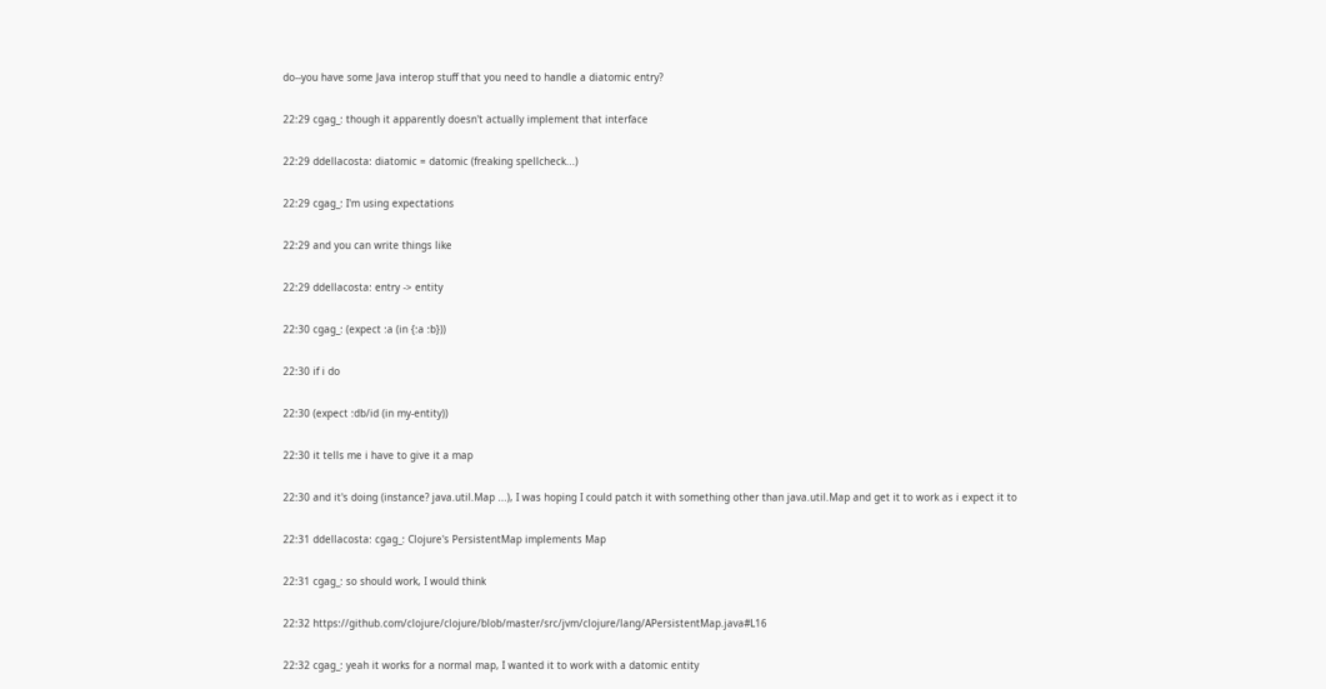do--you have some Java interop stuff that you need to handle a diatomic entry?

22:29 cgag_: though it apparently doesn't actually implement that interface

22:29 ddellacosta: diatomic = datomic (freaking spellcheck...)

22:29 cgag_: I'm using expectations

22:29 and you can write things like

22:29 ddellacosta: entry -> entity

22:30 cgag_: (expect :a (in {:a :b}))

22:30 if i do

22:30 (expect :db/id (in my-entity))

22:30 it tells me i have to give it a map

22:30 and it's doing (instance? java.util.Map ...), I was hoping I could patch it with something other than java.util.Map and get it to work as i expect it to

22:31 ddellacosta: cgag_: Clojure's PersistentMap implements Map

22:31 cgag_: so should work, I would think

22:32 https://github.com/clojure/clojure/blob/master/src/jvm/clojure/lang/APersistentMap.java#L16

22:32 cgag_: yeah it works for a normal map, I wanted it to work with a datomic entity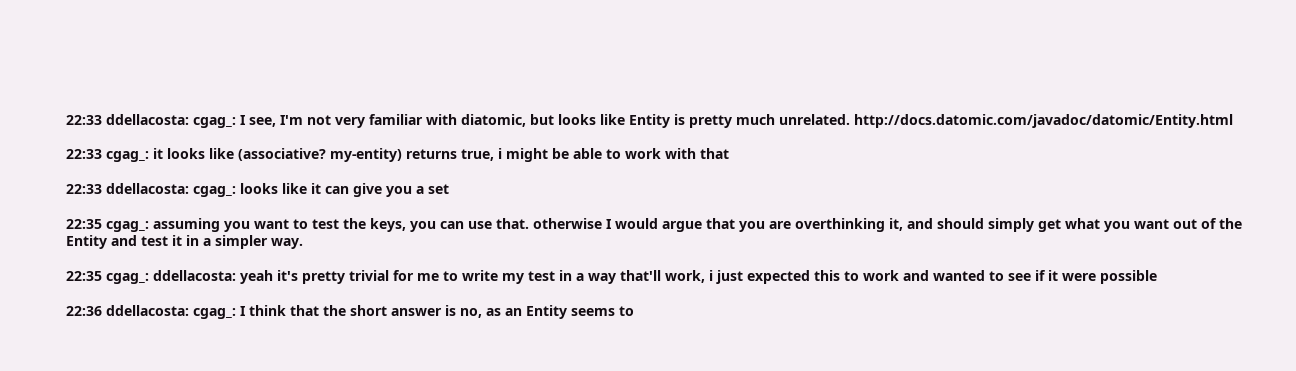22:33 ddellacosta: cgag_: I see, I'm not very familiar with diatomic, but looks like Entity is pretty much unrelated. http://docs.datomic.com/javadoc/datomic/Entity.html

22:33 cgag_: it looks like (associative? my-entity) returns true, i might be able to work with that

22:33 ddellacosta: cgag_: looks like it can give you a set

22:35 cgag_: assuming you want to test the keys, you can use that. otherwise I would argue that you are overthinking it, and should simply get what you want out of the Entity and test it in a simpler way.

22:35 cgag_: ddellacosta: yeah it's pretty trivial for me to write my test in a way that'll work, i just expected this to work and wanted to see if it were possible

22:36 ddellacosta: cgag_: I think that the short answer is no, as an Entity seems to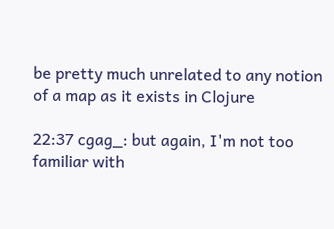be pretty much unrelated to any notion of a map as it exists in Clojure

22:37 cgag_: but again, I'm not too familiar with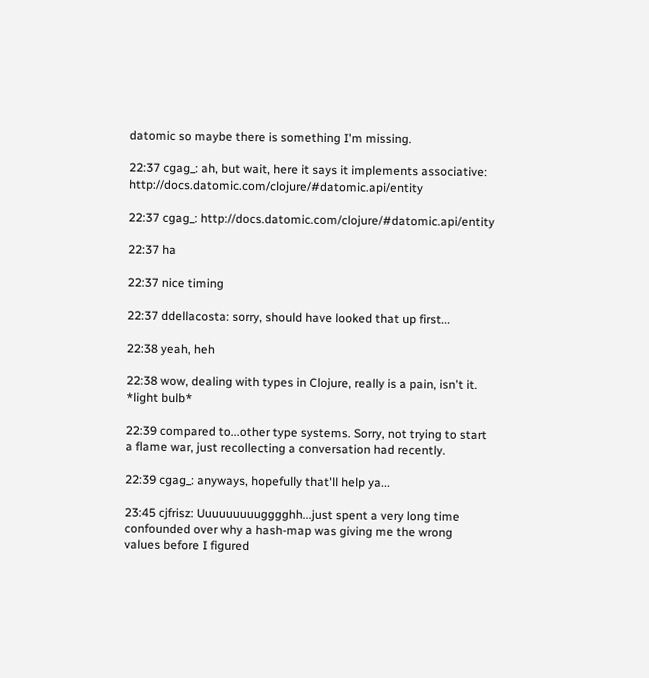datomic so maybe there is something I'm missing.

22:37 cgag_: ah, but wait, here it says it implements associative: http://docs.datomic.com/clojure/#datomic.api/entity

22:37 cgag_: http://docs.datomic.com/clojure/#datomic.api/entity

22:37 ha

22:37 nice timing

22:37 ddellacosta: sorry, should have looked that up first...

22:38 yeah, heh

22:38 wow, dealing with types in Clojure, really is a pain, isn't it. *light bulb*

22:39 compared to...other type systems. Sorry, not trying to start a flame war, just recollecting a conversation had recently.

22:39 cgag_: anyways, hopefully that'll help ya...

23:45 cjfrisz: Uuuuuuuuugggghh...just spent a very long time confounded over why a hash-map was giving me the wrong values before I figured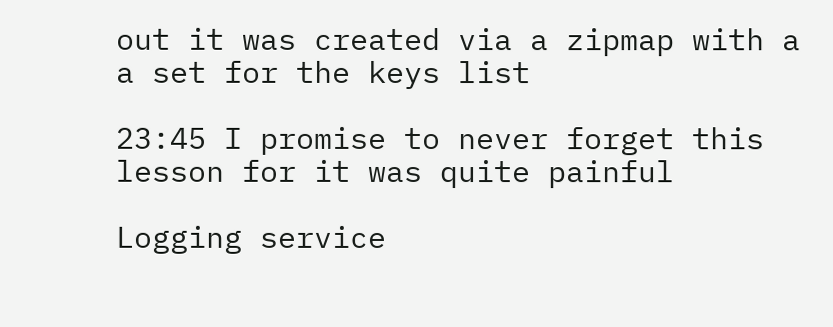out it was created via a zipmap with a a set for the keys list

23:45 I promise to never forget this lesson for it was quite painful

Logging service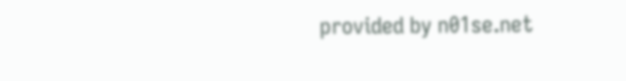provided by n01se.net